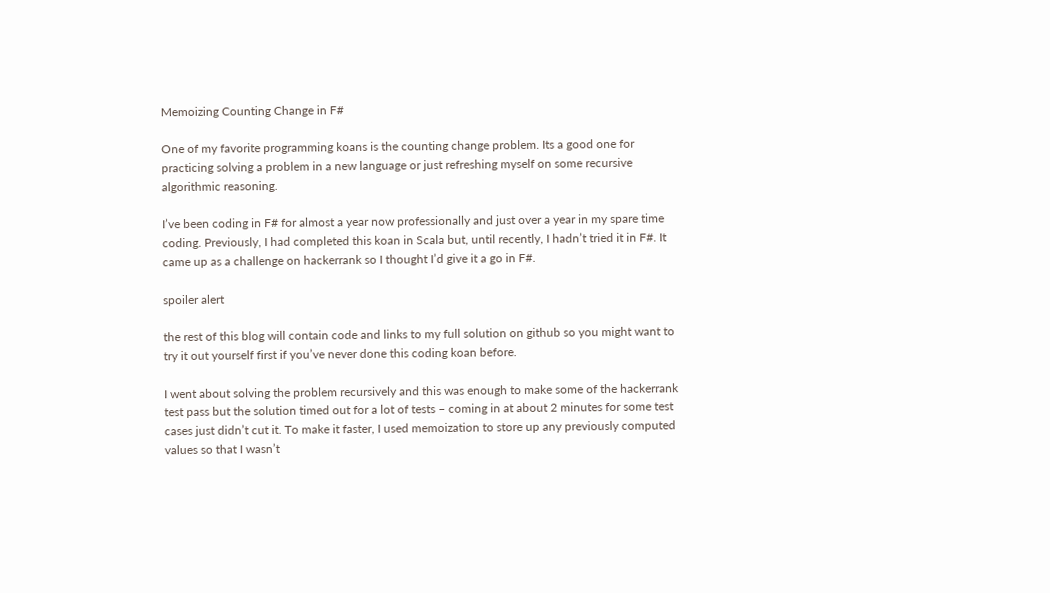Memoizing Counting Change in F#

One of my favorite programming koans is the counting change problem. Its a good one for practicing solving a problem in a new language or just refreshing myself on some recursive algorithmic reasoning.

I’ve been coding in F# for almost a year now professionally and just over a year in my spare time coding. Previously, I had completed this koan in Scala but, until recently, I hadn’t tried it in F#. It came up as a challenge on hackerrank so I thought I’d give it a go in F#.

spoiler alert

the rest of this blog will contain code and links to my full solution on github so you might want to try it out yourself first if you’ve never done this coding koan before.

I went about solving the problem recursively and this was enough to make some of the hackerrank test pass but the solution timed out for a lot of tests – coming in at about 2 minutes for some test cases just didn’t cut it. To make it faster, I used memoization to store up any previously computed values so that I wasn’t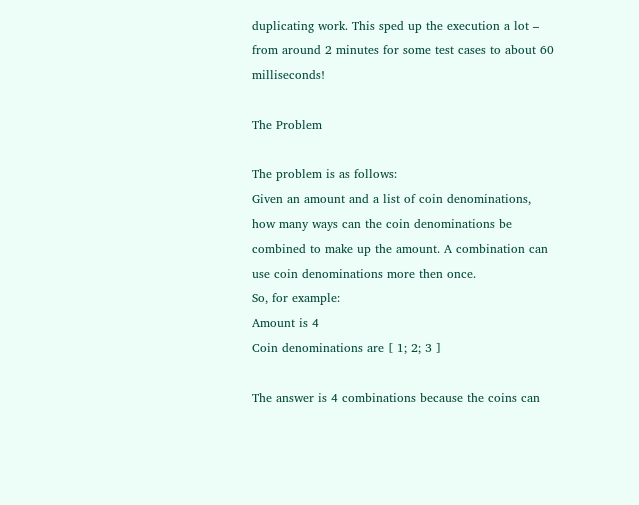duplicating work. This sped up the execution a lot – from around 2 minutes for some test cases to about 60 milliseconds!

The Problem

The problem is as follows:
Given an amount and a list of coin denominations, how many ways can the coin denominations be combined to make up the amount. A combination can use coin denominations more then once.
So, for example:
Amount is 4
Coin denominations are [ 1; 2; 3 ]

The answer is 4 combinations because the coins can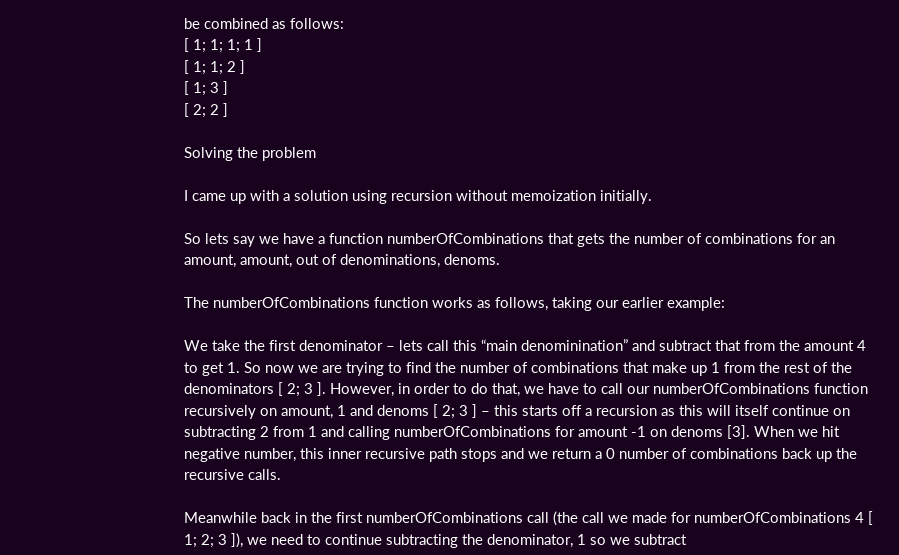be combined as follows:
[ 1; 1; 1; 1 ]
[ 1; 1; 2 ]
[ 1; 3 ]
[ 2; 2 ]

Solving the problem

I came up with a solution using recursion without memoization initially.

So lets say we have a function numberOfCombinations that gets the number of combinations for an amount, amount, out of denominations, denoms.

The numberOfCombinations function works as follows, taking our earlier example:

We take the first denominator – lets call this “main denominination” and subtract that from the amount 4 to get 1. So now we are trying to find the number of combinations that make up 1 from the rest of the denominators [ 2; 3 ]. However, in order to do that, we have to call our numberOfCombinations function recursively on amount, 1 and denoms [ 2; 3 ] – this starts off a recursion as this will itself continue on subtracting 2 from 1 and calling numberOfCombinations for amount -1 on denoms [3]. When we hit negative number, this inner recursive path stops and we return a 0 number of combinations back up the recursive calls.

Meanwhile back in the first numberOfCombinations call (the call we made for numberOfCombinations 4 [ 1; 2; 3 ]), we need to continue subtracting the denominator, 1 so we subtract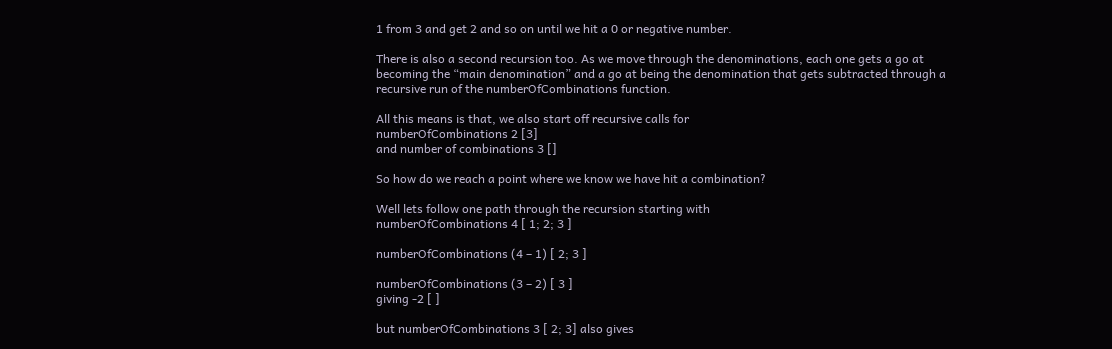1 from 3 and get 2 and so on until we hit a 0 or negative number.

There is also a second recursion too. As we move through the denominations, each one gets a go at becoming the “main denomination” and a go at being the denomination that gets subtracted through a recursive run of the numberOfCombinations function.

All this means is that, we also start off recursive calls for
numberOfCombinations 2 [3]
and number of combinations 3 []

So how do we reach a point where we know we have hit a combination?

Well lets follow one path through the recursion starting with
numberOfCombinations 4 [ 1; 2; 3 ]

numberOfCombinations (4 – 1) [ 2; 3 ]

numberOfCombinations (3 – 2) [ 3 ]
giving -2 [ ]

but numberOfCombinations 3 [ 2; 3] also gives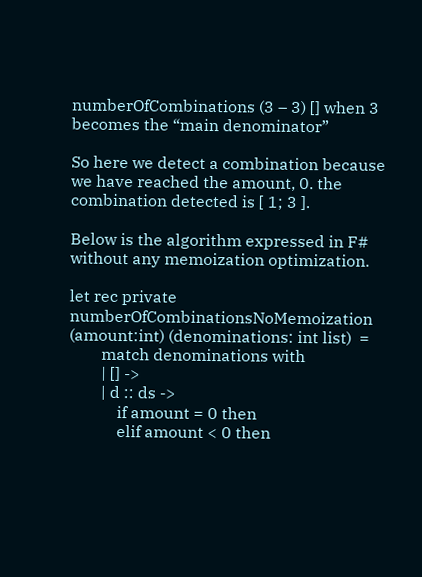numberOfCombinations (3 – 3) [] when 3 becomes the “main denominator”

So here we detect a combination because we have reached the amount, 0. the combination detected is [ 1; 3 ].

Below is the algorithm expressed in F# without any memoization optimization.

let rec private numberOfCombinationsNoMemoization (amount:int) (denominations: int list)  =
        match denominations with
        | [] ->
        | d :: ds ->
            if amount = 0 then
            elif amount < 0 then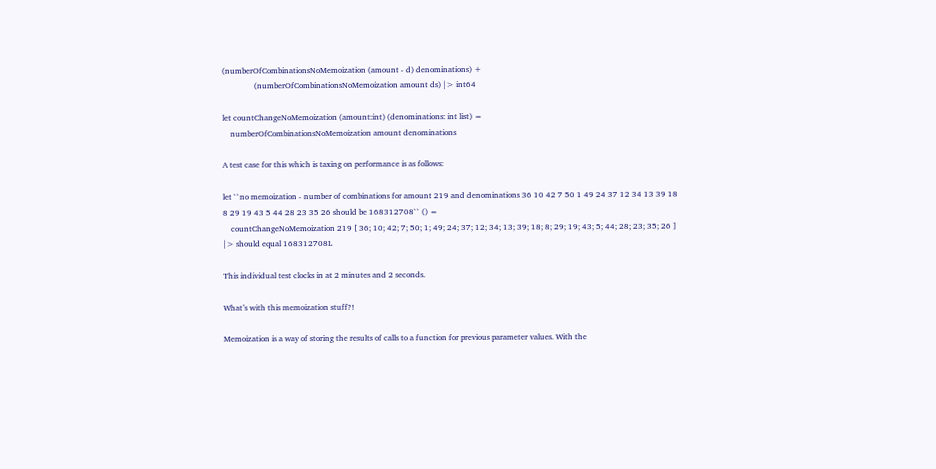(numberOfCombinationsNoMemoization (amount - d) denominations) +
                (numberOfCombinationsNoMemoization amount ds) |> int64

let countChangeNoMemoization (amount:int) (denominations: int list) =
    numberOfCombinationsNoMemoization amount denominations

A test case for this which is taxing on performance is as follows:

let ``no memoization - number of combinations for amount 219 and denominations 36 10 42 7 50 1 49 24 37 12 34 13 39 18 8 29 19 43 5 44 28 23 35 26 should be 168312708`` () =
    countChangeNoMemoization 219 [ 36; 10; 42; 7; 50; 1; 49; 24; 37; 12; 34; 13; 39; 18; 8; 29; 19; 43; 5; 44; 28; 23; 35; 26 ] |> should equal 168312708L

This individual test clocks in at 2 minutes and 2 seconds.

What’s with this memoization stuff?!

Memoization is a way of storing the results of calls to a function for previous parameter values. With the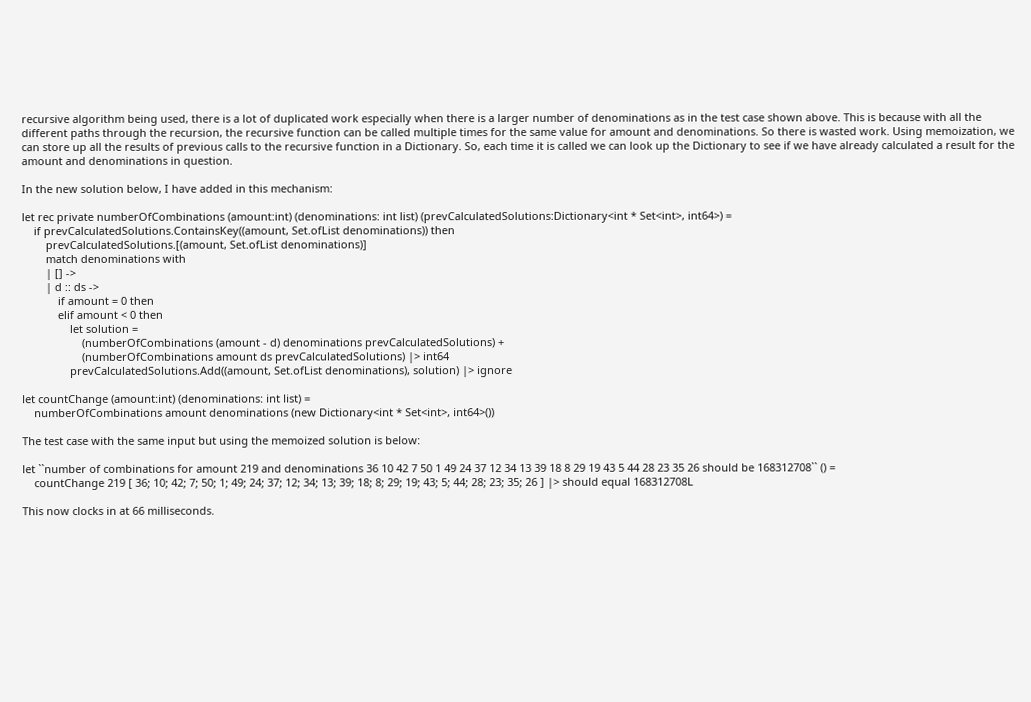recursive algorithm being used, there is a lot of duplicated work especially when there is a larger number of denominations as in the test case shown above. This is because with all the different paths through the recursion, the recursive function can be called multiple times for the same value for amount and denominations. So there is wasted work. Using memoization, we can store up all the results of previous calls to the recursive function in a Dictionary. So, each time it is called we can look up the Dictionary to see if we have already calculated a result for the amount and denominations in question.

In the new solution below, I have added in this mechanism:

let rec private numberOfCombinations (amount:int) (denominations: int list) (prevCalculatedSolutions:Dictionary<int * Set<int>, int64>) =
    if prevCalculatedSolutions.ContainsKey((amount, Set.ofList denominations)) then
        prevCalculatedSolutions.[(amount, Set.ofList denominations)]
        match denominations with
        | [] ->
        | d :: ds ->
            if amount = 0 then
            elif amount < 0 then
                let solution =
                    (numberOfCombinations (amount - d) denominations prevCalculatedSolutions) +
                    (numberOfCombinations amount ds prevCalculatedSolutions) |> int64
                prevCalculatedSolutions.Add((amount, Set.ofList denominations), solution) |> ignore

let countChange (amount:int) (denominations: int list) =
    numberOfCombinations amount denominations (new Dictionary<int * Set<int>, int64>())

The test case with the same input but using the memoized solution is below:

let ``number of combinations for amount 219 and denominations 36 10 42 7 50 1 49 24 37 12 34 13 39 18 8 29 19 43 5 44 28 23 35 26 should be 168312708`` () =
    countChange 219 [ 36; 10; 42; 7; 50; 1; 49; 24; 37; 12; 34; 13; 39; 18; 8; 29; 19; 43; 5; 44; 28; 23; 35; 26 ] |> should equal 168312708L

This now clocks in at 66 milliseconds.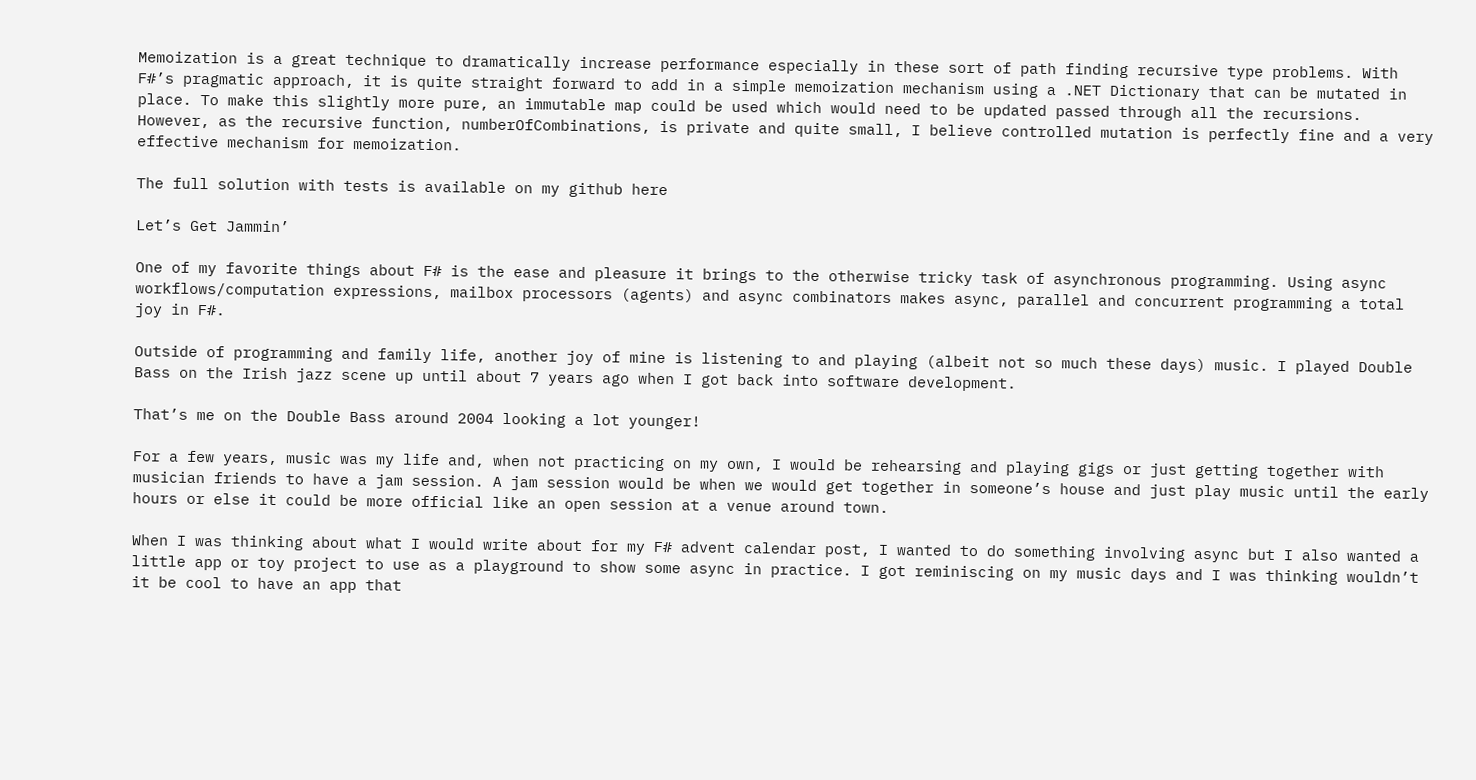Memoization is a great technique to dramatically increase performance especially in these sort of path finding recursive type problems. With F#’s pragmatic approach, it is quite straight forward to add in a simple memoization mechanism using a .NET Dictionary that can be mutated in place. To make this slightly more pure, an immutable map could be used which would need to be updated passed through all the recursions. However, as the recursive function, numberOfCombinations, is private and quite small, I believe controlled mutation is perfectly fine and a very effective mechanism for memoization.

The full solution with tests is available on my github here

Let’s Get Jammin’

One of my favorite things about F# is the ease and pleasure it brings to the otherwise tricky task of asynchronous programming. Using async workflows/computation expressions, mailbox processors (agents) and async combinators makes async, parallel and concurrent programming a total joy in F#.

Outside of programming and family life, another joy of mine is listening to and playing (albeit not so much these days) music. I played Double Bass on the Irish jazz scene up until about 7 years ago when I got back into software development.

That’s me on the Double Bass around 2004 looking a lot younger!

For a few years, music was my life and, when not practicing on my own, I would be rehearsing and playing gigs or just getting together with musician friends to have a jam session. A jam session would be when we would get together in someone’s house and just play music until the early hours or else it could be more official like an open session at a venue around town.

When I was thinking about what I would write about for my F# advent calendar post, I wanted to do something involving async but I also wanted a little app or toy project to use as a playground to show some async in practice. I got reminiscing on my music days and I was thinking wouldn’t it be cool to have an app that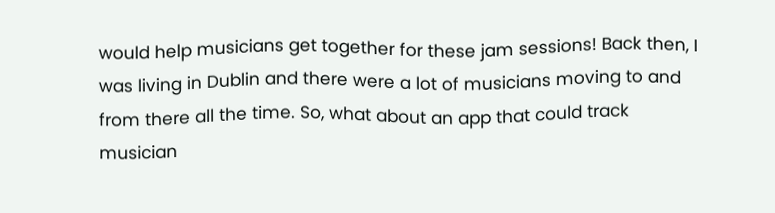would help musicians get together for these jam sessions! Back then, I was living in Dublin and there were a lot of musicians moving to and from there all the time. So, what about an app that could track musician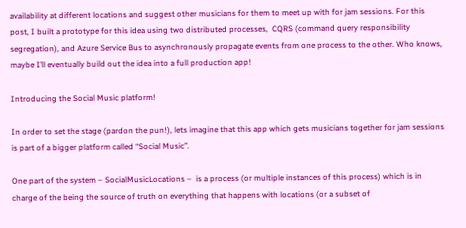availability at different locations and suggest other musicians for them to meet up with for jam sessions. For this post, I built a prototype for this idea using two distributed processes,  CQRS (command query responsibility segregation), and Azure Service Bus to asynchronously propagate events from one process to the other. Who knows, maybe I’ll eventually build out the idea into a full production app!

Introducing the Social Music platform!

In order to set the stage (pardon the pun!), lets imagine that this app which gets musicians together for jam sessions is part of a bigger platform called “Social Music”.

One part of the system – SocialMusicLocations –  is a process (or multiple instances of this process) which is in charge of the being the source of truth on everything that happens with locations (or a subset of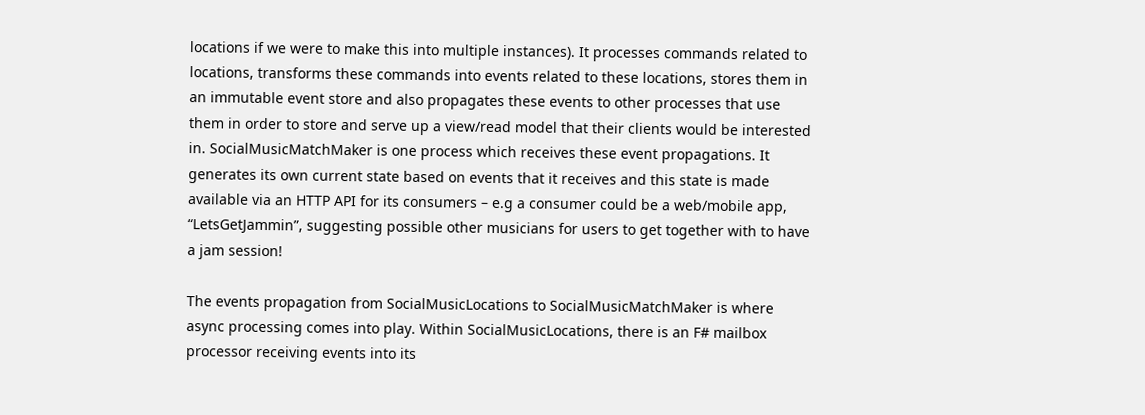locations if we were to make this into multiple instances). It processes commands related to locations, transforms these commands into events related to these locations, stores them in an immutable event store and also propagates these events to other processes that use them in order to store and serve up a view/read model that their clients would be interested in. SocialMusicMatchMaker is one process which receives these event propagations. It generates its own current state based on events that it receives and this state is made available via an HTTP API for its consumers – e.g a consumer could be a web/mobile app, “LetsGetJammin”, suggesting possible other musicians for users to get together with to have a jam session!

The events propagation from SocialMusicLocations to SocialMusicMatchMaker is where async processing comes into play. Within SocialMusicLocations, there is an F# mailbox processor receiving events into its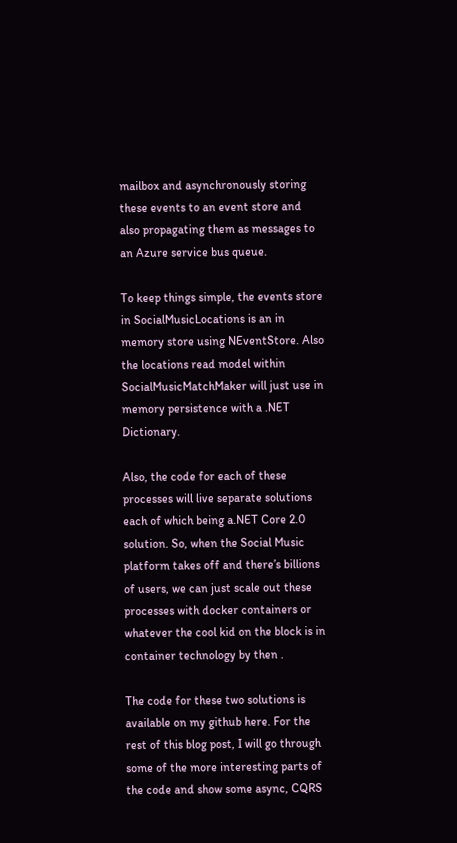mailbox and asynchronously storing these events to an event store and also propagating them as messages to an Azure service bus queue.

To keep things simple, the events store in SocialMusicLocations is an in memory store using NEventStore. Also the locations read model within SocialMusicMatchMaker will just use in memory persistence with a .NET Dictionary.

Also, the code for each of these processes will live separate solutions each of which being a.NET Core 2.0 solution. So, when the Social Music platform takes off and there’s billions of users, we can just scale out these processes with docker containers or whatever the cool kid on the block is in container technology by then .

The code for these two solutions is available on my github here. For the rest of this blog post, I will go through some of the more interesting parts of the code and show some async, CQRS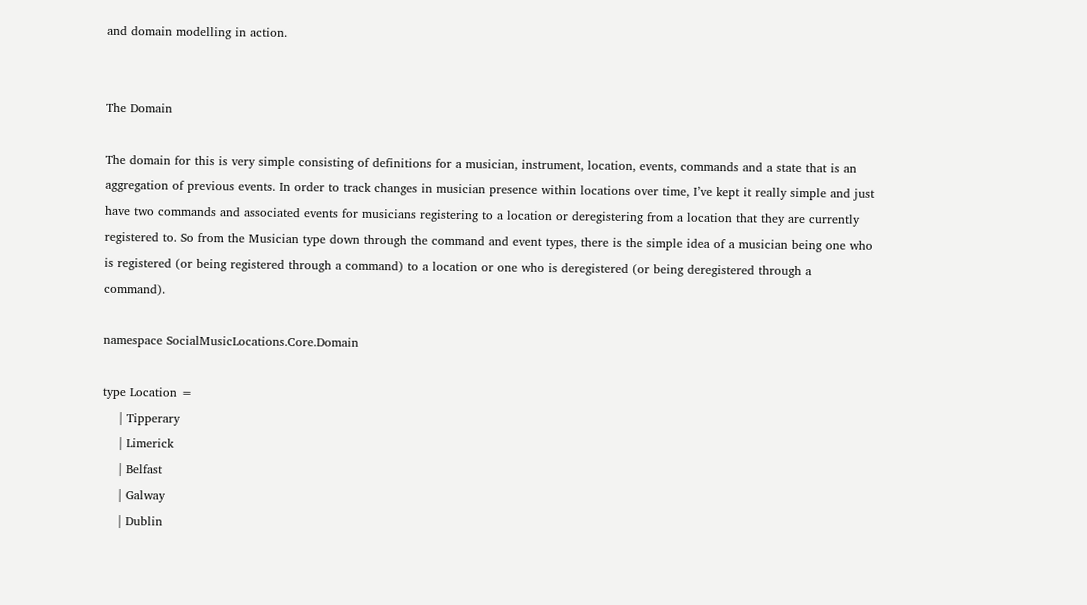and domain modelling in action.


The Domain

The domain for this is very simple consisting of definitions for a musician, instrument, location, events, commands and a state that is an aggregation of previous events. In order to track changes in musician presence within locations over time, I’ve kept it really simple and just have two commands and associated events for musicians registering to a location or deregistering from a location that they are currently registered to. So from the Musician type down through the command and event types, there is the simple idea of a musician being one who is registered (or being registered through a command) to a location or one who is deregistered (or being deregistered through a command).

namespace SocialMusicLocations.Core.Domain

type Location =
    | Tipperary
    | Limerick
    | Belfast
    | Galway
    | Dublin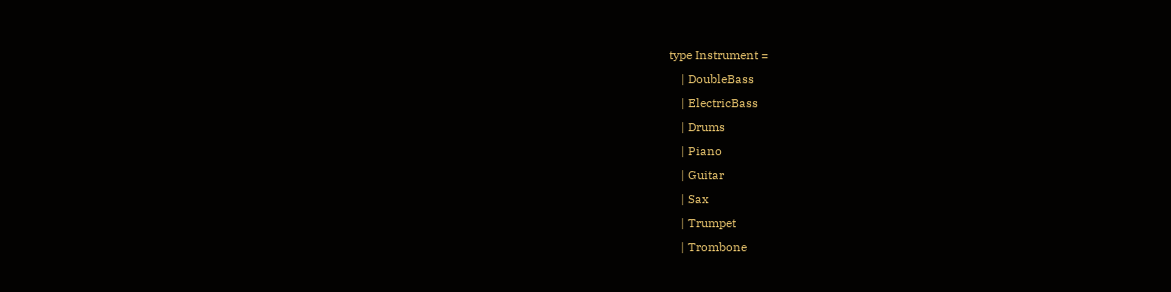type Instrument =
    | DoubleBass
    | ElectricBass
    | Drums
    | Piano
    | Guitar
    | Sax
    | Trumpet
    | Trombone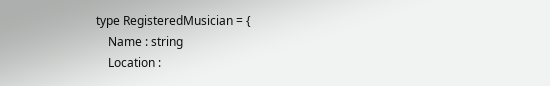type RegisteredMusician = {
    Name : string
    Location :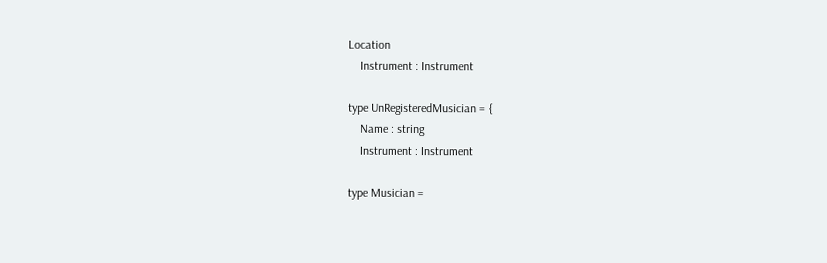Location
    Instrument : Instrument

type UnRegisteredMusician = {
    Name : string
    Instrument : Instrument

type Musician =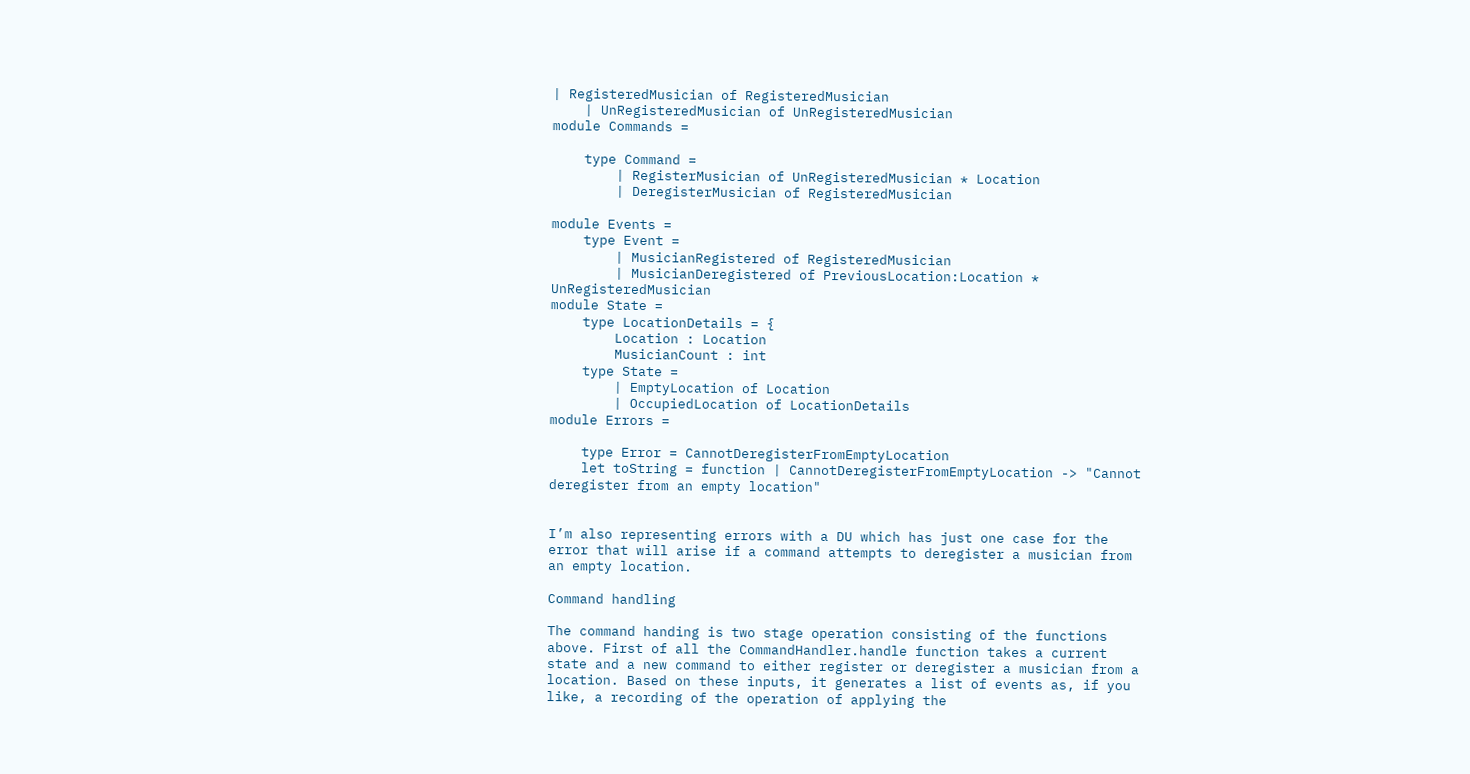| RegisteredMusician of RegisteredMusician
    | UnRegisteredMusician of UnRegisteredMusician
module Commands =

    type Command =
        | RegisterMusician of UnRegisteredMusician * Location
        | DeregisterMusician of RegisteredMusician

module Events =
    type Event =
        | MusicianRegistered of RegisteredMusician
        | MusicianDeregistered of PreviousLocation:Location * UnRegisteredMusician
module State =
    type LocationDetails = {
        Location : Location
        MusicianCount : int
    type State =
        | EmptyLocation of Location
        | OccupiedLocation of LocationDetails
module Errors =

    type Error = CannotDeregisterFromEmptyLocation
    let toString = function | CannotDeregisterFromEmptyLocation -> "Cannot deregister from an empty location"


I’m also representing errors with a DU which has just one case for the error that will arise if a command attempts to deregister a musician from an empty location.

Command handling

The command handing is two stage operation consisting of the functions above. First of all the CommandHandler.handle function takes a current state and a new command to either register or deregister a musician from a location. Based on these inputs, it generates a list of events as, if you like, a recording of the operation of applying the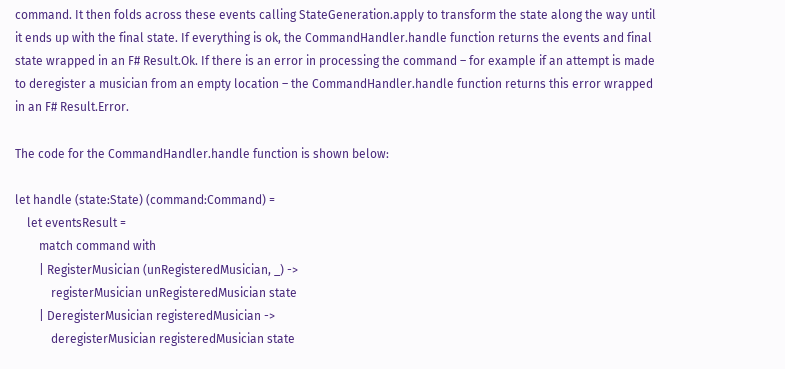command. It then folds across these events calling StateGeneration.apply to transform the state along the way until it ends up with the final state. If everything is ok, the CommandHandler.handle function returns the events and final state wrapped in an F# Result.Ok. If there is an error in processing the command – for example if an attempt is made to deregister a musician from an empty location – the CommandHandler.handle function returns this error wrapped in an F# Result.Error.

The code for the CommandHandler.handle function is shown below:

let handle (state:State) (command:Command) =
    let eventsResult =
        match command with
        | RegisterMusician (unRegisteredMusician, _) ->
            registerMusician unRegisteredMusician state
        | DeregisterMusician registeredMusician ->
            deregisterMusician registeredMusician state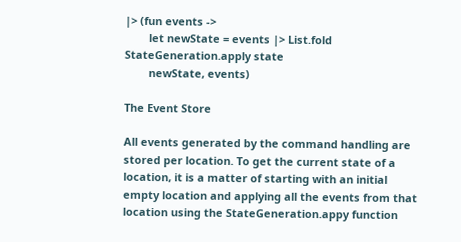|> (fun events ->
        let newState = events |> List.fold StateGeneration.apply state
        newState, events)

The Event Store

All events generated by the command handling are stored per location. To get the current state of a location, it is a matter of starting with an initial empty location and applying all the events from that location using the StateGeneration.appy function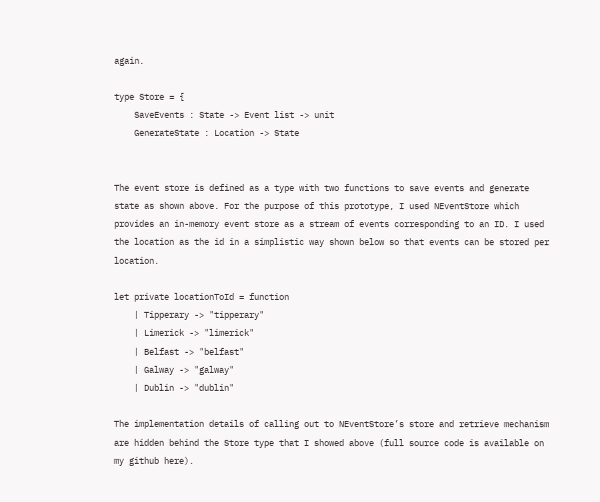again.

type Store = {
    SaveEvents : State -> Event list -> unit
    GenerateState : Location -> State


The event store is defined as a type with two functions to save events and generate state as shown above. For the purpose of this prototype, I used NEventStore which provides an in-memory event store as a stream of events corresponding to an ID. I used the location as the id in a simplistic way shown below so that events can be stored per location.

let private locationToId = function
    | Tipperary -> "tipperary"
    | Limerick -> "limerick"
    | Belfast -> "belfast"
    | Galway -> "galway"
    | Dublin -> "dublin"

The implementation details of calling out to NEventStore’s store and retrieve mechanism are hidden behind the Store type that I showed above (full source code is available on my github here).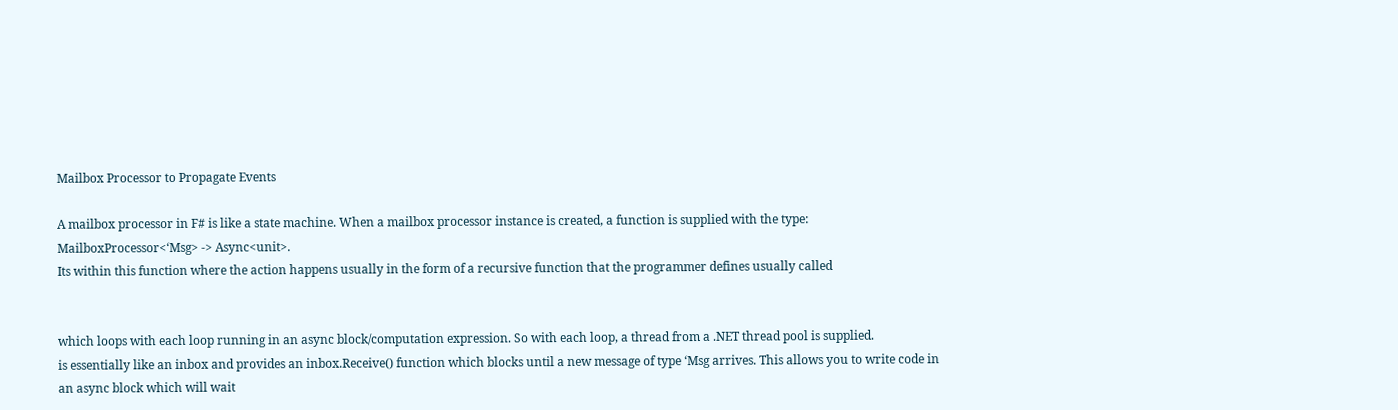Mailbox Processor to Propagate Events

A mailbox processor in F# is like a state machine. When a mailbox processor instance is created, a function is supplied with the type:
MailboxProcessor<‘Msg> -> Async<unit>.
Its within this function where the action happens usually in the form of a recursive function that the programmer defines usually called


which loops with each loop running in an async block/computation expression. So with each loop, a thread from a .NET thread pool is supplied.
is essentially like an inbox and provides an inbox.Receive() function which blocks until a new message of type ‘Msg arrives. This allows you to write code in an async block which will wait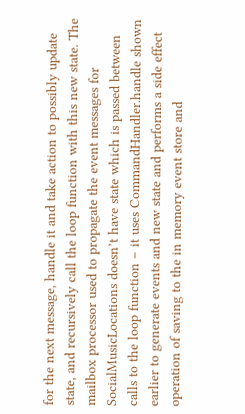for the next message, handle it and take action to possibly update state, and recursively call the loop function with this new state. The mailbox processor used to propagate the event messages for SocialMusicLocations doesn’t have state which is passed between calls to the loop function – it uses CommandHandler.handle shown earlier to generate events and new state and performs a side effect operation of saving to the in memory event store and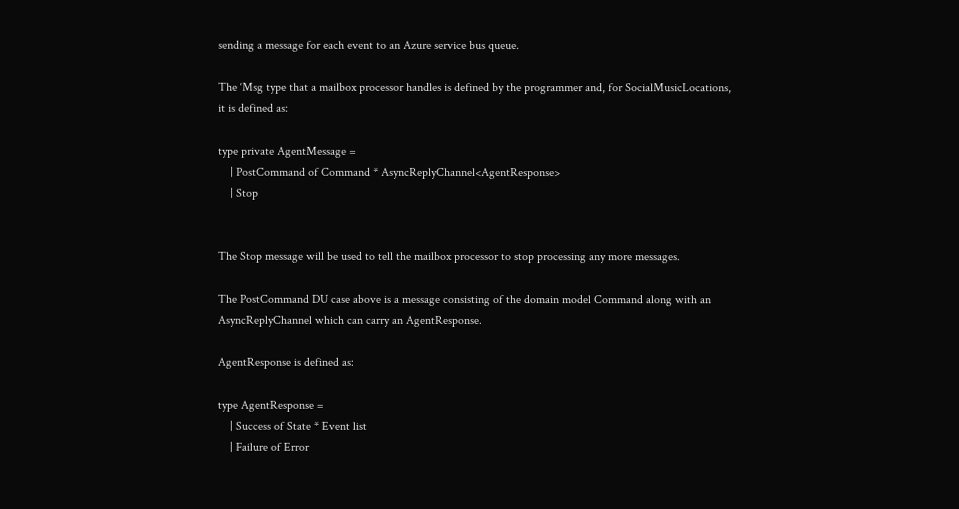sending a message for each event to an Azure service bus queue.

The ‘Msg type that a mailbox processor handles is defined by the programmer and, for SocialMusicLocations, it is defined as:

type private AgentMessage =
    | PostCommand of Command * AsyncReplyChannel<AgentResponse>
    | Stop


The Stop message will be used to tell the mailbox processor to stop processing any more messages.

The PostCommand DU case above is a message consisting of the domain model Command along with an AsyncReplyChannel which can carry an AgentResponse.

AgentResponse is defined as:

type AgentResponse =
    | Success of State * Event list
    | Failure of Error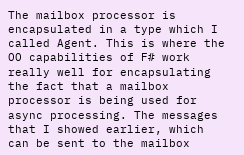The mailbox processor is encapsulated in a type which I called Agent. This is where the OO capabilities of F# work really well for encapsulating the fact that a mailbox processor is being used for async processing. The messages that I showed earlier, which can be sent to the mailbox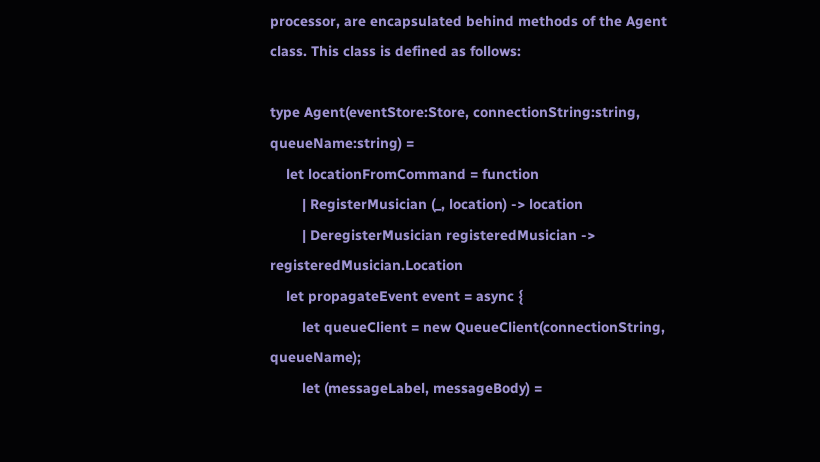processor, are encapsulated behind methods of the Agent class. This class is defined as follows:

type Agent(eventStore:Store, connectionString:string, queueName:string) =
    let locationFromCommand = function
        | RegisterMusician (_, location) -> location
        | DeregisterMusician registeredMusician -> registeredMusician.Location
    let propagateEvent event = async {
        let queueClient = new QueueClient(connectionString, queueName);
        let (messageLabel, messageBody) =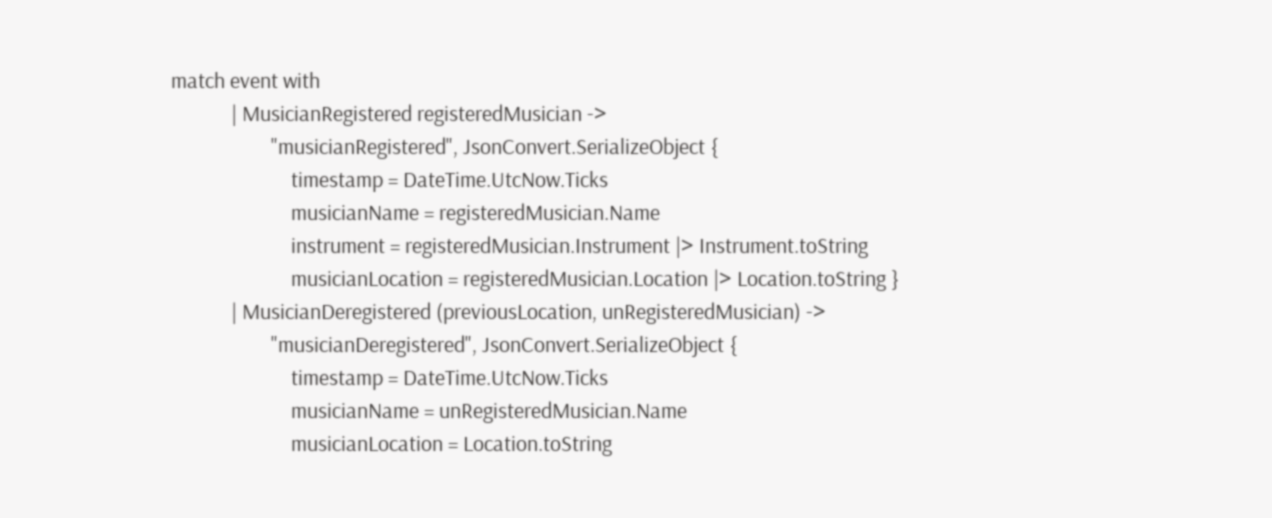match event with
            | MusicianRegistered registeredMusician ->
                    "musicianRegistered", JsonConvert.SerializeObject {
                        timestamp = DateTime.UtcNow.Ticks
                        musicianName = registeredMusician.Name
                        instrument = registeredMusician.Instrument |> Instrument.toString
                        musicianLocation = registeredMusician.Location |> Location.toString }
            | MusicianDeregistered (previousLocation, unRegisteredMusician) ->
                    "musicianDeregistered", JsonConvert.SerializeObject {
                        timestamp = DateTime.UtcNow.Ticks
                        musicianName = unRegisteredMusician.Name
                        musicianLocation = Location.toString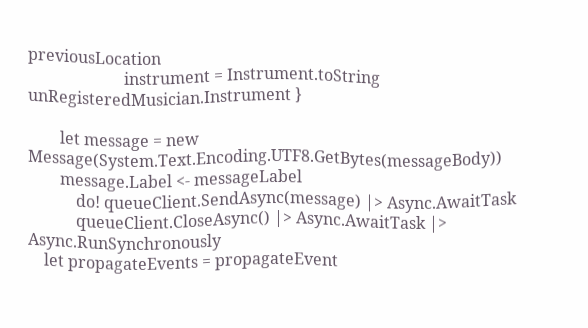previousLocation
                        instrument = Instrument.toString unRegisteredMusician.Instrument }

        let message = new Message(System.Text.Encoding.UTF8.GetBytes(messageBody))
        message.Label <- messageLabel
            do! queueClient.SendAsync(message) |> Async.AwaitTask
            queueClient.CloseAsync() |> Async.AwaitTask |> Async.RunSynchronously
    let propagateEvents = propagateEvent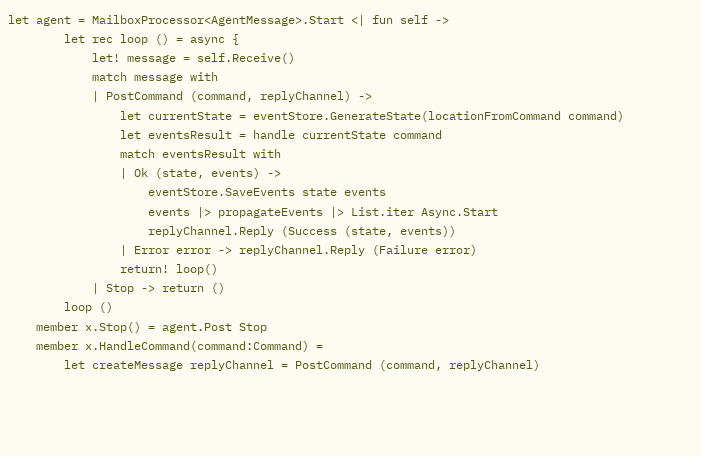let agent = MailboxProcessor<AgentMessage>.Start <| fun self ->
        let rec loop () = async {
            let! message = self.Receive()
            match message with
            | PostCommand (command, replyChannel) ->
                let currentState = eventStore.GenerateState(locationFromCommand command)
                let eventsResult = handle currentState command
                match eventsResult with
                | Ok (state, events) ->
                    eventStore.SaveEvents state events
                    events |> propagateEvents |> List.iter Async.Start
                    replyChannel.Reply (Success (state, events))
                | Error error -> replyChannel.Reply (Failure error)
                return! loop()
            | Stop -> return ()
        loop ()
    member x.Stop() = agent.Post Stop
    member x.HandleCommand(command:Command) =
        let createMessage replyChannel = PostCommand (command, replyChannel)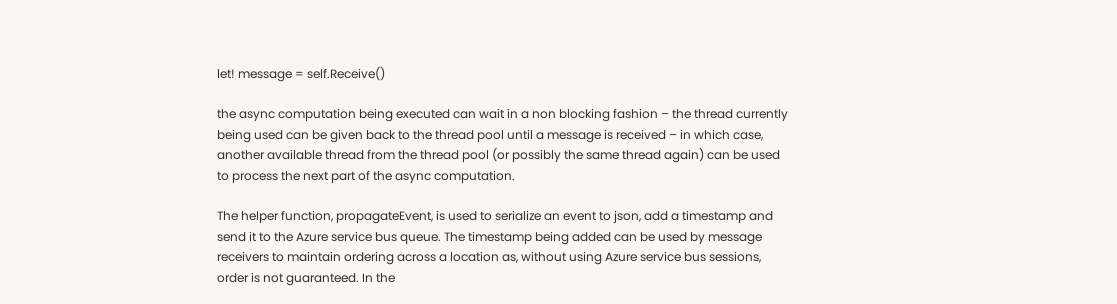let! message = self.Receive()

the async computation being executed can wait in a non blocking fashion – the thread currently being used can be given back to the thread pool until a message is received – in which case, another available thread from the thread pool (or possibly the same thread again) can be used to process the next part of the async computation.

The helper function, propagateEvent, is used to serialize an event to json, add a timestamp and send it to the Azure service bus queue. The timestamp being added can be used by message receivers to maintain ordering across a location as, without using Azure service bus sessions, order is not guaranteed. In the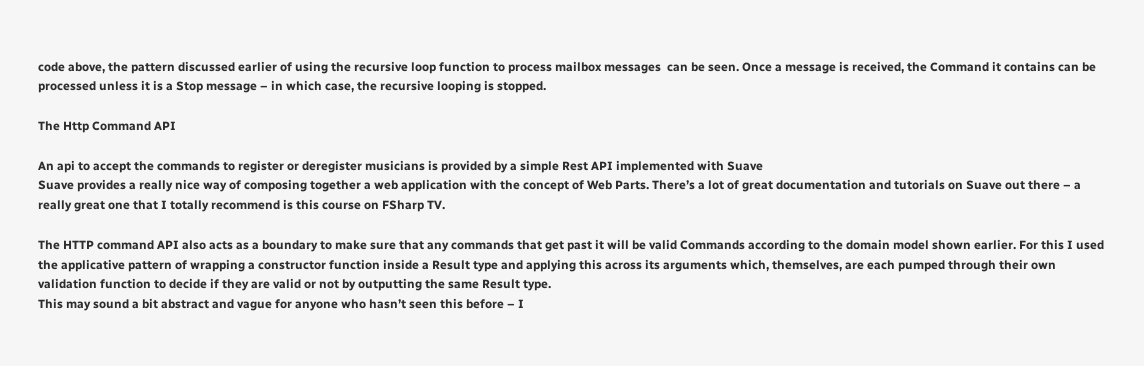code above, the pattern discussed earlier of using the recursive loop function to process mailbox messages  can be seen. Once a message is received, the Command it contains can be processed unless it is a Stop message – in which case, the recursive looping is stopped.

The Http Command API

An api to accept the commands to register or deregister musicians is provided by a simple Rest API implemented with Suave
Suave provides a really nice way of composing together a web application with the concept of Web Parts. There’s a lot of great documentation and tutorials on Suave out there – a really great one that I totally recommend is this course on FSharp TV.

The HTTP command API also acts as a boundary to make sure that any commands that get past it will be valid Commands according to the domain model shown earlier. For this I used the applicative pattern of wrapping a constructor function inside a Result type and applying this across its arguments which, themselves, are each pumped through their own validation function to decide if they are valid or not by outputting the same Result type.
This may sound a bit abstract and vague for anyone who hasn’t seen this before – I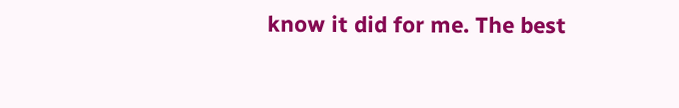know it did for me. The best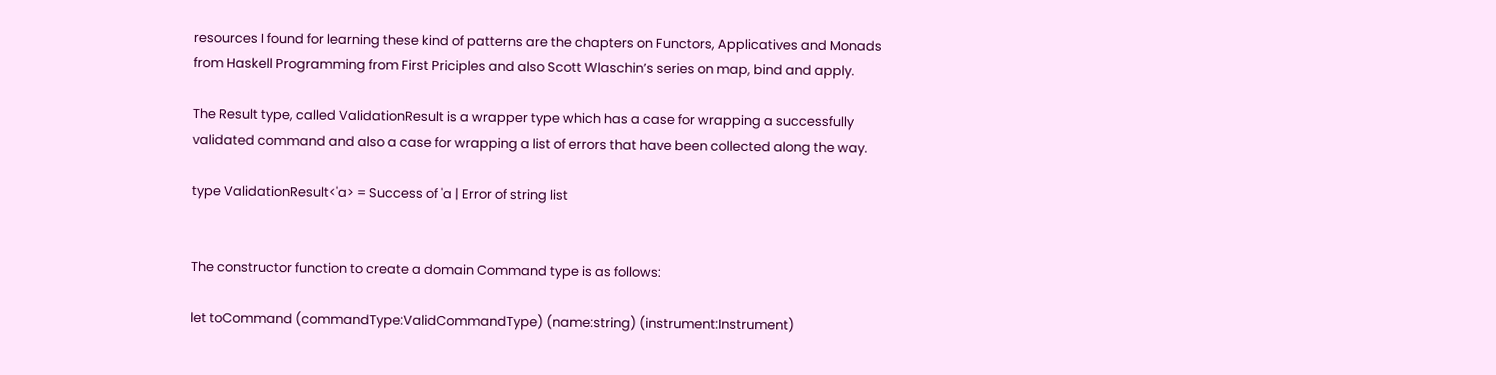resources I found for learning these kind of patterns are the chapters on Functors, Applicatives and Monads from Haskell Programming from First Priciples and also Scott Wlaschin’s series on map, bind and apply.

The Result type, called ValidationResult is a wrapper type which has a case for wrapping a successfully validated command and also a case for wrapping a list of errors that have been collected along the way.

type ValidationResult<'a> = Success of 'a | Error of string list


The constructor function to create a domain Command type is as follows:

let toCommand (commandType:ValidCommandType) (name:string) (instrument:Instrument)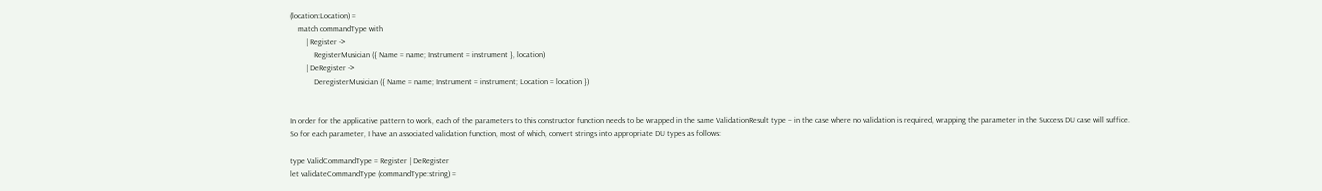(location:Location) =
    match commandType with
        | Register ->
            RegisterMusician ({ Name = name; Instrument = instrument }, location)
        | DeRegister ->
            DeregisterMusician ({ Name = name; Instrument = instrument; Location = location })


In order for the applicative pattern to work, each of the parameters to this constructor function needs to be wrapped in the same ValidationResult type – in the case where no validation is required, wrapping the parameter in the Success DU case will suffice.
So for each parameter, I have an associated validation function, most of which, convert strings into appropriate DU types as follows:

type ValidCommandType = Register | DeRegister
let validateCommandType (commandType:string) =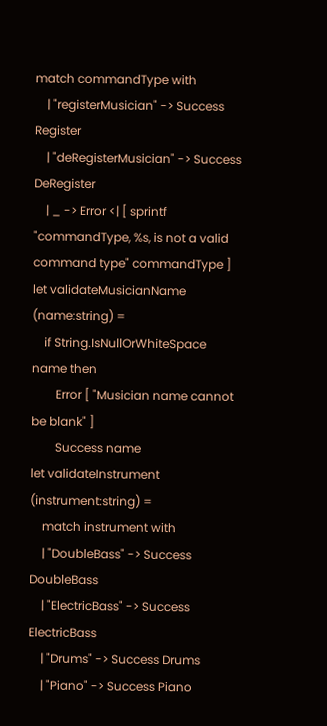match commandType with
    | "registerMusician" -> Success Register
    | "deRegisterMusician" -> Success DeRegister
    | _ -> Error <| [ sprintf "commandType, %s, is not a valid command type" commandType ]
let validateMusicianName (name:string) =
    if String.IsNullOrWhiteSpace name then
        Error [ "Musician name cannot be blank" ]
        Success name
let validateInstrument (instrument:string) =
    match instrument with
    | "DoubleBass" -> Success DoubleBass
    | "ElectricBass" -> Success ElectricBass
    | "Drums" -> Success Drums
    | "Piano" -> Success Piano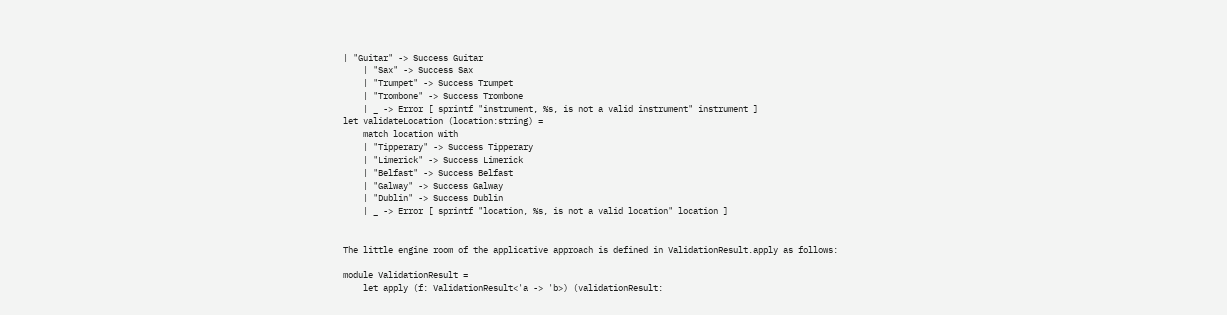| "Guitar" -> Success Guitar
    | "Sax" -> Success Sax
    | "Trumpet" -> Success Trumpet
    | "Trombone" -> Success Trombone
    | _ -> Error [ sprintf "instrument, %s, is not a valid instrument" instrument ]
let validateLocation (location:string) =
    match location with
    | "Tipperary" -> Success Tipperary
    | "Limerick" -> Success Limerick
    | "Belfast" -> Success Belfast
    | "Galway" -> Success Galway
    | "Dublin" -> Success Dublin
    | _ -> Error [ sprintf "location, %s, is not a valid location" location ]


The little engine room of the applicative approach is defined in ValidationResult.apply as follows:

module ValidationResult =
    let apply (f: ValidationResult<'a -> 'b>) (validationResult: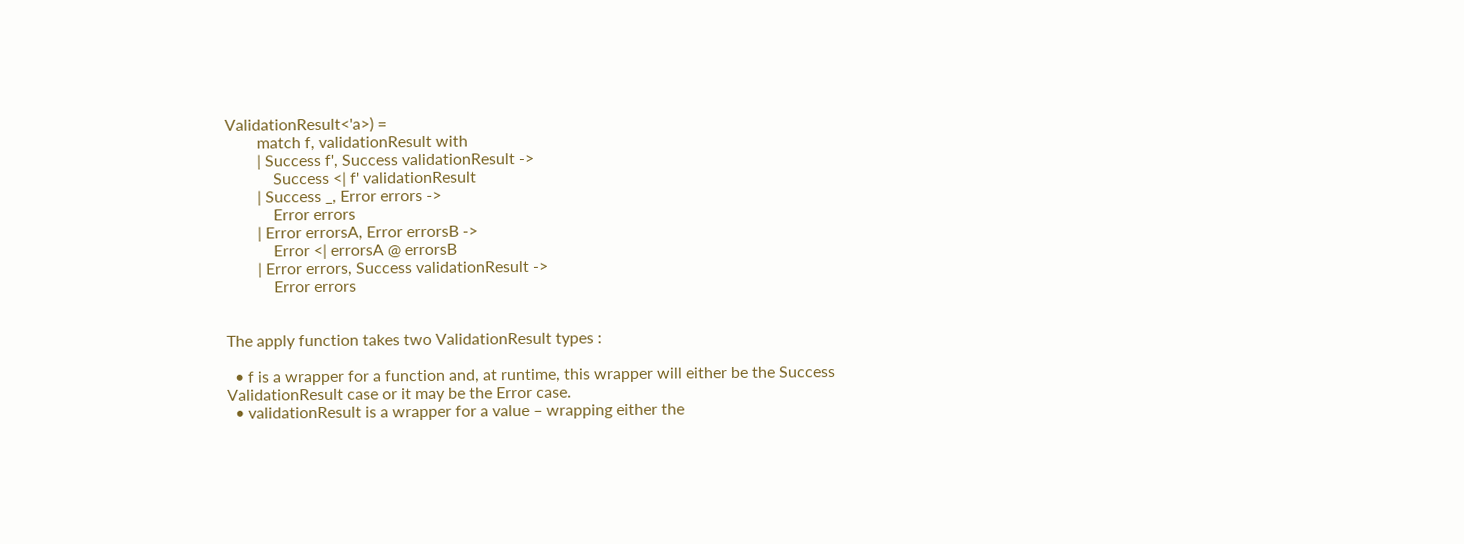ValidationResult<'a>) =
        match f, validationResult with
        | Success f', Success validationResult ->
            Success <| f' validationResult
        | Success _, Error errors ->
            Error errors
        | Error errorsA, Error errorsB ->
            Error <| errorsA @ errorsB
        | Error errors, Success validationResult ->
            Error errors


The apply function takes two ValidationResult types :

  • f is a wrapper for a function and, at runtime, this wrapper will either be the Success ValidationResult case or it may be the Error case.
  • validationResult is a wrapper for a value – wrapping either the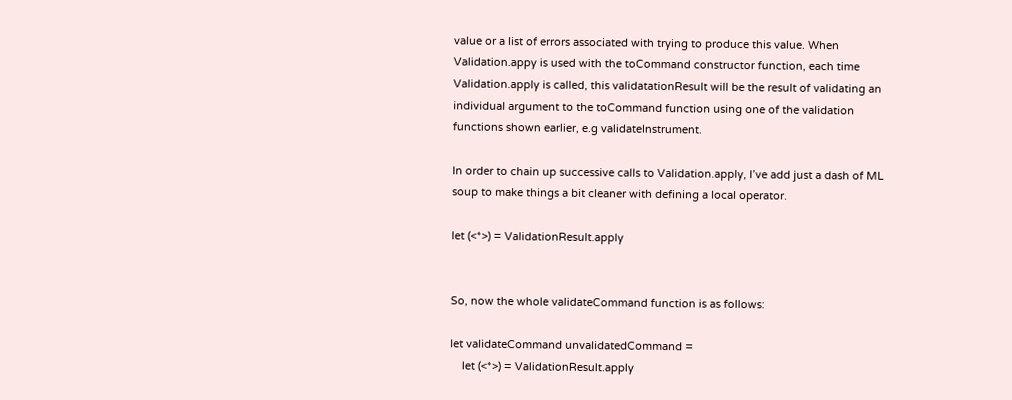value or a list of errors associated with trying to produce this value. When Validation.appy is used with the toCommand constructor function, each time Validation.apply is called, this validatationResult will be the result of validating an individual argument to the toCommand function using one of the validation functions shown earlier, e.g validateInstrument.

In order to chain up successive calls to Validation.apply, I’ve add just a dash of ML soup to make things a bit cleaner with defining a local operator.

let (<*>) = ValidationResult.apply


So, now the whole validateCommand function is as follows:

let validateCommand unvalidatedCommand =
    let (<*>) = ValidationResult.apply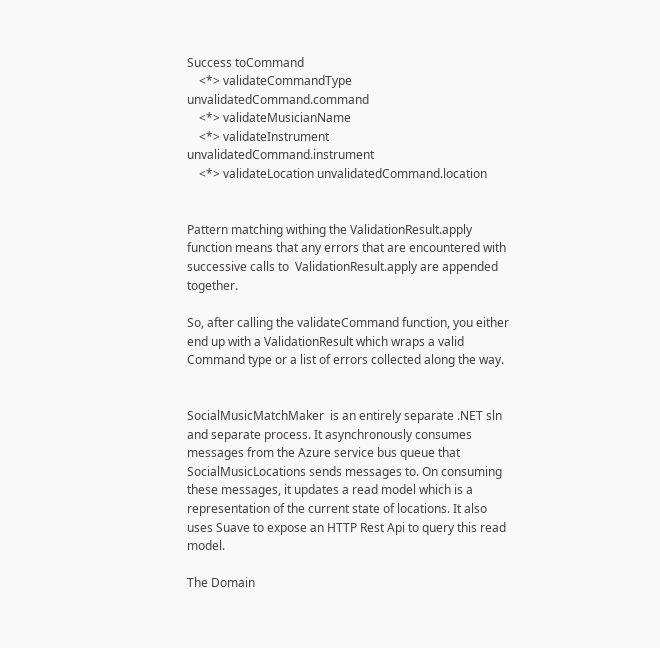Success toCommand
    <*> validateCommandType unvalidatedCommand.command
    <*> validateMusicianName
    <*> validateInstrument unvalidatedCommand.instrument
    <*> validateLocation unvalidatedCommand.location


Pattern matching withing the ValidationResult.apply function means that any errors that are encountered with successive calls to  ValidationResult.apply are appended together.

So, after calling the validateCommand function, you either end up with a ValidationResult which wraps a valid Command type or a list of errors collected along the way.


SocialMusicMatchMaker  is an entirely separate .NET sln and separate process. It asynchronously consumes messages from the Azure service bus queue that SocialMusicLocations sends messages to. On consuming these messages, it updates a read model which is a representation of the current state of locations. It also uses Suave to expose an HTTP Rest Api to query this read model.

The Domain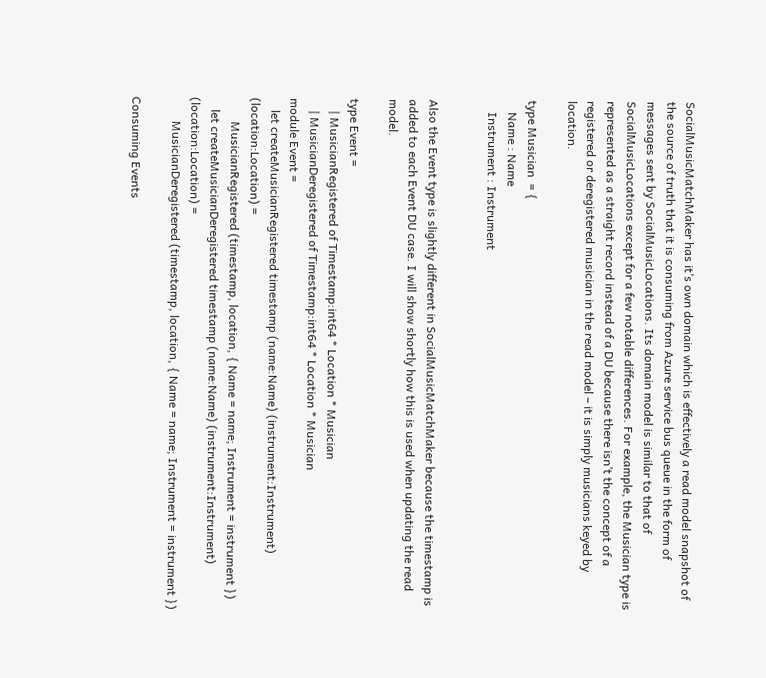SocialMusicMatchMaker has it’s own domain which is effectively a read model snapshot of the source of truth that it is consuming from Azure service bus queue in the form of messages sent by SocialMusicLocations. Its domain model is similar to that of SocialMusicLocations except for a few notable differences. For example, the Musician type is represented as a straight record instead of a DU because there isn’t the concept of a registered or deregistered musician in the read model – it is simply musicians keyed by location.

type Musician  = {
    Name : Name
    Instrument : Instrument


Also the Event type is slightly different in SocialMusicMatchMaker because the timestamp is added to each Event DU case. I will show shortly how this is used when updating the read model.

type Event =
    | MusicianRegistered of Timestamp:int64 * Location * Musician
    | MusicianDeregistered of Timestamp:int64 * Location * Musician
module Event =
    let createMusicianRegistered timestamp (name:Name) (instrument:Instrument) (location:Location) =
        MusicianRegistered (timestamp, location, { Name = name; Instrument = instrument })
    let createMusicianDeregistered timestamp (name:Name) (instrument:Instrument) (location:Location) =
        MusicianDeregistered (timestamp, location, { Name = name; Instrument = instrument })

Consuming Events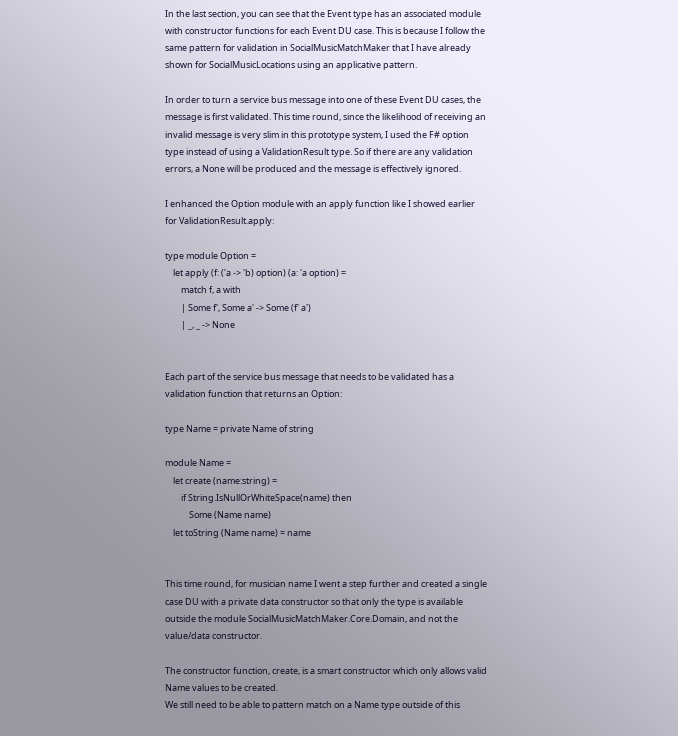In the last section, you can see that the Event type has an associated module with constructor functions for each Event DU case. This is because I follow the same pattern for validation in SocialMusicMatchMaker that I have already shown for SocialMusicLocations using an applicative pattern.

In order to turn a service bus message into one of these Event DU cases, the message is first validated. This time round, since the likelihood of receiving an invalid message is very slim in this prototype system, I used the F# option type instead of using a ValidationResult type. So if there are any validation errors, a None will be produced and the message is effectively ignored.

I enhanced the Option module with an apply function like I showed earlier for ValidationResult.apply:

type module Option =
    let apply (f: ('a -> 'b) option) (a: 'a option) =
        match f, a with
        | Some f', Some a' -> Some (f' a')
        | _, _ -> None


Each part of the service bus message that needs to be validated has a validation function that returns an Option:

type Name = private Name of string

module Name =
    let create (name:string) =
        if String.IsNullOrWhiteSpace(name) then
            Some (Name name)
    let toString (Name name) = name


This time round, for musician name I went a step further and created a single case DU with a private data constructor so that only the type is available outside the module SocialMusicMatchMaker.Core.Domain, and not the value/data constructor.

The constructor function, create, is a smart constructor which only allows valid Name values to be created.
We still need to be able to pattern match on a Name type outside of this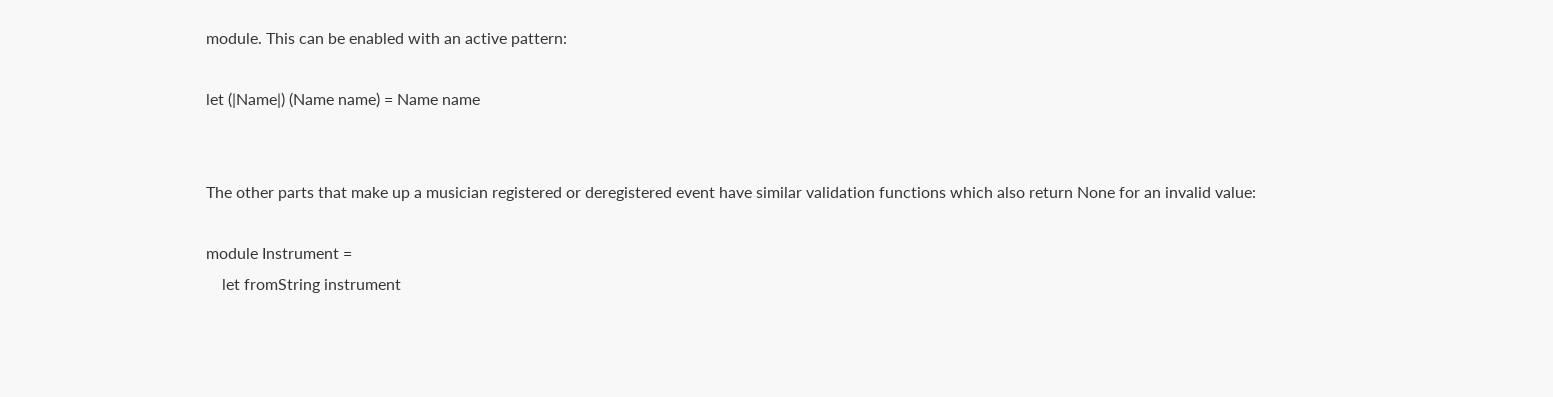module. This can be enabled with an active pattern:

let (|Name|) (Name name) = Name name


The other parts that make up a musician registered or deregistered event have similar validation functions which also return None for an invalid value:

module Instrument =
    let fromString instrument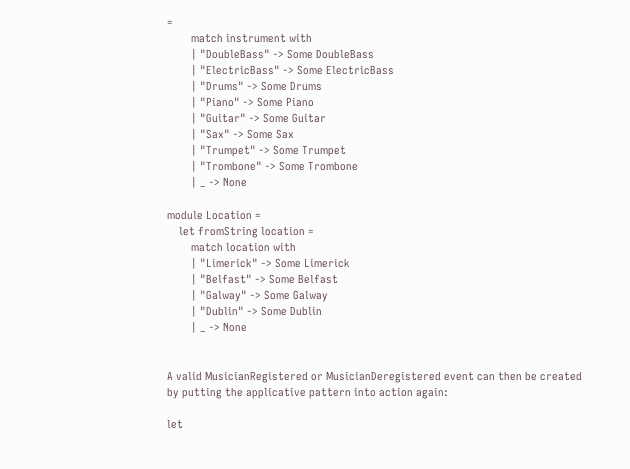=
        match instrument with
        | "DoubleBass" -> Some DoubleBass
        | "ElectricBass" -> Some ElectricBass
        | "Drums" -> Some Drums
        | "Piano" -> Some Piano
        | "Guitar" -> Some Guitar
        | "Sax" -> Some Sax
        | "Trumpet" -> Some Trumpet
        | "Trombone" -> Some Trombone
        | _ -> None

module Location =
    let fromString location =
        match location with
        | "Limerick" -> Some Limerick
        | "Belfast" -> Some Belfast
        | "Galway" -> Some Galway
        | "Dublin" -> Some Dublin
        | _ -> None


A valid MusicianRegistered or MusicianDeregistered event can then be created by putting the applicative pattern into action again:

let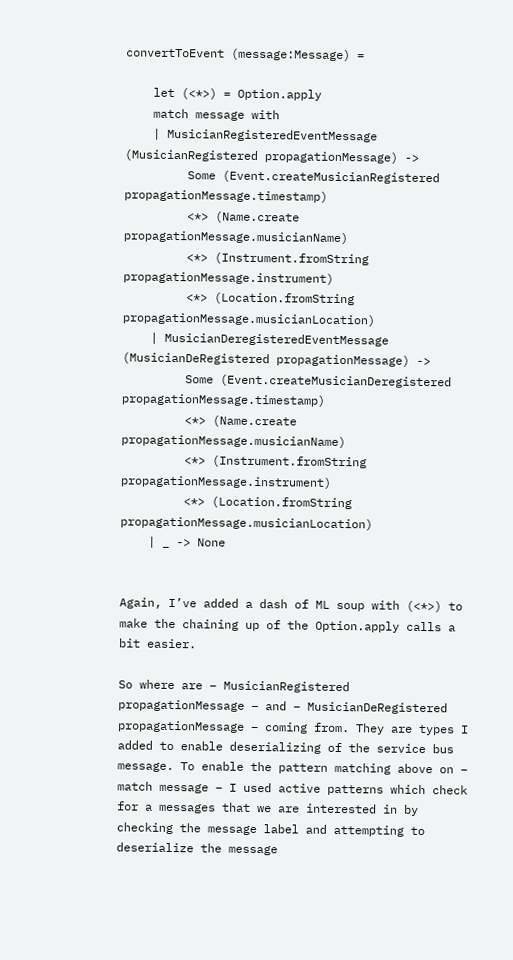convertToEvent (message:Message) =

    let (<*>) = Option.apply
    match message with
    | MusicianRegisteredEventMessage (MusicianRegistered propagationMessage) ->
         Some (Event.createMusicianRegistered propagationMessage.timestamp)
         <*> (Name.create propagationMessage.musicianName)
         <*> (Instrument.fromString propagationMessage.instrument)
         <*> (Location.fromString propagationMessage.musicianLocation)
    | MusicianDeregisteredEventMessage (MusicianDeRegistered propagationMessage) ->
         Some (Event.createMusicianDeregistered propagationMessage.timestamp)
         <*> (Name.create propagationMessage.musicianName)
         <*> (Instrument.fromString propagationMessage.instrument)
         <*> (Location.fromString propagationMessage.musicianLocation)
    | _ -> None


Again, I’ve added a dash of ML soup with (<*>) to make the chaining up of the Option.apply calls a bit easier.

So where are – MusicianRegistered propagationMessage – and – MusicianDeRegistered propagationMessage – coming from. They are types I added to enable deserializing of the service bus message. To enable the pattern matching above on – match message – I used active patterns which check for a messages that we are interested in by checking the message label and attempting to deserialize the message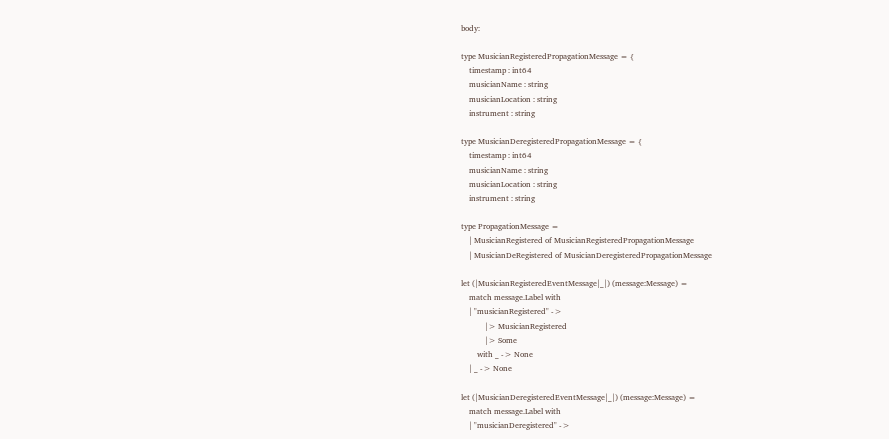body:

type MusicianRegisteredPropagationMessage = {
    timestamp : int64
    musicianName : string
    musicianLocation : string
    instrument : string

type MusicianDeregisteredPropagationMessage = {
    timestamp : int64
    musicianName : string
    musicianLocation : string
    instrument : string

type PropagationMessage =
    | MusicianRegistered of MusicianRegisteredPropagationMessage
    | MusicianDeRegistered of MusicianDeregisteredPropagationMessage

let (|MusicianRegisteredEventMessage|_|) (message:Message) =
    match message.Label with
    | "musicianRegistered" ->
            |> MusicianRegistered
            |> Some
        with _ -> None
    | _ -> None

let (|MusicianDeregisteredEventMessage|_|) (message:Message) =
    match message.Label with
    | "musicianDeregistered" ->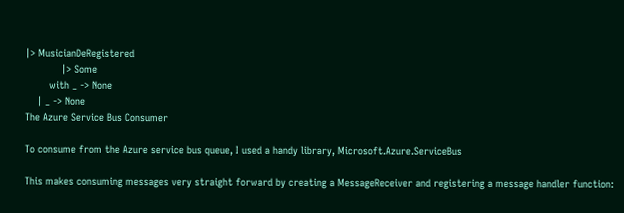|> MusicianDeRegistered
            |> Some
        with _ -> None
    | _ -> None
The Azure Service Bus Consumer

To consume from the Azure service bus queue, I used a handy library, Microsoft.Azure.ServiceBus

This makes consuming messages very straight forward by creating a MessageReceiver and registering a message handler function: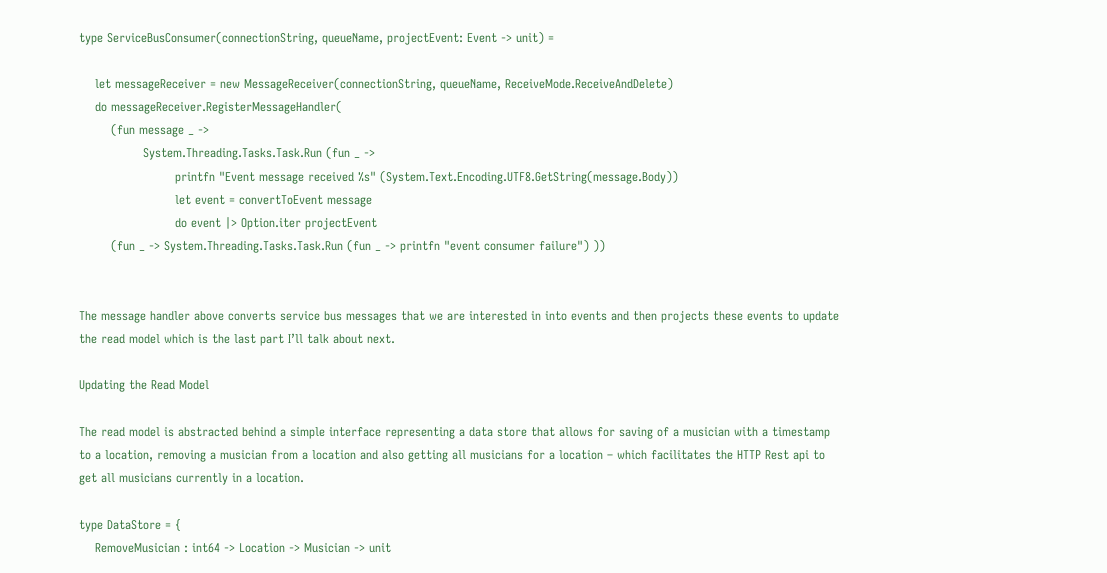type ServiceBusConsumer(connectionString, queueName, projectEvent: Event -> unit) =

    let messageReceiver = new MessageReceiver(connectionString, queueName, ReceiveMode.ReceiveAndDelete)
    do messageReceiver.RegisterMessageHandler(
        (fun message _ ->
                System.Threading.Tasks.Task.Run (fun _ ->
                        printfn "Event message received %s" (System.Text.Encoding.UTF8.GetString(message.Body))
                        let event = convertToEvent message
                        do event |> Option.iter projectEvent
        (fun _ -> System.Threading.Tasks.Task.Run (fun _ -> printfn "event consumer failure") ))


The message handler above converts service bus messages that we are interested in into events and then projects these events to update the read model which is the last part I’ll talk about next.

Updating the Read Model

The read model is abstracted behind a simple interface representing a data store that allows for saving of a musician with a timestamp to a location, removing a musician from a location and also getting all musicians for a location – which facilitates the HTTP Rest api to get all musicians currently in a location.

type DataStore = {
    RemoveMusician : int64 -> Location -> Musician -> unit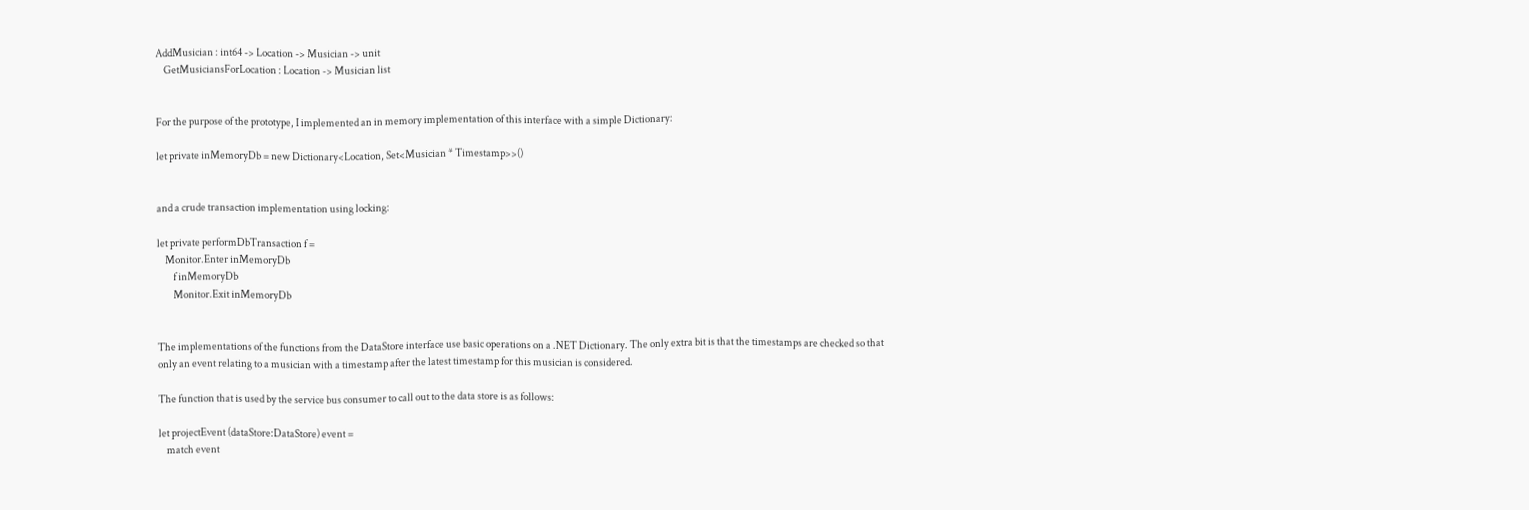AddMusician : int64 -> Location -> Musician -> unit
    GetMusiciansForLocation : Location -> Musician list


For the purpose of the prototype, I implemented an in memory implementation of this interface with a simple Dictionary:

let private inMemoryDb = new Dictionary<Location, Set<Musician * Timestamp>>()


and a crude transaction implementation using locking:

let private performDbTransaction f =
    Monitor.Enter inMemoryDb
        f inMemoryDb
        Monitor.Exit inMemoryDb


The implementations of the functions from the DataStore interface use basic operations on a .NET Dictionary. The only extra bit is that the timestamps are checked so that only an event relating to a musician with a timestamp after the latest timestamp for this musician is considered.

The function that is used by the service bus consumer to call out to the data store is as follows:

let projectEvent (dataStore:DataStore) event =
    match event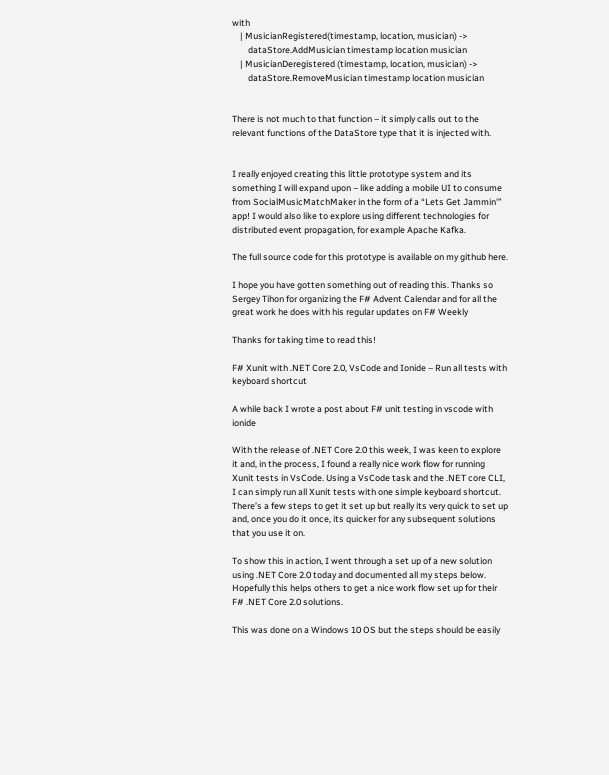with
    | MusicianRegistered(timestamp, location, musician) ->
        dataStore.AddMusician timestamp location musician
    | MusicianDeregistered (timestamp, location, musician) ->
        dataStore.RemoveMusician timestamp location musician


There is not much to that function – it simply calls out to the relevant functions of the DataStore type that it is injected with.


I really enjoyed creating this little prototype system and its something I will expand upon – like adding a mobile UI to consume from SocialMusicMatchMaker in the form of a “Lets Get Jammin'” app! I would also like to explore using different technologies for distributed event propagation, for example Apache Kafka.

The full source code for this prototype is available on my github here.

I hope you have gotten something out of reading this. Thanks so Sergey Tihon for organizing the F# Advent Calendar and for all the great work he does with his regular updates on F# Weekly

Thanks for taking time to read this!

F# Xunit with .NET Core 2.0, VsCode and Ionide – Run all tests with keyboard shortcut

A while back I wrote a post about F# unit testing in vscode with ionide

With the release of .NET Core 2.0 this week, I was keen to explore it and, in the process, I found a really nice work flow for running Xunit tests in VsCode. Using a VsCode task and the .NET core CLI, I can simply run all Xunit tests with one simple keyboard shortcut. There’s a few steps to get it set up but really its very quick to set up and, once you do it once, its quicker for any subsequent solutions that you use it on.

To show this in action, I went through a set up of a new solution using .NET Core 2.0 today and documented all my steps below. Hopefully this helps others to get a nice work flow set up for their F# .NET Core 2.0 solutions.

This was done on a Windows 10 OS but the steps should be easily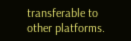transferable to other platforms.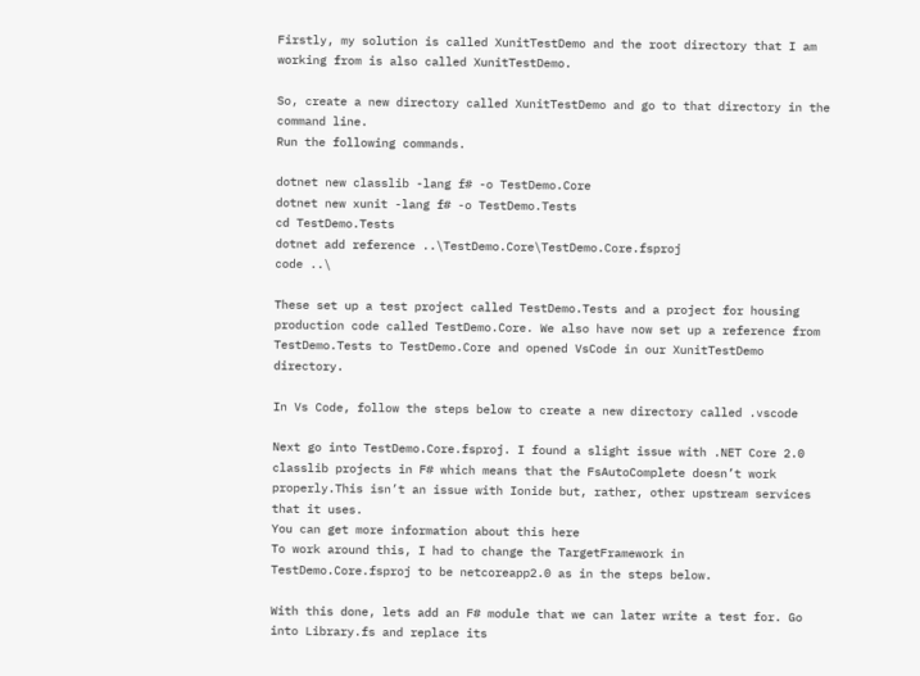Firstly, my solution is called XunitTestDemo and the root directory that I am working from is also called XunitTestDemo.

So, create a new directory called XunitTestDemo and go to that directory in the command line.
Run the following commands.

dotnet new classlib -lang f# -o TestDemo.Core
dotnet new xunit -lang f# -o TestDemo.Tests
cd TestDemo.Tests
dotnet add reference ..\TestDemo.Core\TestDemo.Core.fsproj
code ..\

These set up a test project called TestDemo.Tests and a project for housing production code called TestDemo.Core. We also have now set up a reference from TestDemo.Tests to TestDemo.Core and opened VsCode in our XunitTestDemo directory.

In Vs Code, follow the steps below to create a new directory called .vscode

Next go into TestDemo.Core.fsproj. I found a slight issue with .NET Core 2.0 classlib projects in F# which means that the FsAutoComplete doesn’t work properly.This isn’t an issue with Ionide but, rather, other upstream services that it uses.
You can get more information about this here
To work around this, I had to change the TargetFramework in TestDemo.Core.fsproj to be netcoreapp2.0 as in the steps below.

With this done, lets add an F# module that we can later write a test for. Go into Library.fs and replace its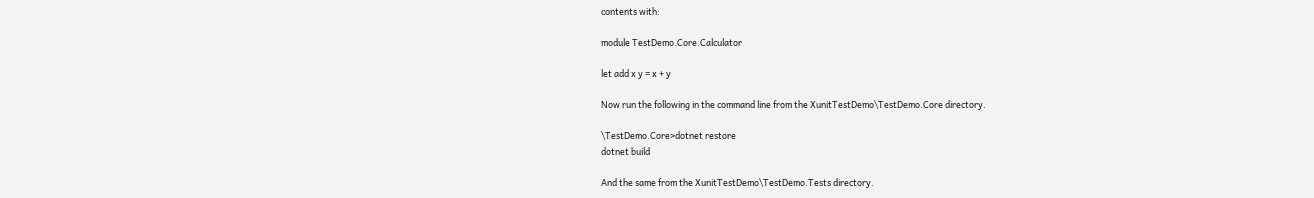contents with:

module TestDemo.Core.Calculator

let add x y = x + y

Now run the following in the command line from the XunitTestDemo\TestDemo.Core directory.

\TestDemo.Core>dotnet restore
dotnet build

And the same from the XunitTestDemo\TestDemo.Tests directory.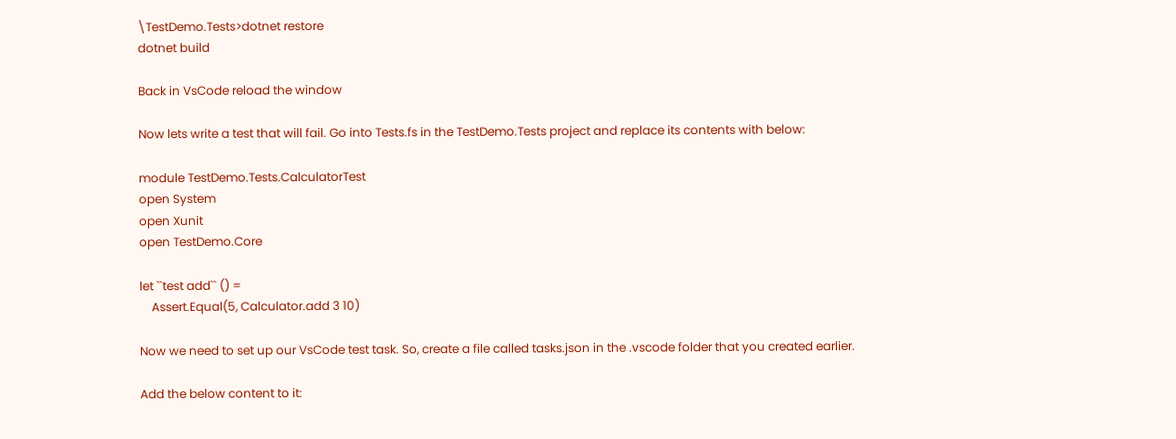\TestDemo.Tests>dotnet restore
dotnet build

Back in VsCode reload the window

Now lets write a test that will fail. Go into Tests.fs in the TestDemo.Tests project and replace its contents with below:

module TestDemo.Tests.CalculatorTest
open System
open Xunit
open TestDemo.Core

let ``test add`` () =
    Assert.Equal(5, Calculator.add 3 10)

Now we need to set up our VsCode test task. So, create a file called tasks.json in the .vscode folder that you created earlier.

Add the below content to it: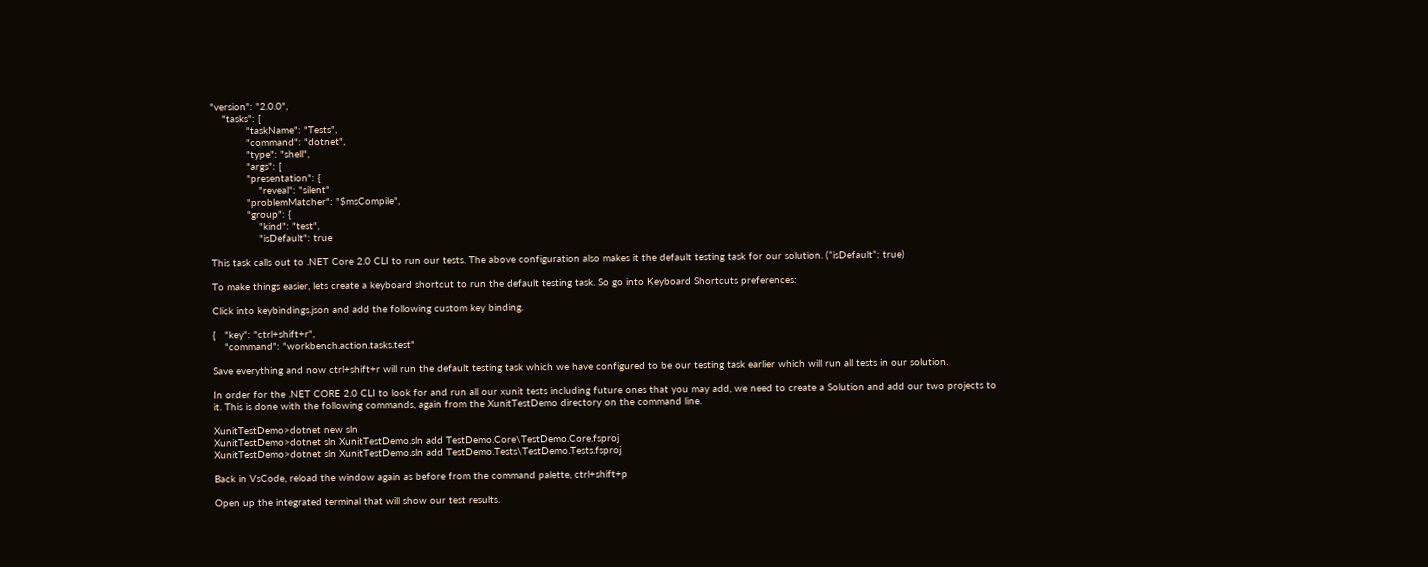"version": "2.0.0",
    "tasks": [
            "taskName": "Tests",
            "command": "dotnet",
            "type": "shell",
            "args": [
            "presentation": {
                "reveal": "silent"
            "problemMatcher": "$msCompile",
            "group": {
                "kind": "test",
                "isDefault": true

This task calls out to .NET Core 2.0 CLI to run our tests. The above configuration also makes it the default testing task for our solution. (“isDefault”: true)

To make things easier, lets create a keyboard shortcut to run the default testing task. So go into Keyboard Shortcuts preferences:

Click into keybindings.json and add the following custom key binding.

{   "key": "ctrl+shift+r",
    "command": "workbench.action.tasks.test"

Save everything and now ctrl+shift+r will run the default testing task which we have configured to be our testing task earlier which will run all tests in our solution.

In order for the .NET CORE 2.0 CLI to look for and run all our xunit tests including future ones that you may add, we need to create a Solution and add our two projects to it. This is done with the following commands, again from the XunitTestDemo directory on the command line.

XunitTestDemo>dotnet new sln
XunitTestDemo>dotnet sln XunitTestDemo.sln add TestDemo.Core\TestDemo.Core.fsproj
XunitTestDemo>dotnet sln XunitTestDemo.sln add TestDemo.Tests\TestDemo.Tests.fsproj

Back in VsCode, reload the window again as before from the command palette, ctrl+shift+p

Open up the integrated terminal that will show our test results.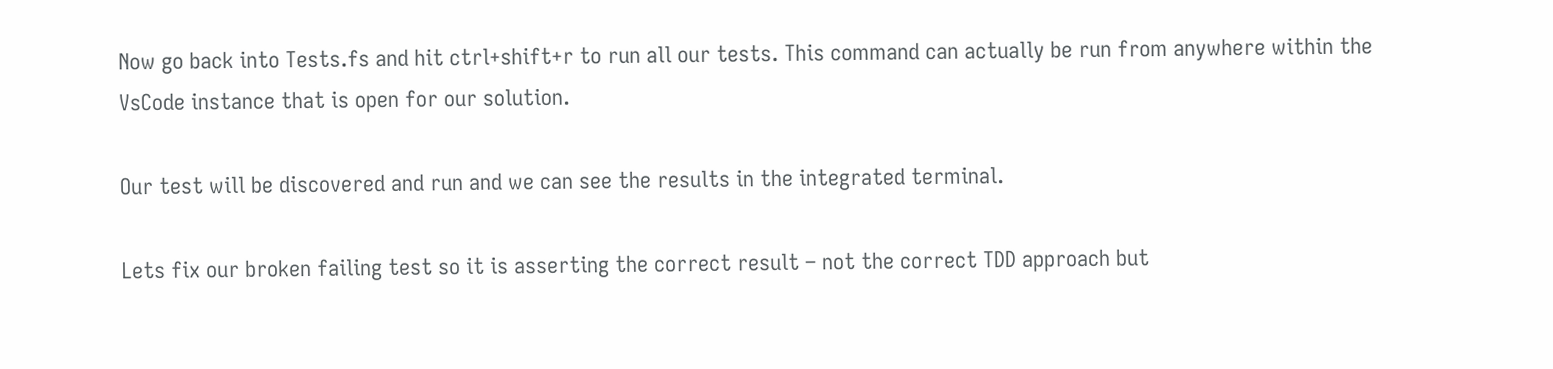Now go back into Tests.fs and hit ctrl+shift+r to run all our tests. This command can actually be run from anywhere within the VsCode instance that is open for our solution.

Our test will be discovered and run and we can see the results in the integrated terminal.

Lets fix our broken failing test so it is asserting the correct result – not the correct TDD approach but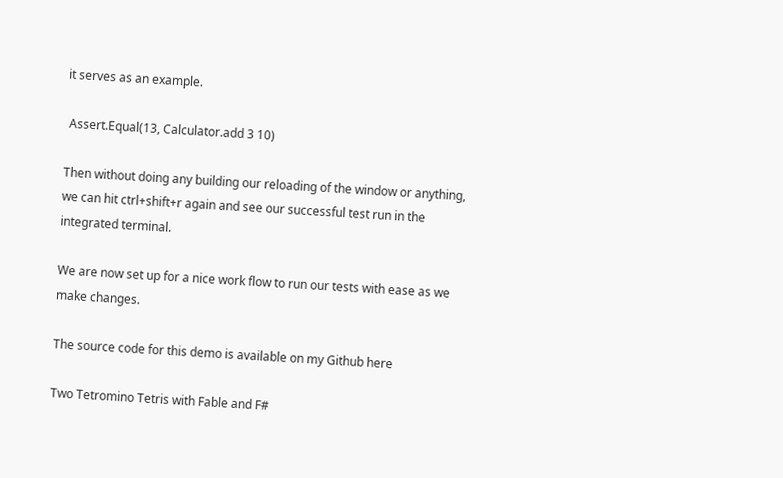it serves as an example.

 Assert.Equal(13, Calculator.add 3 10)

Then without doing any building our reloading of the window or anything, we can hit ctrl+shift+r again and see our successful test run in the integrated terminal.

We are now set up for a nice work flow to run our tests with ease as we make changes.

The source code for this demo is available on my Github here

Two Tetromino Tetris with Fable and F#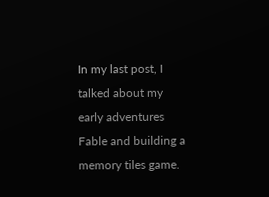In my last post, I talked about my early adventures Fable and building a memory tiles game.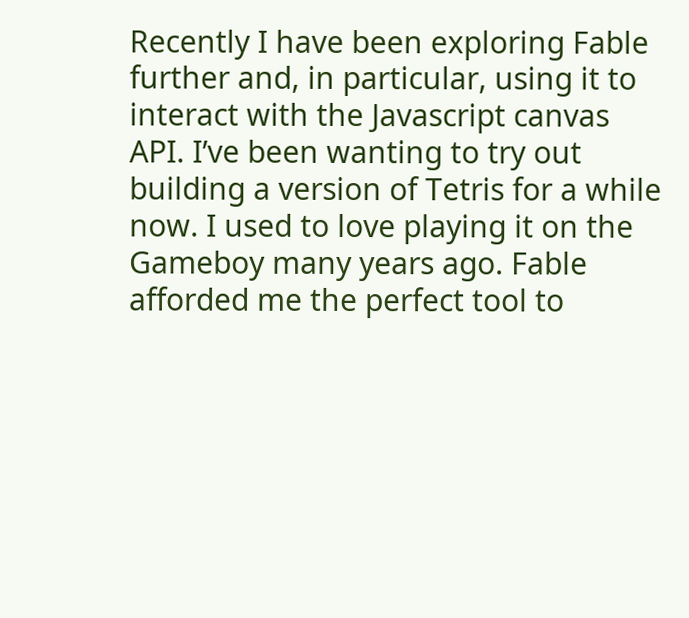Recently I have been exploring Fable further and, in particular, using it to interact with the Javascript canvas API. I’ve been wanting to try out building a version of Tetris for a while now. I used to love playing it on the Gameboy many years ago. Fable afforded me the perfect tool to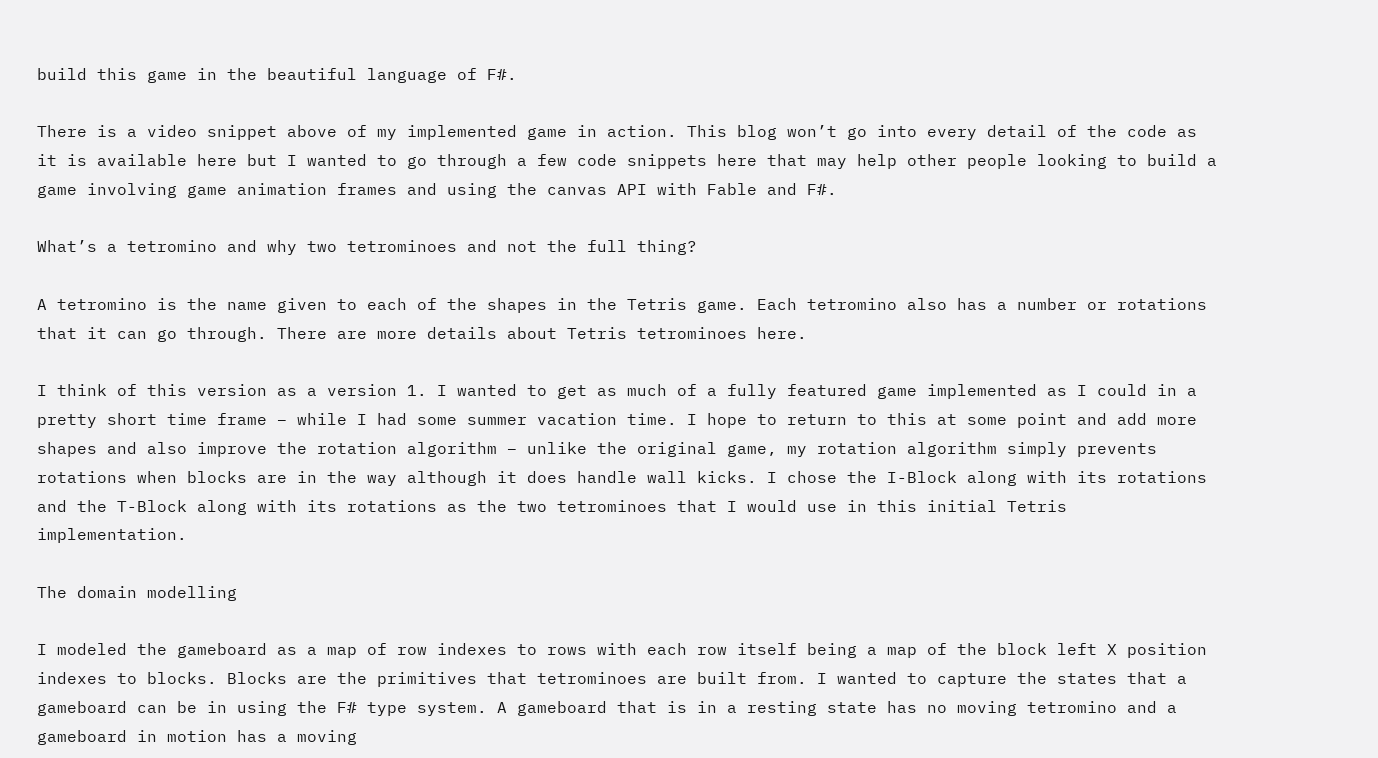build this game in the beautiful language of F#.

There is a video snippet above of my implemented game in action. This blog won’t go into every detail of the code as it is available here but I wanted to go through a few code snippets here that may help other people looking to build a game involving game animation frames and using the canvas API with Fable and F#.

What’s a tetromino and why two tetrominoes and not the full thing?

A tetromino is the name given to each of the shapes in the Tetris game. Each tetromino also has a number or rotations that it can go through. There are more details about Tetris tetrominoes here.

I think of this version as a version 1. I wanted to get as much of a fully featured game implemented as I could in a pretty short time frame – while I had some summer vacation time. I hope to return to this at some point and add more shapes and also improve the rotation algorithm – unlike the original game, my rotation algorithm simply prevents rotations when blocks are in the way although it does handle wall kicks. I chose the I-Block along with its rotations and the T-Block along with its rotations as the two tetrominoes that I would use in this initial Tetris implementation.

The domain modelling

I modeled the gameboard as a map of row indexes to rows with each row itself being a map of the block left X position indexes to blocks. Blocks are the primitives that tetrominoes are built from. I wanted to capture the states that a gameboard can be in using the F# type system. A gameboard that is in a resting state has no moving tetromino and a gameboard in motion has a moving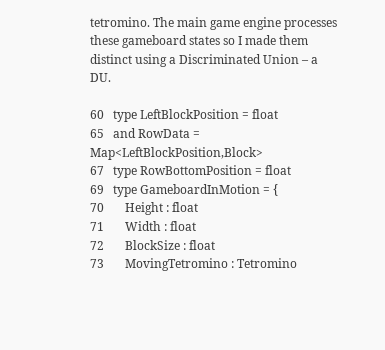tetromino. The main game engine processes these gameboard states so I made them distinct using a Discriminated Union – a DU.

60   type LeftBlockPosition = float
65   and RowData = Map<LeftBlockPosition,Block>
67   type RowBottomPosition = float
69   type GameboardInMotion = {
70       Height : float
71       Width : float
72       BlockSize : float
73       MovingTetromino : Tetromino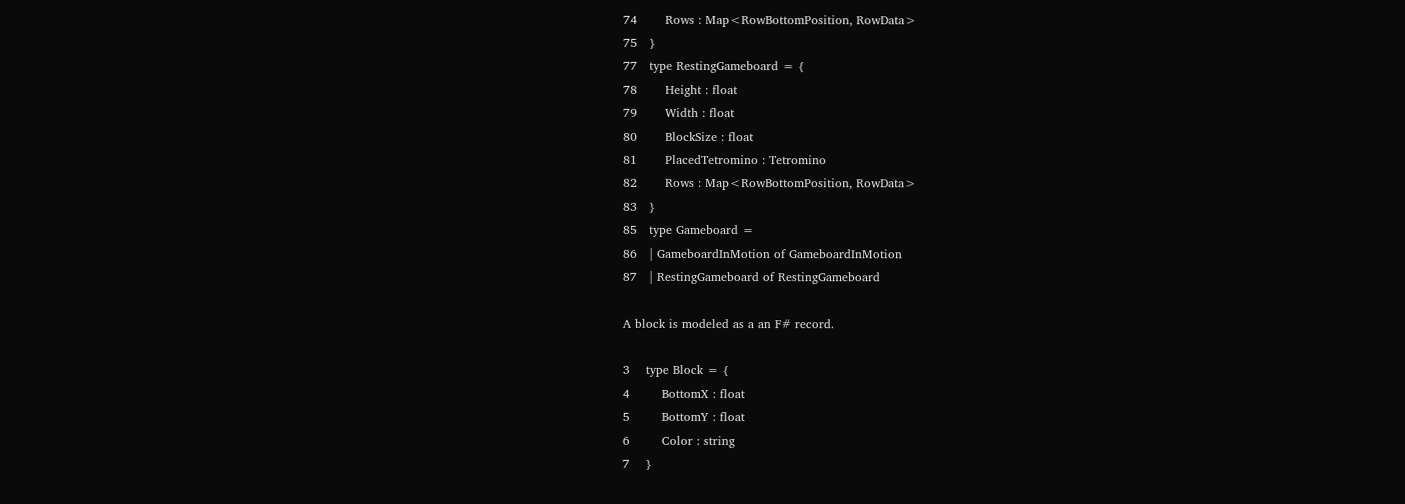74       Rows : Map<RowBottomPosition, RowData>
75   }
77   type RestingGameboard = {
78       Height : float
79       Width : float
80       BlockSize : float
81       PlacedTetromino : Tetromino
82       Rows : Map<RowBottomPosition, RowData>
83   }
85   type Gameboard =
86   | GameboardInMotion of GameboardInMotion
87   | RestingGameboard of RestingGameboard

A block is modeled as a an F# record.

3    type Block = {
4        BottomX : float
5        BottomY : float
6        Color : string
7    }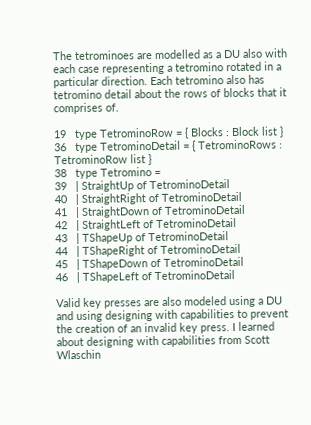The tetrominoes are modelled as a DU also with each case representing a tetromino rotated in a particular direction. Each tetromino also has tetromino detail about the rows of blocks that it comprises of.

19   type TetrominoRow = { Blocks : Block list }
36   type TetrominoDetail = { TetrominoRows : TetrominoRow list }
38   type Tetromino =
39   | StraightUp of TetrominoDetail
40   | StraightRight of TetrominoDetail
41   | StraightDown of TetrominoDetail
42   | StraightLeft of TetrominoDetail
43   | TShapeUp of TetrominoDetail
44   | TShapeRight of TetrominoDetail
45   | TShapeDown of TetrominoDetail
46   | TShapeLeft of TetrominoDetail

Valid key presses are also modeled using a DU and using designing with capabilities to prevent the creation of an invalid key press. I learned about designing with capabilities from Scott Wlaschin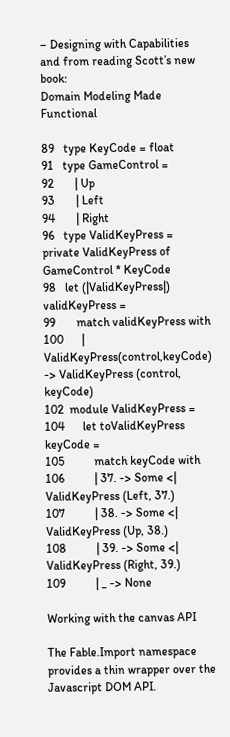– Designing with Capabilities and from reading Scott’s new book:
Domain Modeling Made Functional

89   type KeyCode = float
91   type GameControl =
92       | Up
93       | Left
94       | Right
96   type ValidKeyPress = private ValidKeyPress of GameControl * KeyCode
98   let (|ValidKeyPress|) validKeyPress =
99       match validKeyPress with
100      | ValidKeyPress(control,keyCode) -> ValidKeyPress (control, keyCode)
102  module ValidKeyPress =
104      let toValidKeyPress keyCode =
105          match keyCode with
106          | 37. -> Some <| ValidKeyPress (Left, 37.)
107          | 38. -> Some <| ValidKeyPress (Up, 38.)
108          | 39. -> Some <| ValidKeyPress (Right, 39.)
109          | _ -> None

Working with the canvas API

The Fable.Import namespace provides a thin wrapper over the Javascript DOM API.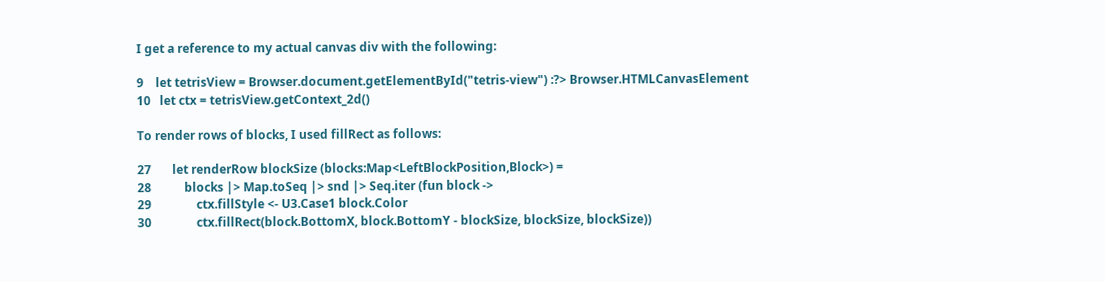I get a reference to my actual canvas div with the following:

9    let tetrisView = Browser.document.getElementById("tetris-view") :?> Browser.HTMLCanvasElement
10   let ctx = tetrisView.getContext_2d()

To render rows of blocks, I used fillRect as follows:

27       let renderRow blockSize (blocks:Map<LeftBlockPosition,Block>) =
28           blocks |> Map.toSeq |> snd |> Seq.iter (fun block ->
29               ctx.fillStyle <- U3.Case1 block.Color
30               ctx.fillRect(block.BottomX, block.BottomY - blockSize, blockSize, blockSize))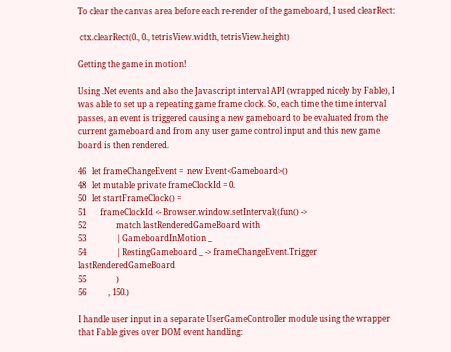To clear the canvas area before each re-render of the gameboard, I used clearRect:

 ctx.clearRect(0., 0., tetrisView.width, tetrisView.height)

Getting the game in motion!

Using .Net events and also the Javascript interval API (wrapped nicely by Fable), I was able to set up a repeating game frame clock. So, each time the time interval passes, an event is triggered causing a new gameboard to be evaluated from the current gameboard and from any user game control input and this new game board is then rendered.

46   let frameChangeEvent =  new Event<Gameboard>()
48   let mutable private frameClockId = 0.
50   let startFrameClock() =
51       frameClockId <- Browser.window.setInterval((fun() ->
52               match lastRenderedGameBoard with
53               | GameboardInMotion _
54               | RestingGameboard _ -> frameChangeEvent.Trigger lastRenderedGameBoard
55               )
56           , 150.)

I handle user input in a separate UserGameController module using the wrapper that Fable gives over DOM event handling: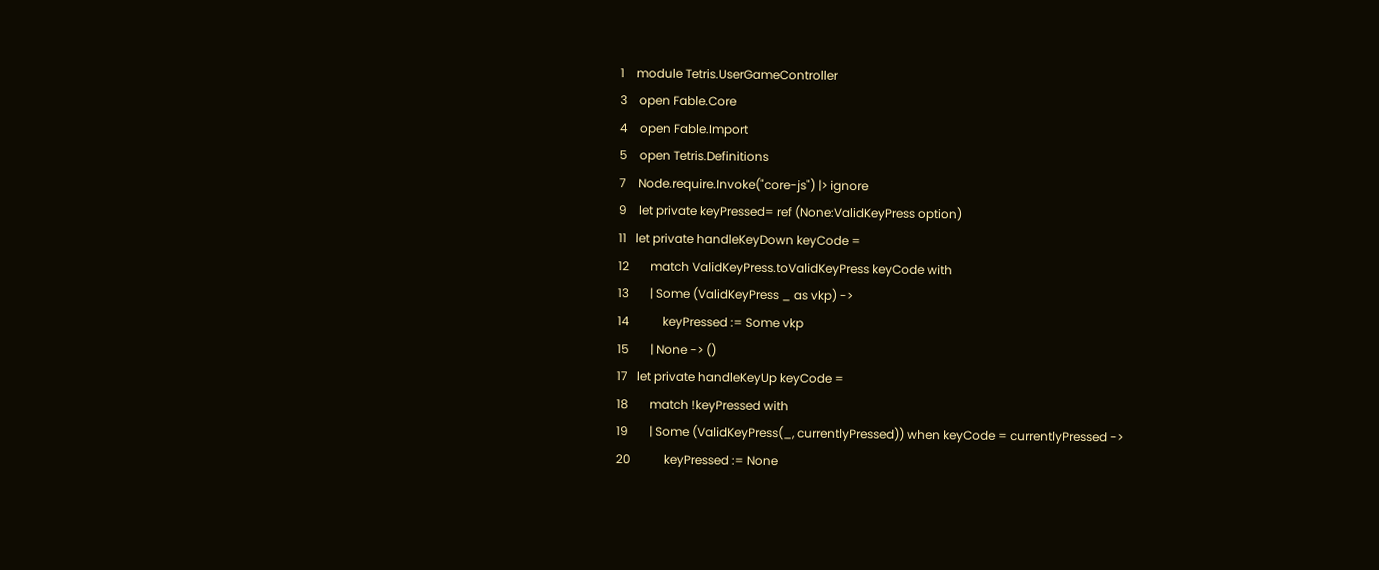1    module Tetris.UserGameController
3    open Fable.Core
4    open Fable.Import
5    open Tetris.Definitions
7    Node.require.Invoke("core-js") |> ignore
9    let private keyPressed= ref (None:ValidKeyPress option)
11   let private handleKeyDown keyCode =
12       match ValidKeyPress.toValidKeyPress keyCode with
13       | Some (ValidKeyPress _ as vkp) ->
14           keyPressed := Some vkp
15       | None -> ()
17   let private handleKeyUp keyCode =
18       match !keyPressed with
19       | Some (ValidKeyPress(_, currentlyPressed)) when keyCode = currentlyPressed ->
20           keyPressed := None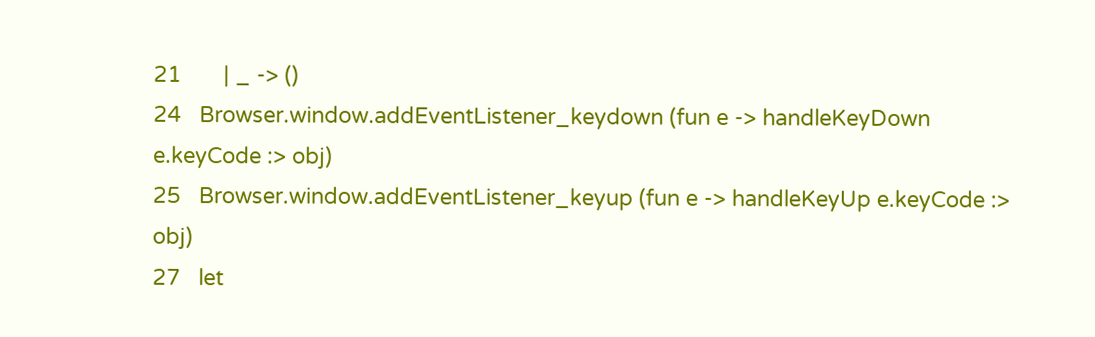21       | _ -> ()
24   Browser.window.addEventListener_keydown (fun e -> handleKeyDown e.keyCode :> obj)
25   Browser.window.addEventListener_keyup (fun e -> handleKeyUp e.keyCode :> obj)
27   let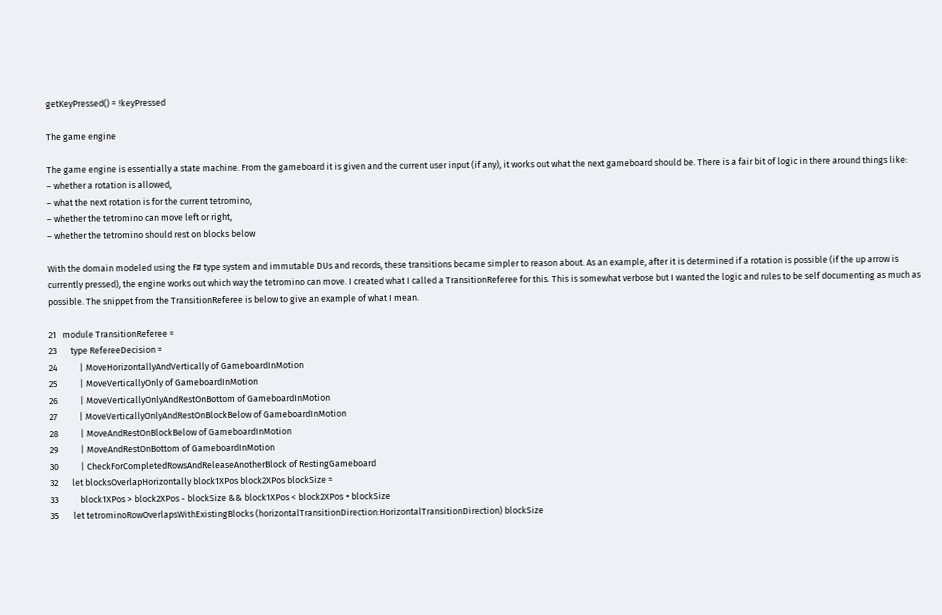getKeyPressed() = !keyPressed

The game engine

The game engine is essentially a state machine. From the gameboard it is given and the current user input (if any), it works out what the next gameboard should be. There is a fair bit of logic in there around things like:
– whether a rotation is allowed,
– what the next rotation is for the current tetromino,
– whether the tetromino can move left or right,
– whether the tetromino should rest on blocks below

With the domain modeled using the F# type system and immutable DUs and records, these transitions became simpler to reason about. As an example, after it is determined if a rotation is possible (if the up arrow is currently pressed), the engine works out which way the tetromino can move. I created what I called a TransitionReferee for this. This is somewhat verbose but I wanted the logic and rules to be self documenting as much as possible. The snippet from the TransitionReferee is below to give an example of what I mean.

21   module TransitionReferee =
23       type RefereeDecision =
24           | MoveHorizontallyAndVertically of GameboardInMotion
25           | MoveVerticallyOnly of GameboardInMotion
26           | MoveVerticallyOnlyAndRestOnBottom of GameboardInMotion
27           | MoveVerticallyOnlyAndRestOnBlockBelow of GameboardInMotion
28           | MoveAndRestOnBlockBelow of GameboardInMotion
29           | MoveAndRestOnBottom of GameboardInMotion
30           | CheckForCompletedRowsAndReleaseAnotherBlock of RestingGameboard
32       let blocksOverlapHorizontally block1XPos block2XPos blockSize =
33           block1XPos > block2XPos - blockSize && block1XPos < block2XPos + blockSize
35       let tetrominoRowOverlapsWithExistingBlocks (horizontalTransitionDirection:HorizontalTransitionDirection) blockSize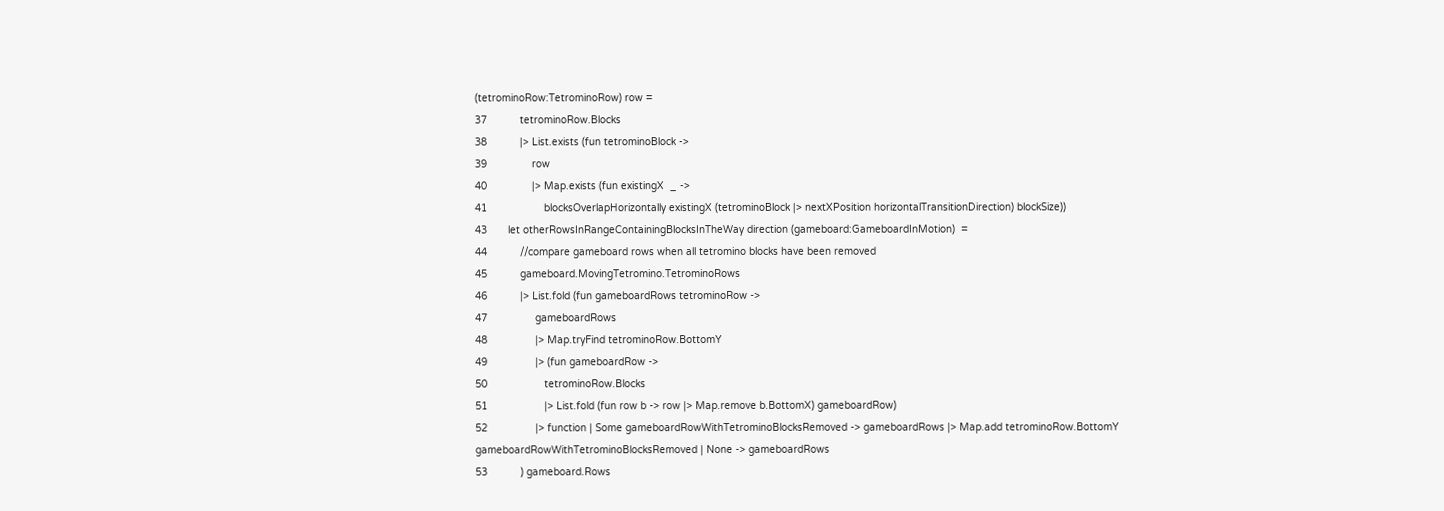(tetrominoRow:TetrominoRow) row =
37           tetrominoRow.Blocks
38           |> List.exists (fun tetrominoBlock ->
39               row
40               |> Map.exists (fun existingX  _ ->
41                   blocksOverlapHorizontally existingX (tetrominoBlock |> nextXPosition horizontalTransitionDirection) blockSize))
43       let otherRowsInRangeContainingBlocksInTheWay direction (gameboard:GameboardInMotion)  =
44           //compare gameboard rows when all tetromino blocks have been removed
45           gameboard.MovingTetromino.TetrominoRows
46           |> List.fold (fun gameboardRows tetrominoRow ->
47                gameboardRows
48                |> Map.tryFind tetrominoRow.BottomY
49                |> (fun gameboardRow ->
50                   tetrominoRow.Blocks
51                   |> List.fold (fun row b -> row |> Map.remove b.BottomX) gameboardRow)
52                |> function | Some gameboardRowWithTetrominoBlocksRemoved -> gameboardRows |> Map.add tetrominoRow.BottomY gameboardRowWithTetrominoBlocksRemoved | None -> gameboardRows
53           ) gameboard.Rows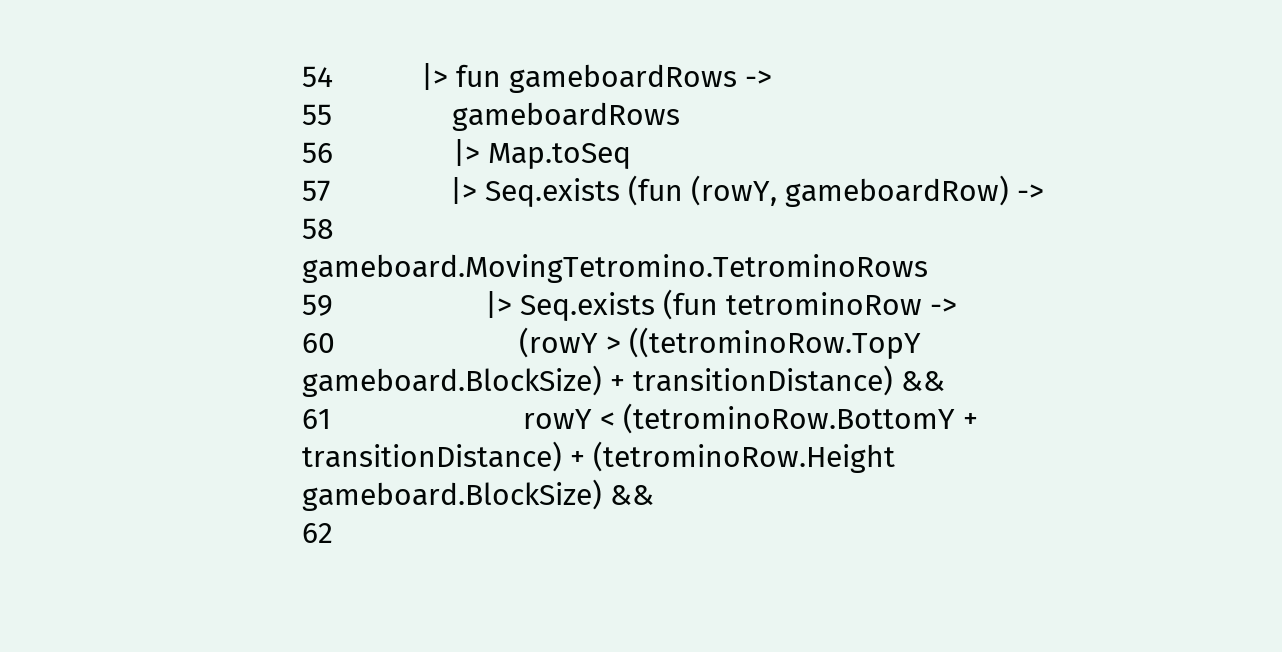54           |> fun gameboardRows ->
55               gameboardRows
56               |> Map.toSeq
57               |> Seq.exists (fun (rowY, gameboardRow) ->
58                   gameboard.MovingTetromino.TetrominoRows
59                   |> Seq.exists (fun tetrominoRow ->
60                       (rowY > ((tetrominoRow.TopY gameboard.BlockSize) + transitionDistance) &&
61                        rowY < (tetrominoRow.BottomY + transitionDistance) + (tetrominoRow.Height gameboard.BlockSize) &&
62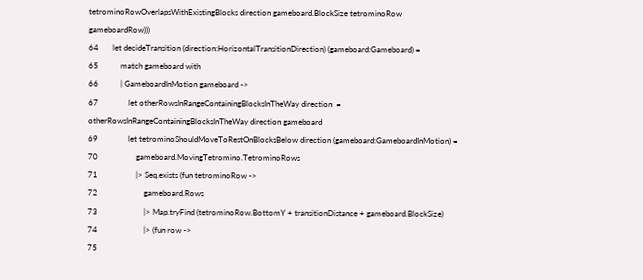tetrominoRowOverlapsWithExistingBlocks direction gameboard.BlockSize tetrominoRow gameboardRow)))
64       let decideTransition (direction:HorizontalTransitionDirection) (gameboard:Gameboard) =
65           match gameboard with
66           | GameboardInMotion gameboard ->
67               let otherRowsInRangeContainingBlocksInTheWay direction  = otherRowsInRangeContainingBlocksInTheWay direction gameboard
69               let tetrominoShouldMoveToRestOnBlocksBelow direction (gameboard:GameboardInMotion) =
70                   gameboard.MovingTetromino.TetrominoRows
71                   |> Seq.exists (fun tetrominoRow ->
72                       gameboard.Rows
73                       |> Map.tryFind (tetrominoRow.BottomY + transitionDistance + gameboard.BlockSize)
74                       |> (fun row ->
75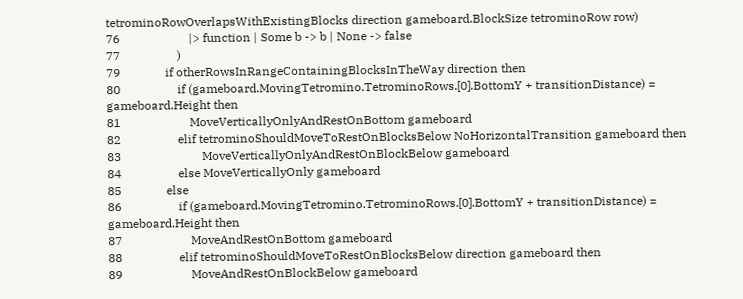tetrominoRowOverlapsWithExistingBlocks direction gameboard.BlockSize tetrominoRow row)
76                       |> function | Some b -> b | None -> false
77                   )
79               if otherRowsInRangeContainingBlocksInTheWay direction then
80                   if (gameboard.MovingTetromino.TetrominoRows.[0].BottomY + transitionDistance) = gameboard.Height then
81                       MoveVerticallyOnlyAndRestOnBottom gameboard
82                   elif tetrominoShouldMoveToRestOnBlocksBelow NoHorizontalTransition gameboard then
83                           MoveVerticallyOnlyAndRestOnBlockBelow gameboard
84                   else MoveVerticallyOnly gameboard
85               else
86                   if (gameboard.MovingTetromino.TetrominoRows.[0].BottomY + transitionDistance) = gameboard.Height then
87                       MoveAndRestOnBottom gameboard
88                   elif tetrominoShouldMoveToRestOnBlocksBelow direction gameboard then
89                       MoveAndRestOnBlockBelow gameboard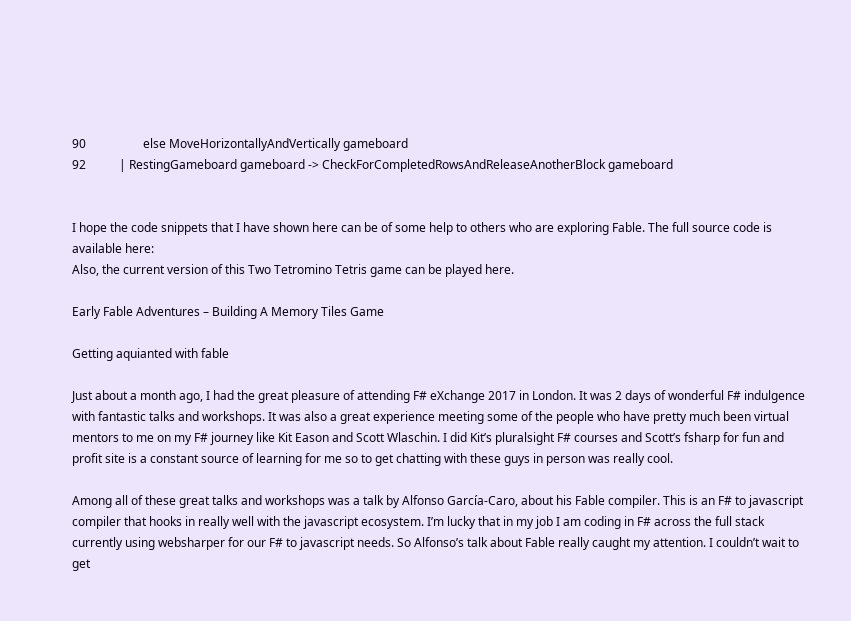90                   else MoveHorizontallyAndVertically gameboard
92           | RestingGameboard gameboard -> CheckForCompletedRowsAndReleaseAnotherBlock gameboard


I hope the code snippets that I have shown here can be of some help to others who are exploring Fable. The full source code is available here:
Also, the current version of this Two Tetromino Tetris game can be played here.

Early Fable Adventures – Building A Memory Tiles Game

Getting aquianted with fable

Just about a month ago, I had the great pleasure of attending F# eXchange 2017 in London. It was 2 days of wonderful F# indulgence with fantastic talks and workshops. It was also a great experience meeting some of the people who have pretty much been virtual mentors to me on my F# journey like Kit Eason and Scott Wlaschin. I did Kit’s pluralsight F# courses and Scott’s fsharp for fun and profit site is a constant source of learning for me so to get chatting with these guys in person was really cool.

Among all of these great talks and workshops was a talk by Alfonso García-Caro, about his Fable compiler. This is an F# to javascript compiler that hooks in really well with the javascript ecosystem. I’m lucky that in my job I am coding in F# across the full stack currently using websharper for our F# to javascript needs. So Alfonso’s talk about Fable really caught my attention. I couldn’t wait to get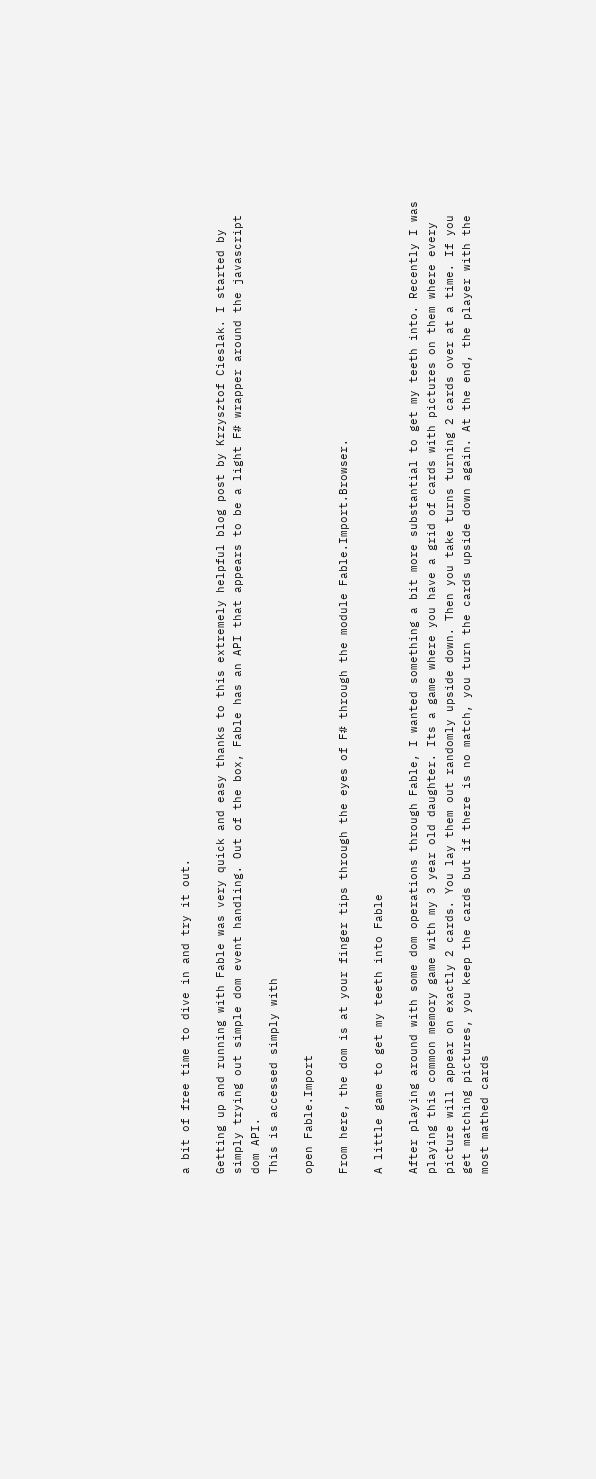a bit of free time to dive in and try it out.

Getting up and running with Fable was very quick and easy thanks to this extremely helpful blog post by Krzysztof Cieslak. I started by simply trying out simple dom event handling. Out of the box, Fable has an API that appears to be a light F# wrapper around the javascript dom API.
This is accessed simply with

open Fable.Import

From here, the dom is at your finger tips through the eyes of F# through the module Fable.Import.Browser.

A little game to get my teeth into Fable

After playing around with some dom operations through Fable, I wanted something a bit more substantial to get my teeth into. Recently I was playing this common memory game with my 3 year old daughter. Its a game where you have a grid of cards with pictures on them where every picture will appear on exactly 2 cards. You lay them out randomly upside down. Then you take turns turning 2 cards over at a time. If you get matching pictures, you keep the cards but if there is no match, you turn the cards upside down again. At the end, the player with the most mathed cards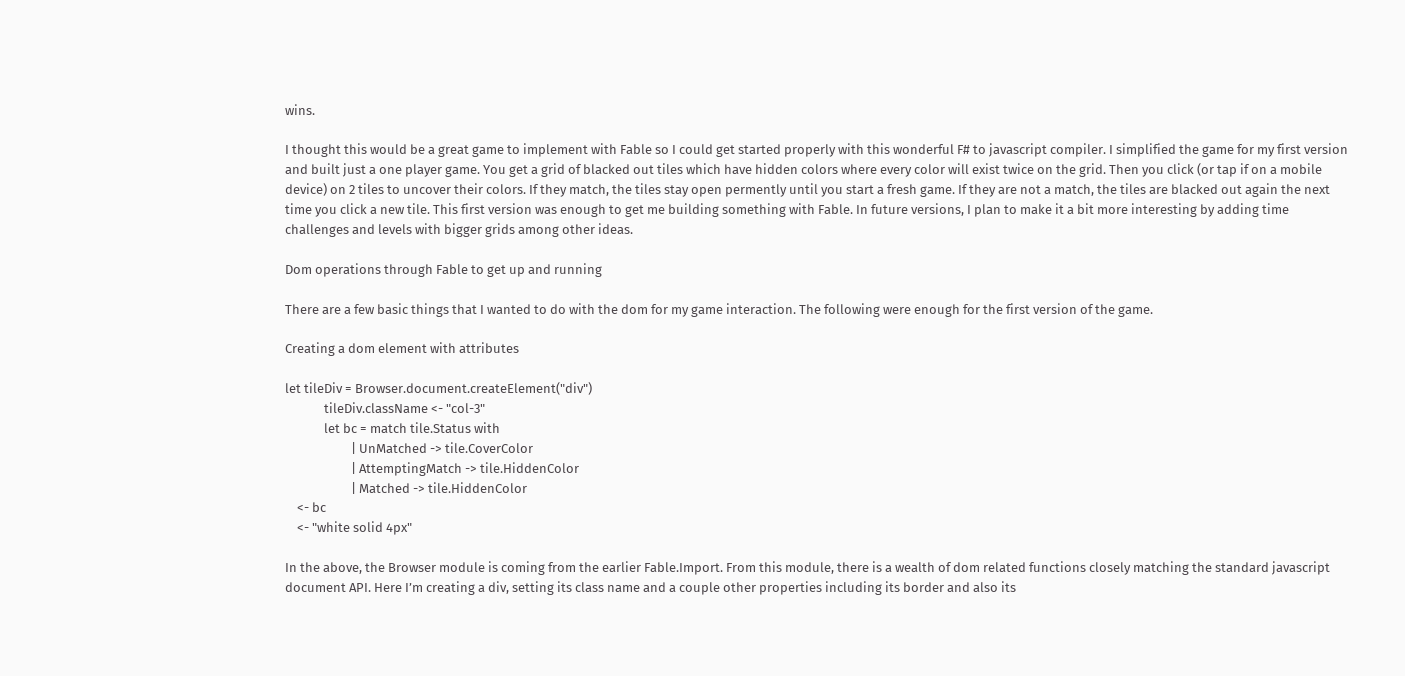wins.

I thought this would be a great game to implement with Fable so I could get started properly with this wonderful F# to javascript compiler. I simplified the game for my first version and built just a one player game. You get a grid of blacked out tiles which have hidden colors where every color will exist twice on the grid. Then you click (or tap if on a mobile device) on 2 tiles to uncover their colors. If they match, the tiles stay open permently until you start a fresh game. If they are not a match, the tiles are blacked out again the next time you click a new tile. This first version was enough to get me building something with Fable. In future versions, I plan to make it a bit more interesting by adding time challenges and levels with bigger grids among other ideas.

Dom operations through Fable to get up and running

There are a few basic things that I wanted to do with the dom for my game interaction. The following were enough for the first version of the game.

Creating a dom element with attributes

let tileDiv = Browser.document.createElement("div")
             tileDiv.className <- "col-3"
             let bc = match tile.Status with
                      | UnMatched -> tile.CoverColor
                      | AttemptingMatch -> tile.HiddenColor
                      | Matched -> tile.HiddenColor
    <- bc
    <- "white solid 4px"

In the above, the Browser module is coming from the earlier Fable.Import. From this module, there is a wealth of dom related functions closely matching the standard javascript document API. Here I’m creating a div, setting its class name and a couple other properties including its border and also its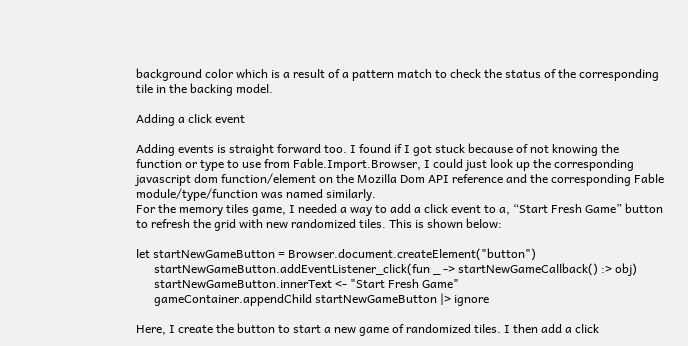background color which is a result of a pattern match to check the status of the corresponding tile in the backing model.

Adding a click event

Adding events is straight forward too. I found if I got stuck because of not knowing the function or type to use from Fable.Import.Browser, I could just look up the corresponding javascript dom function/element on the Mozilla Dom API reference and the corresponding Fable module/type/function was named similarly.
For the memory tiles game, I needed a way to add a click event to a, “Start Fresh Game” button to refresh the grid with new randomized tiles. This is shown below:

let startNewGameButton = Browser.document.createElement("button")
      startNewGameButton.addEventListener_click(fun _ -> startNewGameCallback() :> obj)
      startNewGameButton.innerText <- "Start Fresh Game"
      gameContainer.appendChild startNewGameButton |> ignore

Here, I create the button to start a new game of randomized tiles. I then add a click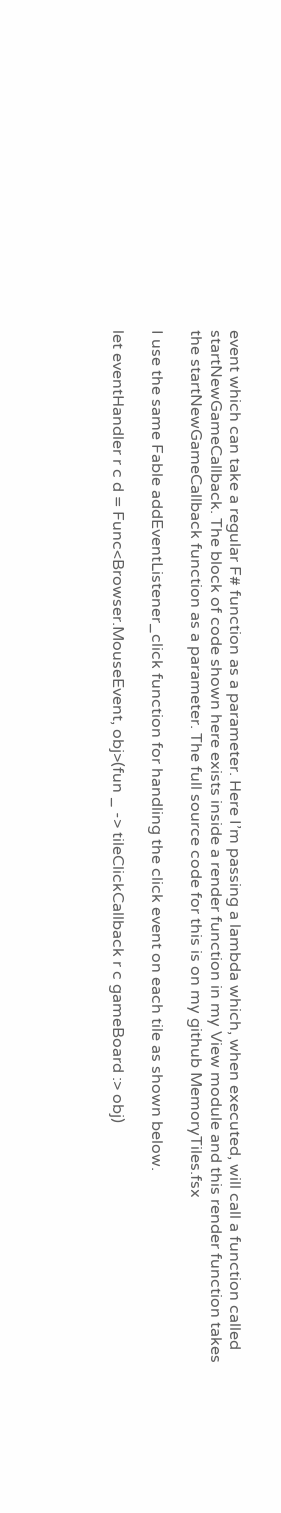event which can take a regular F# function as a parameter. Here I’m passing a lambda which, when executed, will call a function called startNewGameCallback. The block of code shown here exists inside a render function in my View module and this render function takes the startNewGameCallback function as a parameter. The full source code for this is on my github MemoryTiles.fsx

I use the same Fable addEventListener_click function for handling the click event on each tile as shown below.

let eventHandler r c d = Func<Browser.MouseEvent, obj>(fun _ -> tileClickCallback r c gameBoard :> obj)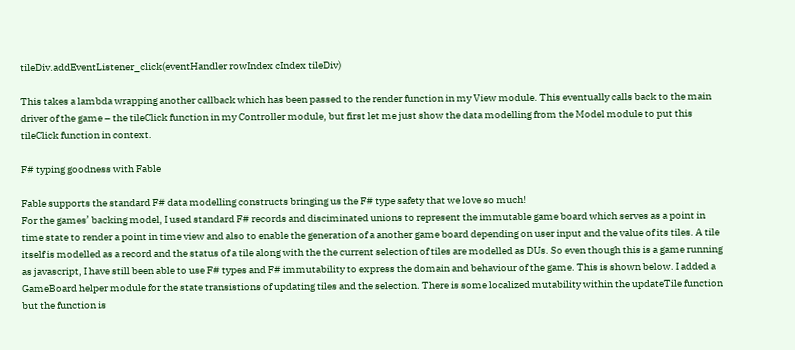tileDiv.addEventListener_click(eventHandler rowIndex cIndex tileDiv)

This takes a lambda wrapping another callback which has been passed to the render function in my View module. This eventually calls back to the main driver of the game – the tileClick function in my Controller module, but first let me just show the data modelling from the Model module to put this tileClick function in context.

F# typing goodness with Fable

Fable supports the standard F# data modelling constructs bringing us the F# type safety that we love so much!
For the games’ backing model, I used standard F# records and disciminated unions to represent the immutable game board which serves as a point in time state to render a point in time view and also to enable the generation of a another game board depending on user input and the value of its tiles. A tile itself is modelled as a record and the status of a tile along with the the current selection of tiles are modelled as DUs. So even though this is a game running as javascript, I have still been able to use F# types and F# immutability to express the domain and behaviour of the game. This is shown below. I added a GameBoard helper module for the state transistions of updating tiles and the selection. There is some localized mutability within the updateTile function but the function is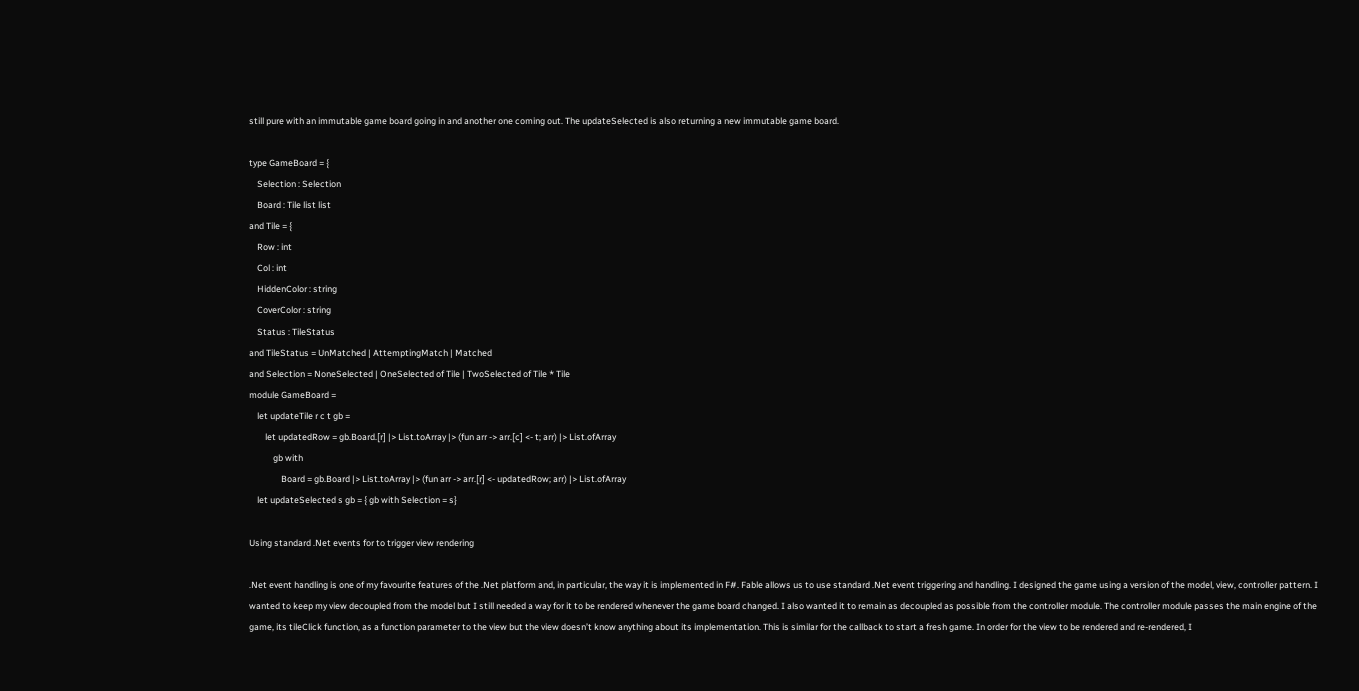still pure with an immutable game board going in and another one coming out. The updateSelected is also returning a new immutable game board.

type GameBoard = {
    Selection : Selection
    Board : Tile list list
and Tile = {
    Row : int
    Col : int
    HiddenColor : string
    CoverColor : string
    Status : TileStatus
and TileStatus = UnMatched | AttemptingMatch | Matched
and Selection = NoneSelected | OneSelected of Tile | TwoSelected of Tile * Tile
module GameBoard =
    let updateTile r c t gb =
        let updatedRow = gb.Board.[r] |> List.toArray |> (fun arr -> arr.[c] <- t; arr) |> List.ofArray
            gb with
                Board = gb.Board |> List.toArray |> (fun arr -> arr.[r] <- updatedRow; arr) |> List.ofArray
    let updateSelected s gb = { gb with Selection = s}

Using standard .Net events for to trigger view rendering

.Net event handling is one of my favourite features of the .Net platform and, in particular, the way it is implemented in F#. Fable allows us to use standard .Net event triggering and handling. I designed the game using a version of the model, view, controller pattern. I wanted to keep my view decoupled from the model but I still needed a way for it to be rendered whenever the game board changed. I also wanted it to remain as decoupled as possible from the controller module. The controller module passes the main engine of the game, its tileClick function, as a function parameter to the view but the view doesn’t know anything about its implementation. This is similar for the callback to start a fresh game. In order for the view to be rendered and re-rendered, I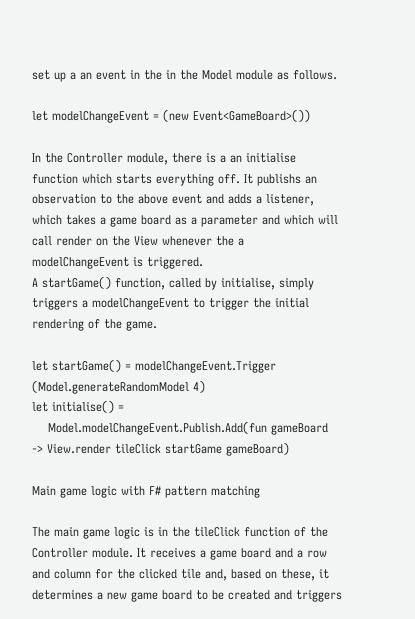set up a an event in the in the Model module as follows.

let modelChangeEvent = (new Event<GameBoard>())

In the Controller module, there is a an initialise function which starts everything off. It publishs an observation to the above event and adds a listener, which takes a game board as a parameter and which will call render on the View whenever the a modelChangeEvent is triggered.
A startGame() function, called by initialise, simply triggers a modelChangeEvent to trigger the initial rendering of the game.

let startGame() = modelChangeEvent.Trigger (Model.generateRandomModel 4)
let initialise() =
    Model.modelChangeEvent.Publish.Add(fun gameBoard -> View.render tileClick startGame gameBoard)

Main game logic with F# pattern matching

The main game logic is in the tileClick function of the Controller module. It receives a game board and a row and column for the clicked tile and, based on these, it determines a new game board to be created and triggers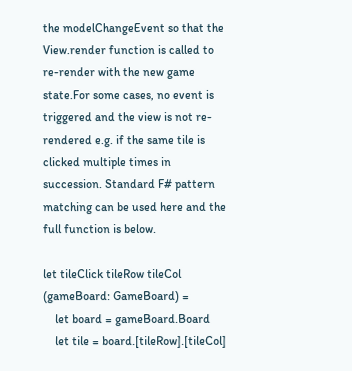the modelChangeEvent so that the View.render function is called to re-render with the new game state.For some cases, no event is triggered and the view is not re-rendered e.g. if the same tile is clicked multiple times in succession. Standard F# pattern matching can be used here and the full function is below.

let tileClick tileRow tileCol (gameBoard: GameBoard) =
    let board = gameBoard.Board
    let tile = board.[tileRow].[tileCol]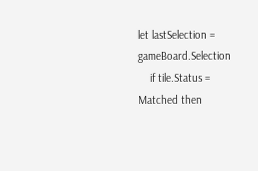let lastSelection = gameBoard.Selection
    if tile.Status = Matched then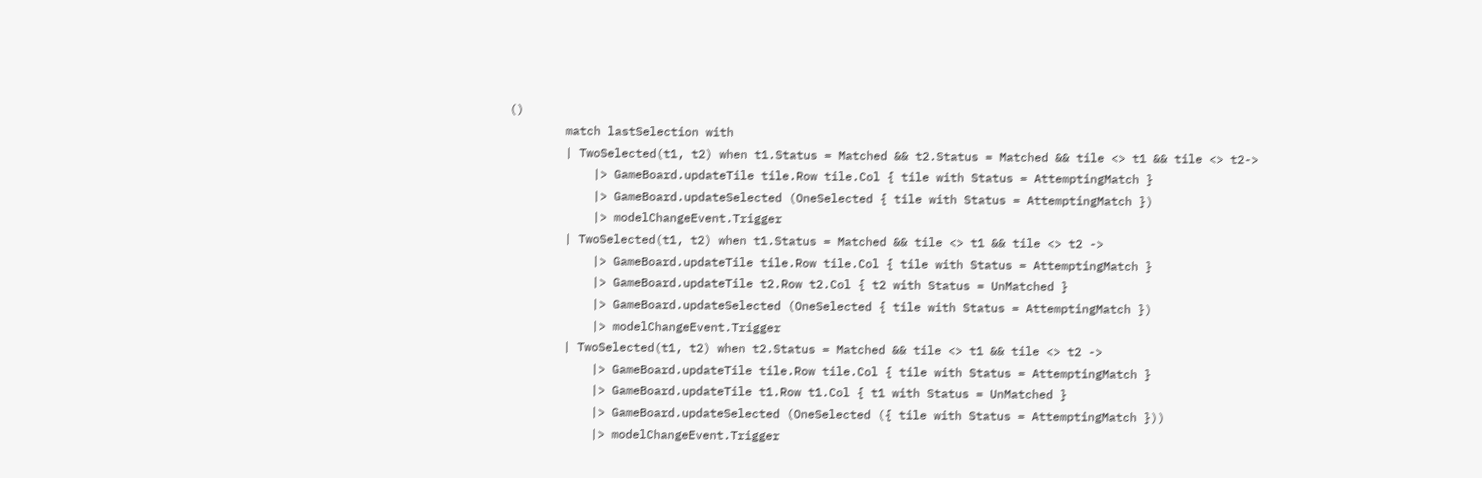()
        match lastSelection with
        | TwoSelected(t1, t2) when t1.Status = Matched && t2.Status = Matched && tile <> t1 && tile <> t2->
            |> GameBoard.updateTile tile.Row tile.Col { tile with Status = AttemptingMatch }
            |> GameBoard.updateSelected (OneSelected { tile with Status = AttemptingMatch })
            |> modelChangeEvent.Trigger
        | TwoSelected(t1, t2) when t1.Status = Matched && tile <> t1 && tile <> t2 ->
            |> GameBoard.updateTile tile.Row tile.Col { tile with Status = AttemptingMatch }
            |> GameBoard.updateTile t2.Row t2.Col { t2 with Status = UnMatched }
            |> GameBoard.updateSelected (OneSelected { tile with Status = AttemptingMatch })
            |> modelChangeEvent.Trigger
        | TwoSelected(t1, t2) when t2.Status = Matched && tile <> t1 && tile <> t2 ->
            |> GameBoard.updateTile tile.Row tile.Col { tile with Status = AttemptingMatch }
            |> GameBoard.updateTile t1.Row t1.Col { t1 with Status = UnMatched }
            |> GameBoard.updateSelected (OneSelected ({ tile with Status = AttemptingMatch }))
            |> modelChangeEvent.Trigger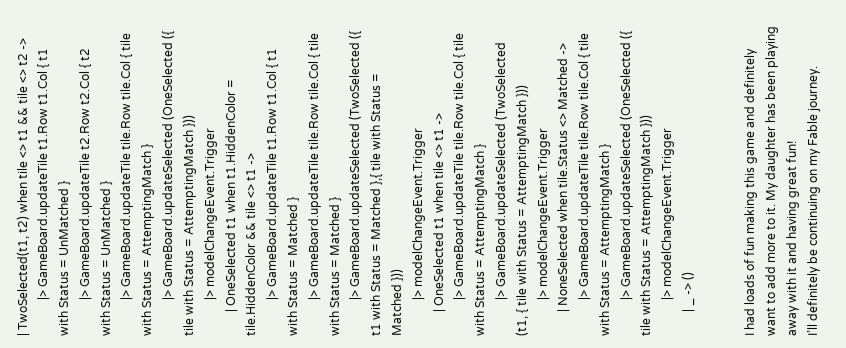| TwoSelected(t1, t2) when tile <> t1 && tile <> t2 ->
            |> GameBoard.updateTile t1.Row t1.Col { t1 with Status = UnMatched }
            |> GameBoard.updateTile t2.Row t2.Col { t2 with Status = UnMatched }
            |> GameBoard.updateTile tile.Row tile.Col { tile with Status = AttemptingMatch }
            |> GameBoard.updateSelected (OneSelected ({ tile with Status = AttemptingMatch }))
            |> modelChangeEvent.Trigger
        | OneSelected t1 when t1.HiddenColor = tile.HiddenColor && tile <> t1 ->
            |> GameBoard.updateTile t1.Row t1.Col { t1 with Status = Matched }
            |> GameBoard.updateTile tile.Row tile.Col { tile with Status = Matched }
            |> GameBoard.updateSelected (TwoSelected ({ t1 with Status = Matched },{ tile with Status = Matched }))
            |> modelChangeEvent.Trigger
        | OneSelected t1 when tile <> t1 ->
            |> GameBoard.updateTile tile.Row tile.Col { tile with Status = AttemptingMatch }
            |> GameBoard.updateSelected (TwoSelected (t1, { tile with Status = AttemptingMatch }))
            |> modelChangeEvent.Trigger
        | NoneSelected when tile.Status <> Matched ->
            |> GameBoard.updateTile tile.Row tile.Col { tile with Status = AttemptingMatch }
            |> GameBoard.updateSelected (OneSelected ({ tile with Status = AttemptingMatch }))
            |> modelChangeEvent.Trigger
        | _ -> ()


I had loads of fun making this game and definitely want to add more to it. My daughter has been playing away with it and having great fun!
I’ll definitely be continuing on my Fable journey.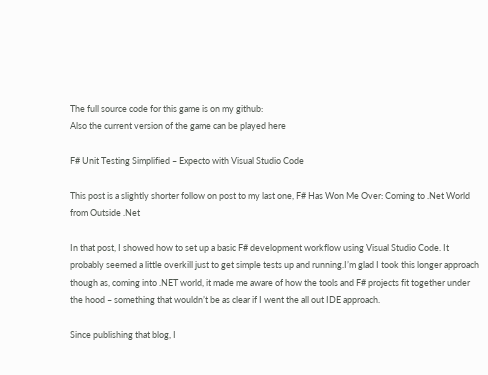The full source code for this game is on my github:
Also the current version of the game can be played here

F# Unit Testing Simplified – Expecto with Visual Studio Code

This post is a slightly shorter follow on post to my last one, F# Has Won Me Over: Coming to .Net World from Outside .Net

In that post, I showed how to set up a basic F# development workflow using Visual Studio Code. It probably seemed a little overkill just to get simple tests up and running.I’m glad I took this longer approach though as, coming into .NET world, it made me aware of how the tools and F# projects fit together under the hood – something that wouldn’t be as clear if I went the all out IDE approach.

Since publishing that blog, I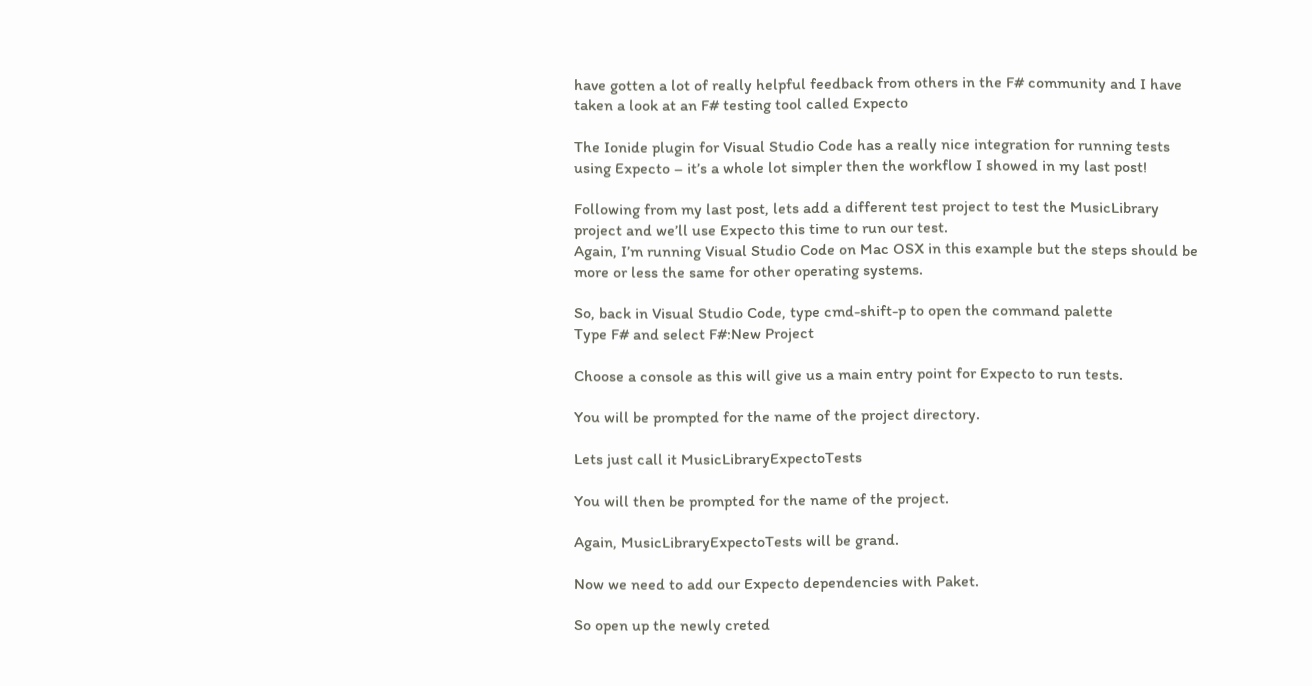have gotten a lot of really helpful feedback from others in the F# community and I have taken a look at an F# testing tool called Expecto

The Ionide plugin for Visual Studio Code has a really nice integration for running tests using Expecto – it’s a whole lot simpler then the workflow I showed in my last post!

Following from my last post, lets add a different test project to test the MusicLibrary project and we’ll use Expecto this time to run our test.
Again, I’m running Visual Studio Code on Mac OSX in this example but the steps should be more or less the same for other operating systems.

So, back in Visual Studio Code, type cmd-shift-p to open the command palette
Type F# and select F#:New Project

Choose a console as this will give us a main entry point for Expecto to run tests.

You will be prompted for the name of the project directory.

Lets just call it MusicLibraryExpectoTests

You will then be prompted for the name of the project.

Again, MusicLibraryExpectoTests will be grand.

Now we need to add our Expecto dependencies with Paket.

So open up the newly creted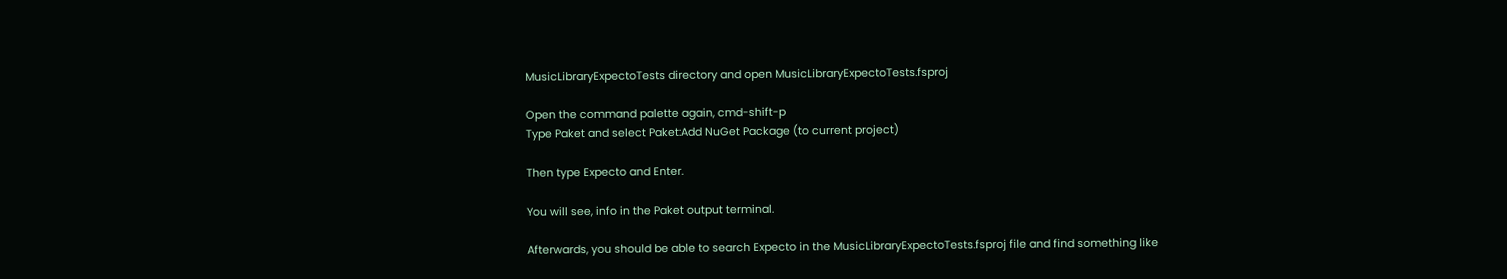MusicLibraryExpectoTests directory and open MusicLibraryExpectoTests.fsproj

Open the command palette again, cmd-shift-p
Type Paket and select Paket:Add NuGet Package (to current project)

Then type Expecto and Enter.

You will see, info in the Paket output terminal.

Afterwards, you should be able to search Expecto in the MusicLibraryExpectoTests.fsproj file and find something like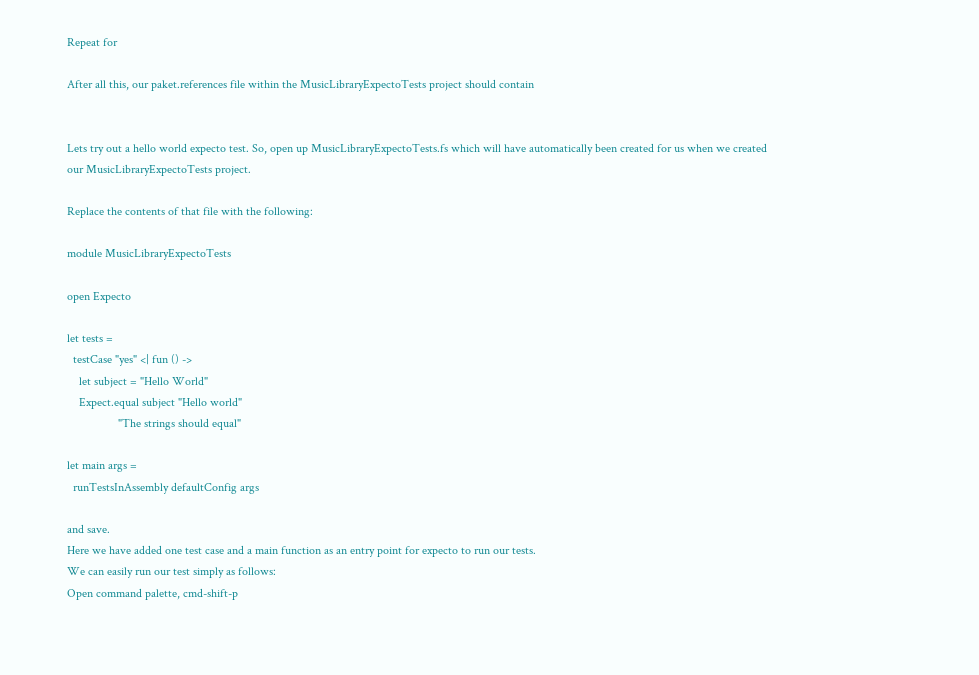Repeat for

After all this, our paket.references file within the MusicLibraryExpectoTests project should contain


Lets try out a hello world expecto test. So, open up MusicLibraryExpectoTests.fs which will have automatically been created for us when we created our MusicLibraryExpectoTests project.

Replace the contents of that file with the following:

module MusicLibraryExpectoTests

open Expecto

let tests =
  testCase "yes" <| fun () ->
    let subject = "Hello World"
    Expect.equal subject "Hello world"
                 "The strings should equal"

let main args =
  runTestsInAssembly defaultConfig args

and save.
Here we have added one test case and a main function as an entry point for expecto to run our tests.
We can easily run our test simply as follows:
Open command palette, cmd-shift-p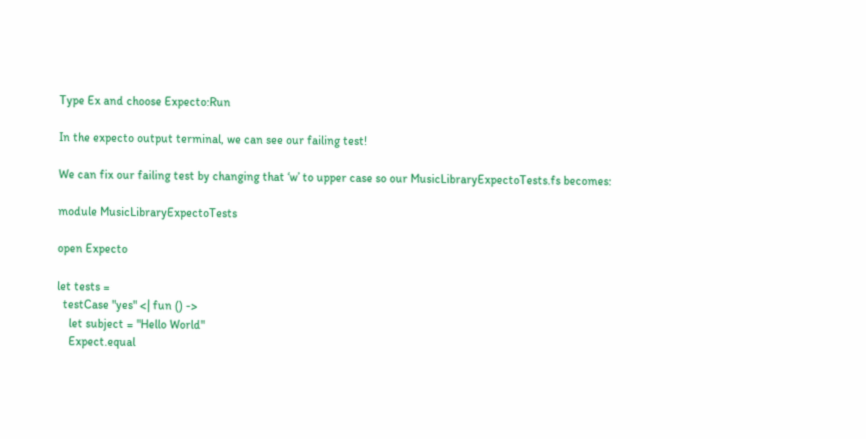Type Ex and choose Expecto:Run

In the expecto output terminal, we can see our failing test!

We can fix our failing test by changing that ‘w’ to upper case so our MusicLibraryExpectoTests.fs becomes:

module MusicLibraryExpectoTests

open Expecto

let tests =
  testCase "yes" <| fun () ->
    let subject = "Hello World"
    Expect.equal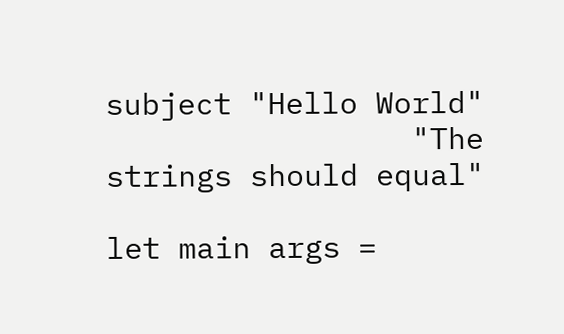subject "Hello World"
                 "The strings should equal"

let main args =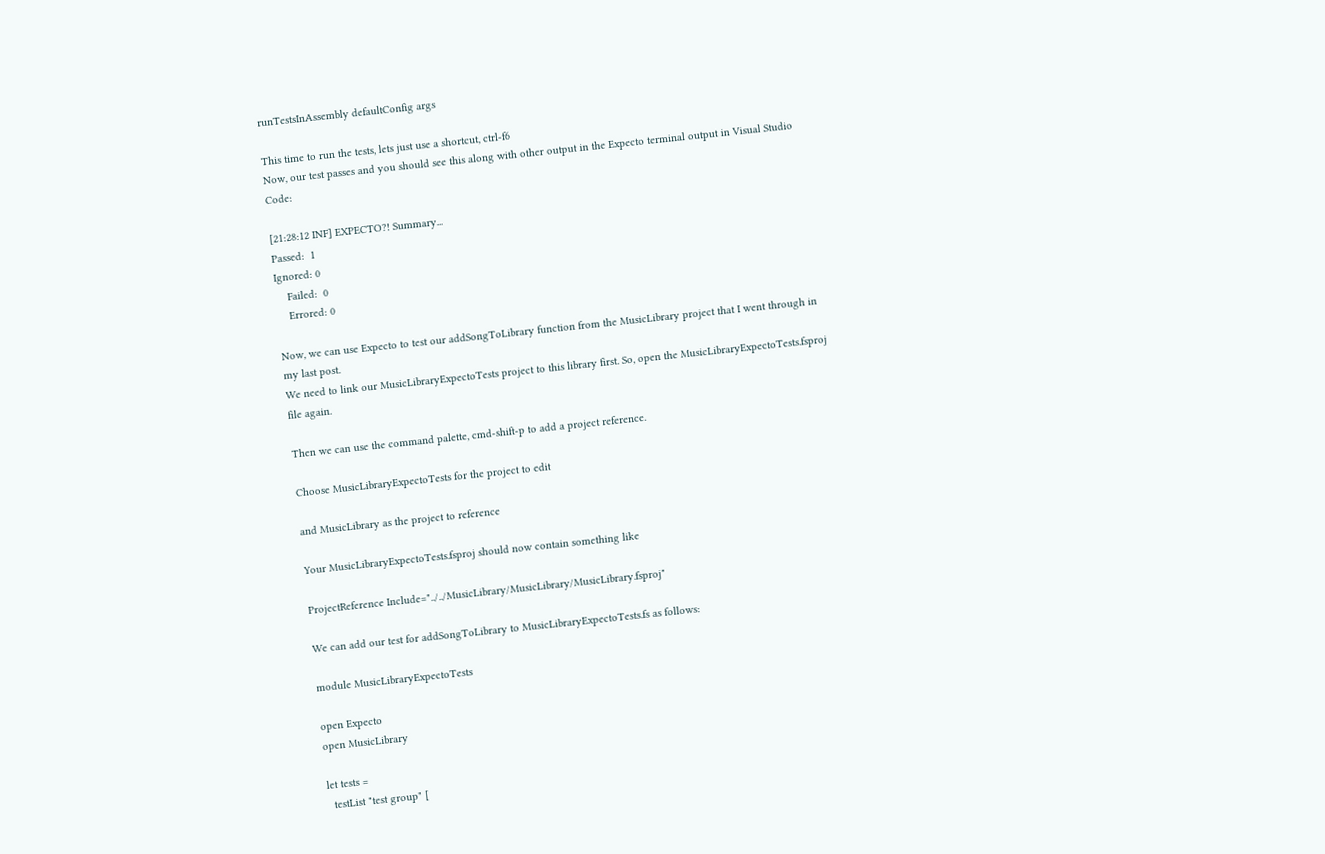runTestsInAssembly defaultConfig args

This time to run the tests, lets just use a shortcut, ctrl-f6
Now, our test passes and you should see this along with other output in the Expecto terminal output in Visual Studio Code:

[21:28:12 INF] EXPECTO?! Summary...
Passed:  1
Ignored: 0
    Failed:  0
    Errored: 0

Now, we can use Expecto to test our addSongToLibrary function from the MusicLibrary project that I went through in my last post.
We need to link our MusicLibraryExpectoTests project to this library first. So, open the MusicLibraryExpectoTests.fsproj file again.

Then we can use the command palette, cmd-shift-p to add a project reference.

Choose MusicLibraryExpectoTests for the project to edit

and MusicLibrary as the project to reference

Your MusicLibraryExpectoTests.fsproj should now contain something like

ProjectReference Include="../../MusicLibrary/MusicLibrary/MusicLibrary.fsproj"

We can add our test for addSongToLibrary to MusicLibraryExpectoTests.fs as follows:

module MusicLibraryExpectoTests

open Expecto
open MusicLibrary

let tests =
  testList "test group" [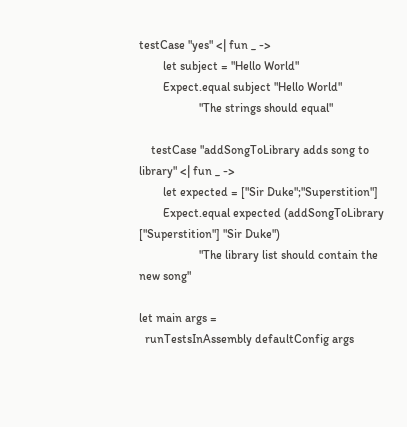testCase "yes" <| fun _ ->
        let subject = "Hello World"
        Expect.equal subject "Hello World"
                    "The strings should equal"

    testCase "addSongToLibrary adds song to library" <| fun _ ->
        let expected = ["Sir Duke";"Superstition"]
        Expect.equal expected (addSongToLibrary ["Superstition"] "Sir Duke")
                    "The library list should contain the new song"

let main args =
  runTestsInAssembly defaultConfig args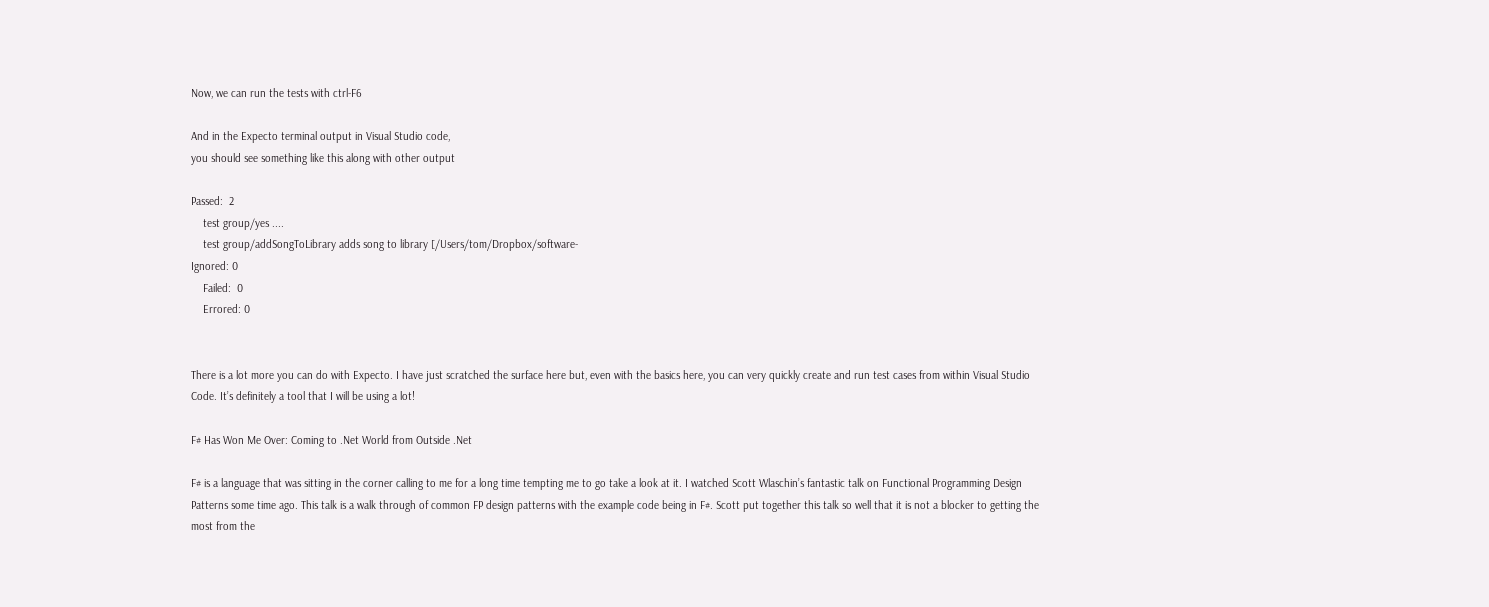Now, we can run the tests with ctrl-F6

And in the Expecto terminal output in Visual Studio code,
you should see something like this along with other output

Passed:  2
    test group/yes ....
    test group/addSongToLibrary adds song to library [/Users/tom/Dropbox/software-
Ignored: 0
    Failed:  0
    Errored: 0


There is a lot more you can do with Expecto. I have just scratched the surface here but, even with the basics here, you can very quickly create and run test cases from within Visual Studio Code. It’s definitely a tool that I will be using a lot!

F# Has Won Me Over: Coming to .Net World from Outside .Net

F# is a language that was sitting in the corner calling to me for a long time tempting me to go take a look at it. I watched Scott Wlaschin’s fantastic talk on Functional Programming Design Patterns some time ago. This talk is a walk through of common FP design patterns with the example code being in F#. Scott put together this talk so well that it is not a blocker to getting the most from the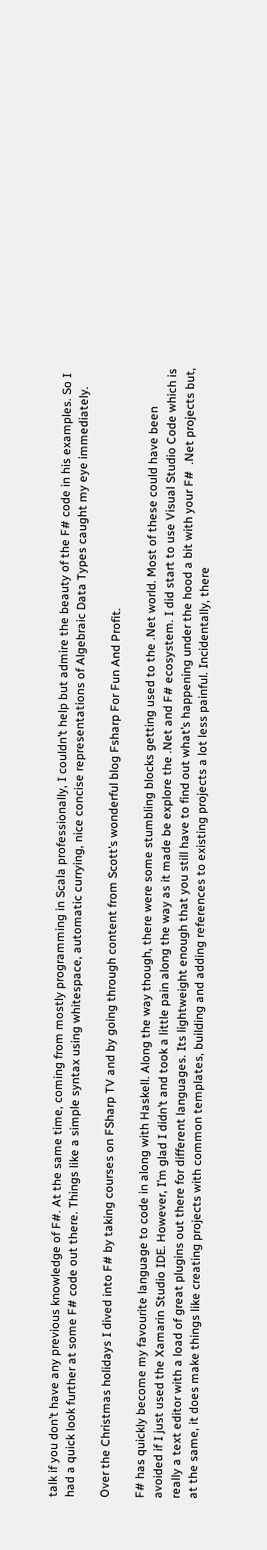talk if you don’t have any previous knowledge of F#. At the same time, coming from mostly programming in Scala professionally, I couldn’t help but admire the beauty of the F# code in his examples. So I had a quick look further at some F# code out there. Things like a simple syntax using whitespace, automatic currying, nice concise representations of Algebraic Data Types caught my eye immediately.

Over the Christmas holidays I dived into F# by taking courses on FSharp TV and by going through content from Scott’s wonderful blog Fsharp For Fun And Profit.

F# has quickly become my favourite language to code in along with Haskell. Along the way though, there were some stumbling blocks getting used to the .Net world. Most of these could have been avoided if I just used the Xamarin Studio IDE. However, I’m glad I didn’t and took a little pain along the way as it made be explore the .Net and F# ecosystem. I did start to use Visual Studio Code which is really a text editor with a load of great plugins out there for different languages. Its lightweight enough that you still have to find out what’s happening under the hood a bit with your F#  .Net projects but, at the same, it does make things like creating projects with common templates, building and adding references to existing projects a lot less painful. Incidentally, there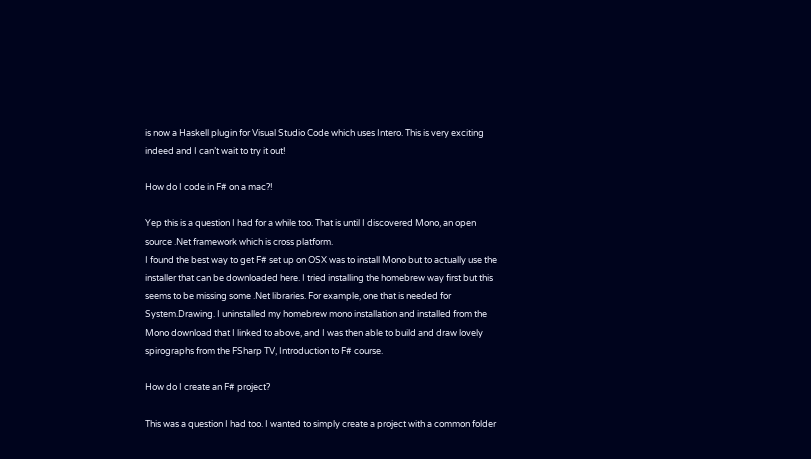is now a Haskell plugin for Visual Studio Code which uses Intero. This is very exciting indeed and I can’t wait to try it out!

How do I code in F# on a mac?!

Yep this is a question I had for a while too. That is until I discovered Mono, an open source .Net framework which is cross platform.
I found the best way to get F# set up on OSX was to install Mono but to actually use the installer that can be downloaded here. I tried installing the homebrew way first but this seems to be missing some .Net libraries. For example, one that is needed for System.Drawing. I uninstalled my homebrew mono installation and installed from the Mono download that I linked to above, and I was then able to build and draw lovely spirographs from the FSharp TV, Introduction to F# course.

How do I create an F# project?

This was a question I had too. I wanted to simply create a project with a common folder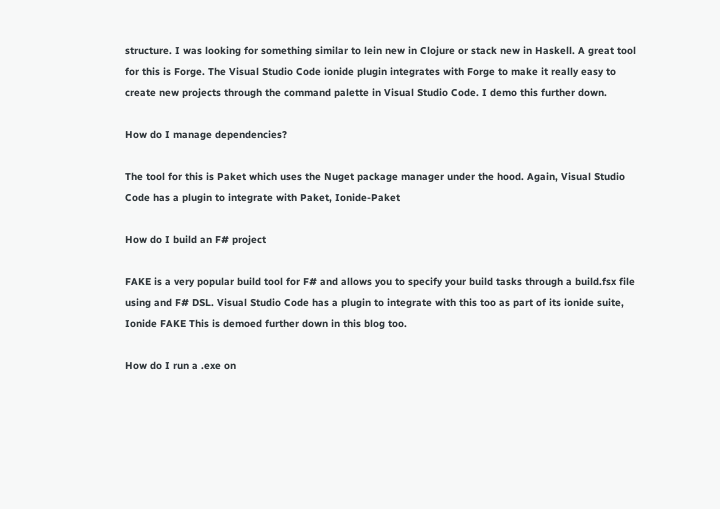structure. I was looking for something similar to lein new in Clojure or stack new in Haskell. A great tool for this is Forge. The Visual Studio Code ionide plugin integrates with Forge to make it really easy to create new projects through the command palette in Visual Studio Code. I demo this further down.

How do I manage dependencies?

The tool for this is Paket which uses the Nuget package manager under the hood. Again, Visual Studio Code has a plugin to integrate with Paket, Ionide-Paket

How do I build an F# project

FAKE is a very popular build tool for F# and allows you to specify your build tasks through a build.fsx file using and F# DSL. Visual Studio Code has a plugin to integrate with this too as part of its ionide suite, Ionide FAKE This is demoed further down in this blog too.

How do I run a .exe on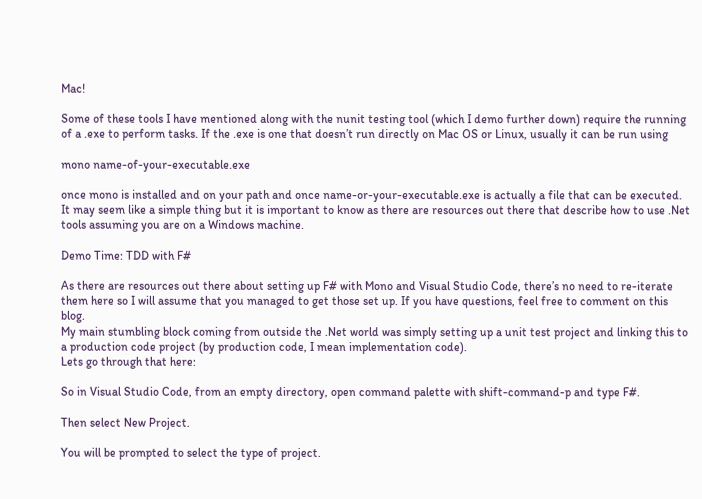Mac!

Some of these tools I have mentioned along with the nunit testing tool (which I demo further down) require the running of a .exe to perform tasks. If the .exe is one that doesn’t run directly on Mac OS or Linux, usually it can be run using

mono name-of-your-executable.exe

once mono is installed and on your path and once name-or-your-executable.exe is actually a file that can be executed. It may seem like a simple thing but it is important to know as there are resources out there that describe how to use .Net tools assuming you are on a Windows machine.

Demo Time: TDD with F#

As there are resources out there about setting up F# with Mono and Visual Studio Code, there’s no need to re-iterate them here so I will assume that you managed to get those set up. If you have questions, feel free to comment on this blog.
My main stumbling block coming from outside the .Net world was simply setting up a unit test project and linking this to a production code project (by production code, I mean implementation code).
Lets go through that here:

So in Visual Studio Code, from an empty directory, open command palette with shift-command-p and type F#.

Then select New Project.

You will be prompted to select the type of project.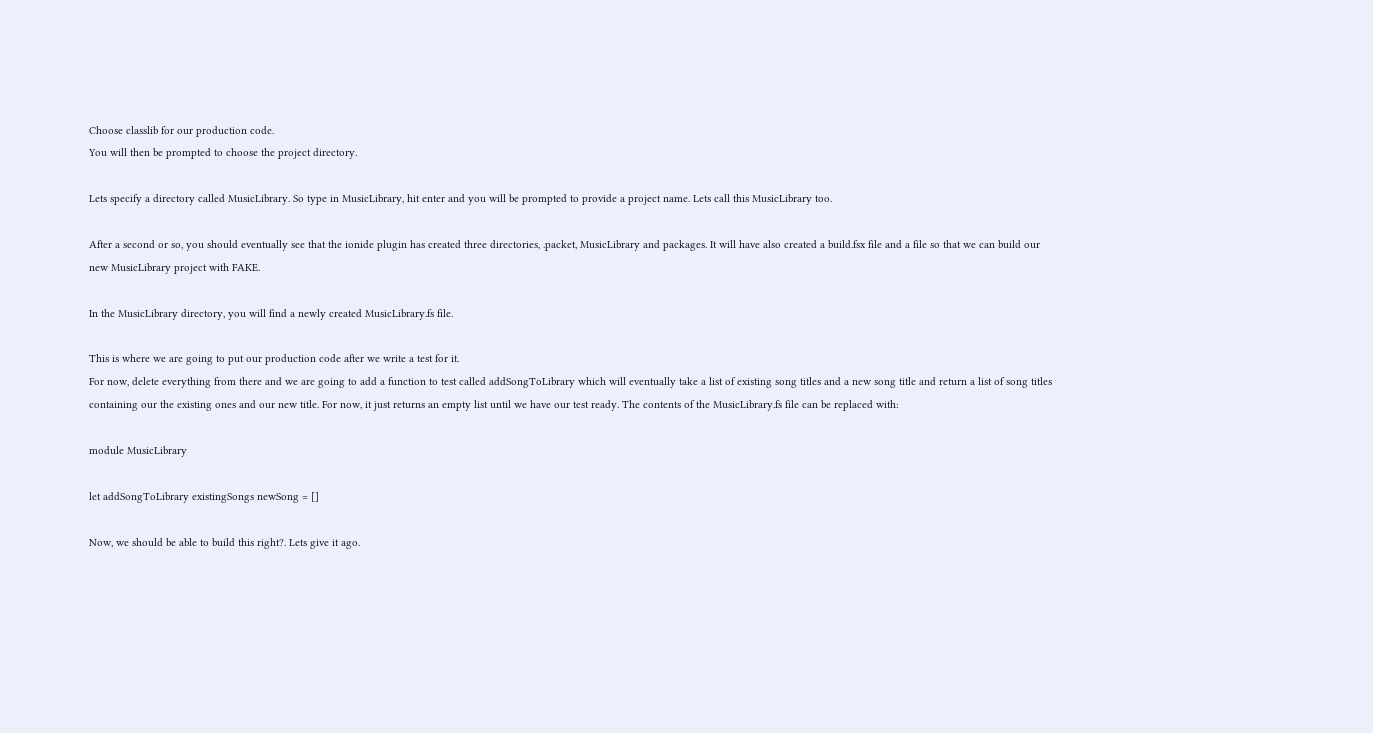Choose classlib for our production code.
You will then be prompted to choose the project directory.

Lets specify a directory called MusicLibrary. So type in MusicLibrary, hit enter and you will be prompted to provide a project name. Lets call this MusicLibrary too.

After a second or so, you should eventually see that the ionide plugin has created three directories, .packet, MusicLibrary and packages. It will have also created a build.fsx file and a file so that we can build our new MusicLibrary project with FAKE.

In the MusicLibrary directory, you will find a newly created MusicLibrary.fs file.

This is where we are going to put our production code after we write a test for it.
For now, delete everything from there and we are going to add a function to test called addSongToLibrary which will eventually take a list of existing song titles and a new song title and return a list of song titles containing our the existing ones and our new title. For now, it just returns an empty list until we have our test ready. The contents of the MusicLibrary.fs file can be replaced with:

module MusicLibrary

let addSongToLibrary existingSongs newSong = []

Now, we should be able to build this right?. Lets give it ago.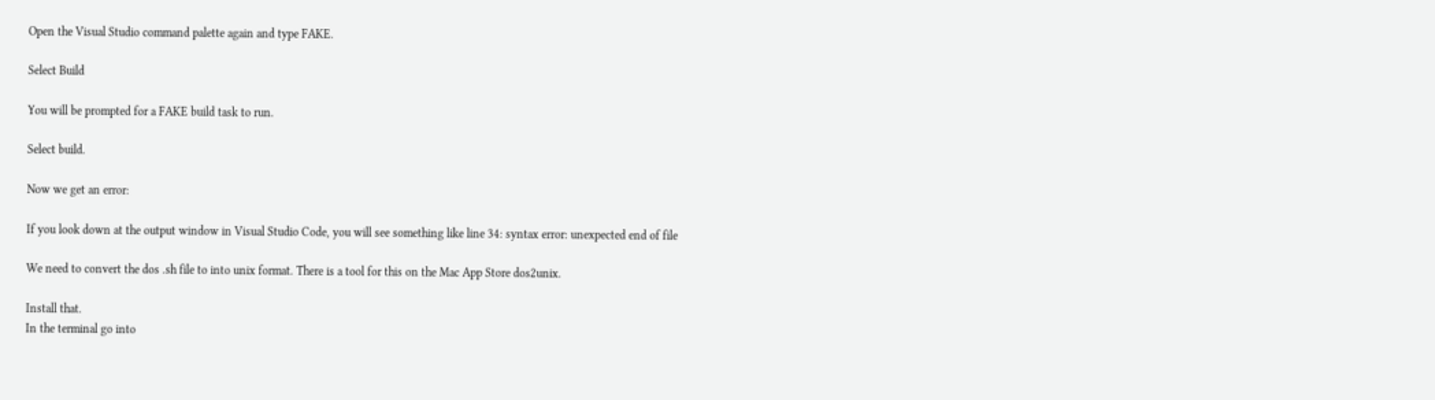Open the Visual Studio command palette again and type FAKE.

Select Build

You will be prompted for a FAKE build task to run.

Select build.

Now we get an error:

If you look down at the output window in Visual Studio Code, you will see something like line 34: syntax error: unexpected end of file

We need to convert the dos .sh file to into unix format. There is a tool for this on the Mac App Store dos2unix.

Install that.
In the terminal go into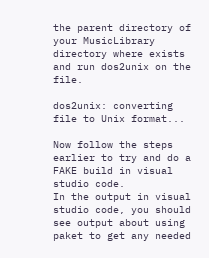the parent directory of your MusicLibrary directory where exists and run dos2unix on the file.

dos2unix: converting file to Unix format...

Now follow the steps earlier to try and do a FAKE build in visual studio code.
In the output in visual studio code, you should see output about using paket to get any needed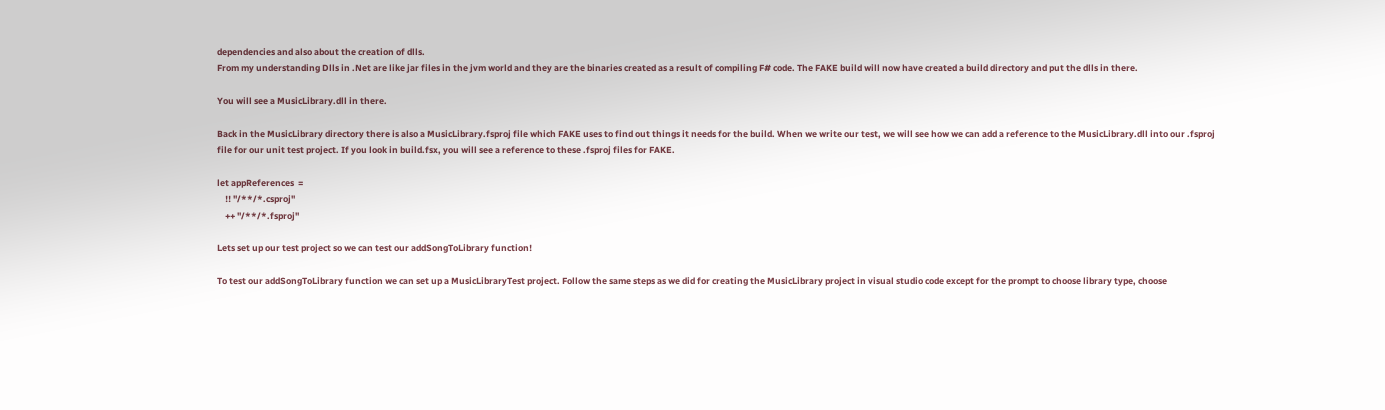dependencies and also about the creation of dlls.
From my understanding Dlls in .Net are like jar files in the jvm world and they are the binaries created as a result of compiling F# code. The FAKE build will now have created a build directory and put the dlls in there.

You will see a MusicLibrary.dll in there.

Back in the MusicLibrary directory there is also a MusicLibrary.fsproj file which FAKE uses to find out things it needs for the build. When we write our test, we will see how we can add a reference to the MusicLibrary.dll into our .fsproj file for our unit test project. If you look in build.fsx, you will see a reference to these .fsproj files for FAKE.

let appReferences  =
    !! "/**/*.csproj"
    ++ "/**/*.fsproj"

Lets set up our test project so we can test our addSongToLibrary function!

To test our addSongToLibrary function we can set up a MusicLibraryTest project. Follow the same steps as we did for creating the MusicLibrary project in visual studio code except for the prompt to choose library type, choose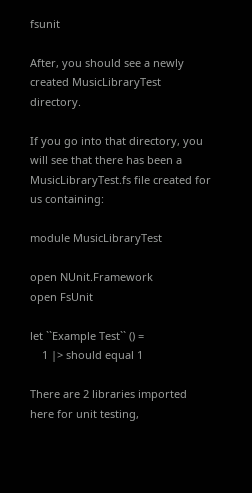fsunit

After, you should see a newly created MusicLibraryTest directory.

If you go into that directory, you will see that there has been a MusicLibraryTest.fs file created for us containing:

module MusicLibraryTest

open NUnit.Framework
open FsUnit

let ``Example Test`` () =
    1 |> should equal 1

There are 2 libraries imported here for unit testing,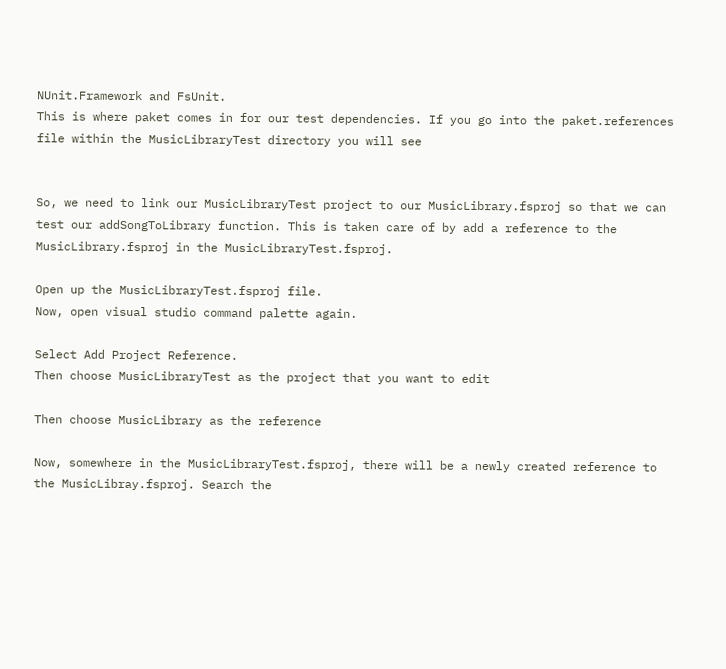NUnit.Framework and FsUnit.
This is where paket comes in for our test dependencies. If you go into the paket.references file within the MusicLibraryTest directory you will see


So, we need to link our MusicLibraryTest project to our MusicLibrary.fsproj so that we can test our addSongToLibrary function. This is taken care of by add a reference to the MusicLibrary.fsproj in the MusicLibraryTest.fsproj.

Open up the MusicLibraryTest.fsproj file.
Now, open visual studio command palette again.

Select Add Project Reference.
Then choose MusicLibraryTest as the project that you want to edit

Then choose MusicLibrary as the reference

Now, somewhere in the MusicLibraryTest.fsproj, there will be a newly created reference to the MusicLibray.fsproj. Search the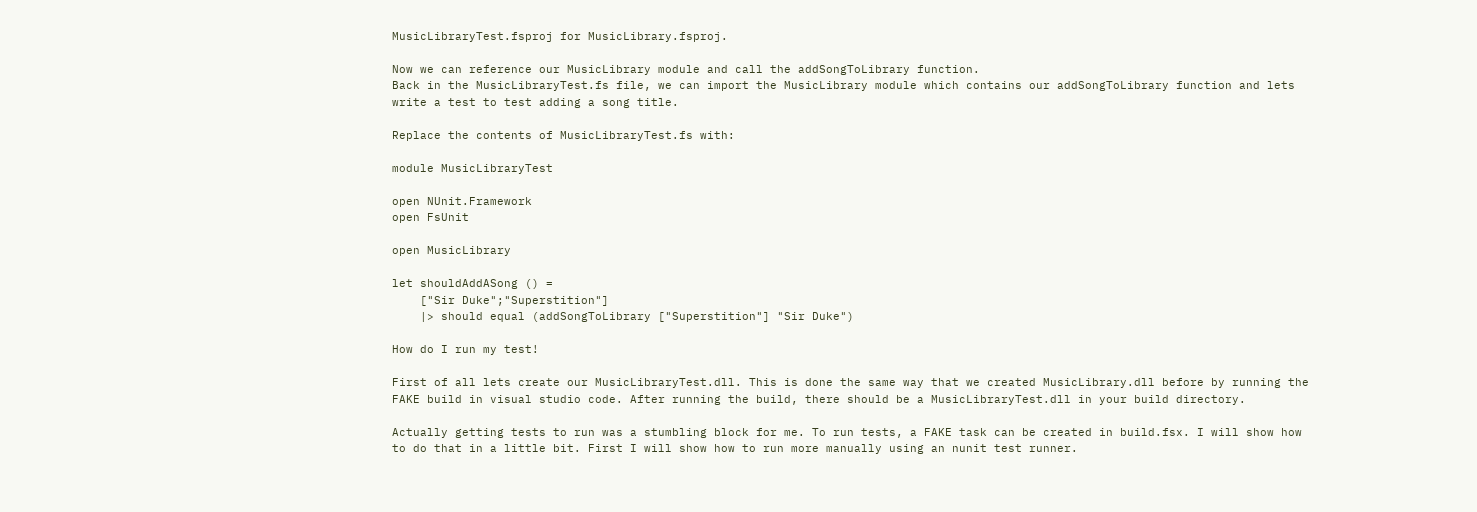MusicLibraryTest.fsproj for MusicLibrary.fsproj.

Now we can reference our MusicLibrary module and call the addSongToLibrary function.
Back in the MusicLibraryTest.fs file, we can import the MusicLibrary module which contains our addSongToLibrary function and lets write a test to test adding a song title.

Replace the contents of MusicLibraryTest.fs with:

module MusicLibraryTest

open NUnit.Framework
open FsUnit

open MusicLibrary

let shouldAddASong () =
    ["Sir Duke";"Superstition"]
    |> should equal (addSongToLibrary ["Superstition"] "Sir Duke")

How do I run my test!

First of all lets create our MusicLibraryTest.dll. This is done the same way that we created MusicLibrary.dll before by running the FAKE build in visual studio code. After running the build, there should be a MusicLibraryTest.dll in your build directory.

Actually getting tests to run was a stumbling block for me. To run tests, a FAKE task can be created in build.fsx. I will show how to do that in a little bit. First I will show how to run more manually using an nunit test runner.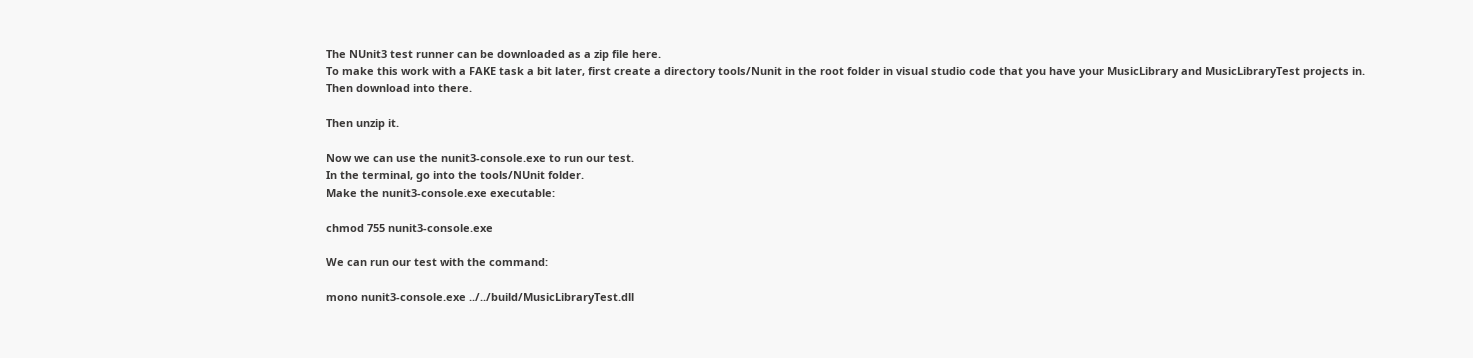The NUnit3 test runner can be downloaded as a zip file here.
To make this work with a FAKE task a bit later, first create a directory tools/Nunit in the root folder in visual studio code that you have your MusicLibrary and MusicLibraryTest projects in.
Then download into there.

Then unzip it.

Now we can use the nunit3-console.exe to run our test.
In the terminal, go into the tools/NUnit folder.
Make the nunit3-console.exe executable:

chmod 755 nunit3-console.exe

We can run our test with the command:

mono nunit3-console.exe ../../build/MusicLibraryTest.dll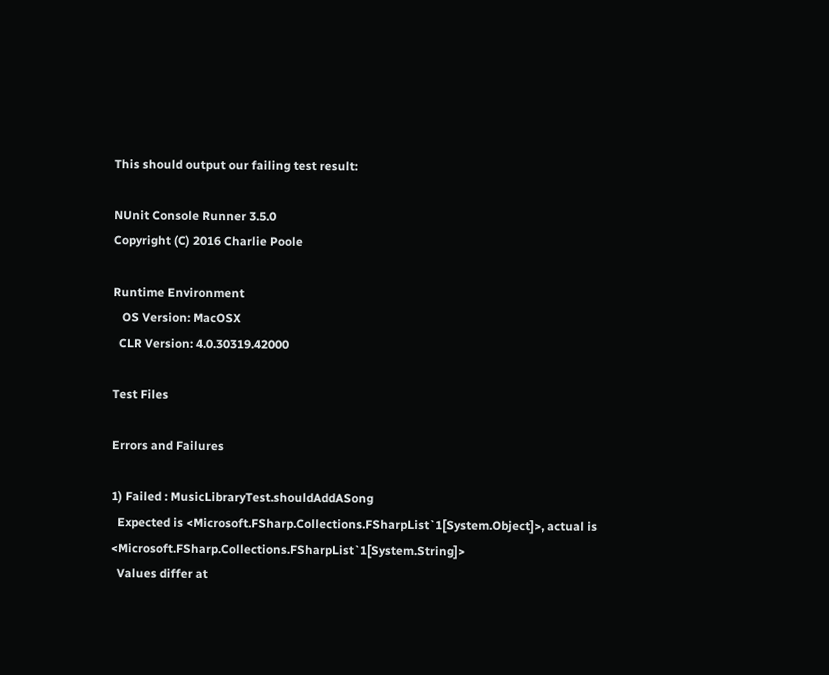This should output our failing test result:

NUnit Console Runner 3.5.0
Copyright (C) 2016 Charlie Poole

Runtime Environment
   OS Version: MacOSX
  CLR Version: 4.0.30319.42000

Test Files

Errors and Failures

1) Failed : MusicLibraryTest.shouldAddASong
  Expected is <Microsoft.FSharp.Collections.FSharpList`1[System.Object]>, actual is <Microsoft.FSharp.Collections.FSharpList`1[System.String]>
  Values differ at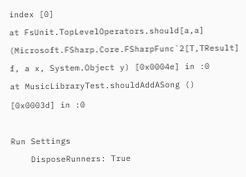index [0]
at FsUnit.TopLevelOperators.should[a,a] (Microsoft.FSharp.Core.FSharpFunc`2[T,TResult] f, a x, System.Object y) [0x0004e] in :0
at MusicLibraryTest.shouldAddASong () [0x0003d] in :0

Run Settings
    DisposeRunners: True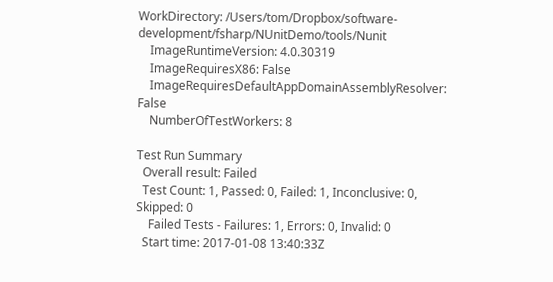WorkDirectory: /Users/tom/Dropbox/software-development/fsharp/NUnitDemo/tools/Nunit
    ImageRuntimeVersion: 4.0.30319
    ImageRequiresX86: False
    ImageRequiresDefaultAppDomainAssemblyResolver: False
    NumberOfTestWorkers: 8

Test Run Summary
  Overall result: Failed
  Test Count: 1, Passed: 0, Failed: 1, Inconclusive: 0, Skipped: 0
    Failed Tests - Failures: 1, Errors: 0, Invalid: 0
  Start time: 2017-01-08 13:40:33Z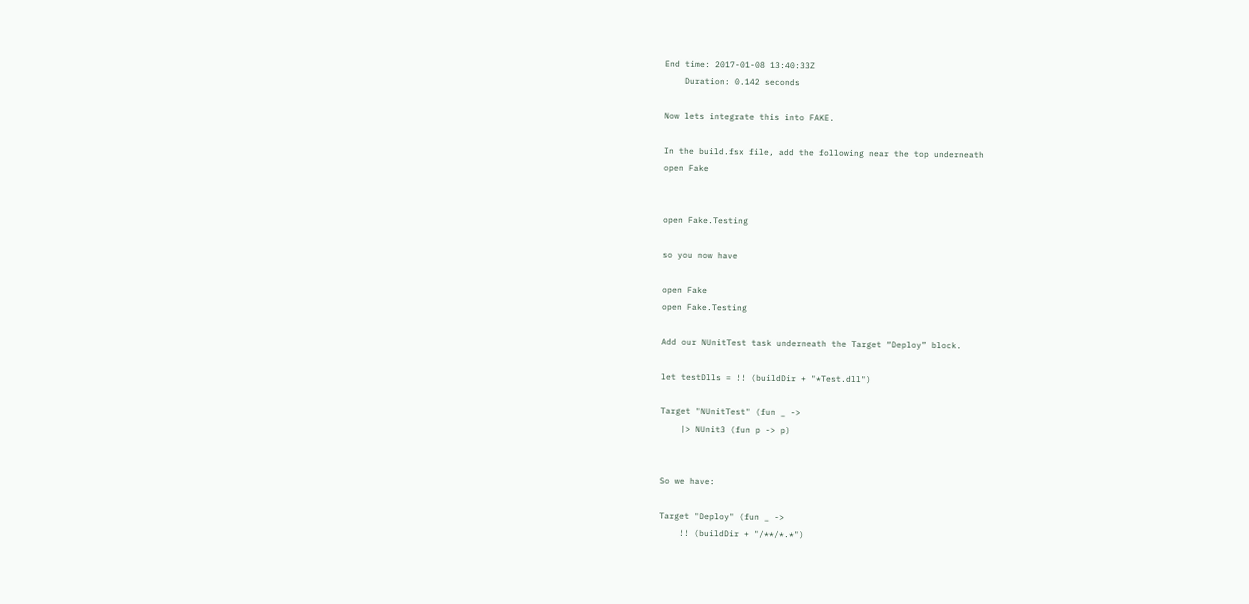End time: 2017-01-08 13:40:33Z
    Duration: 0.142 seconds

Now lets integrate this into FAKE.

In the build.fsx file, add the following near the top underneath
open Fake


open Fake.Testing

so you now have

open Fake
open Fake.Testing

Add our NUnitTest task underneath the Target “Deploy” block.

let testDlls = !! (buildDir + "*Test.dll")

Target "NUnitTest" (fun _ ->
    |> NUnit3 (fun p -> p)


So we have:

Target "Deploy" (fun _ ->
    !! (buildDir + "/**/*.*")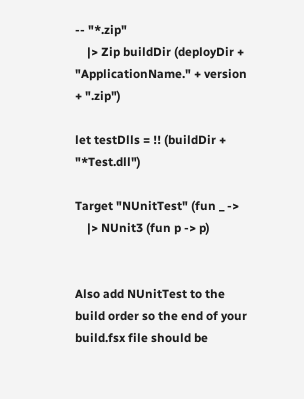-- "*.zip"
    |> Zip buildDir (deployDir + "ApplicationName." + version + ".zip")

let testDlls = !! (buildDir + "*Test.dll")

Target "NUnitTest" (fun _ ->
    |> NUnit3 (fun p -> p)


Also add NUnitTest to the build order so the end of your build.fsx file should be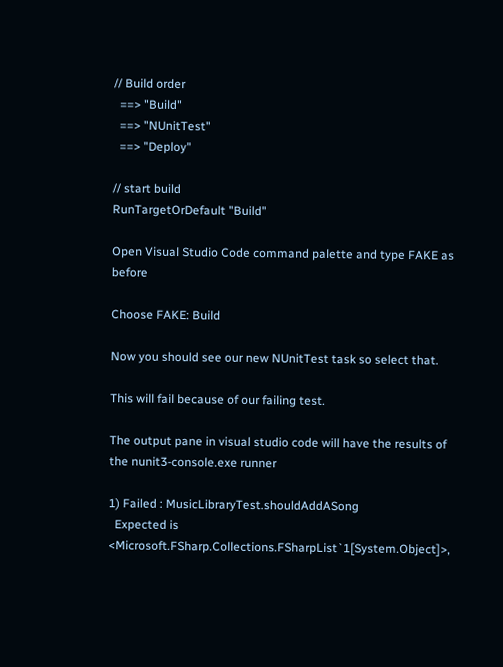// Build order
  ==> "Build"
  ==> "NUnitTest"
  ==> "Deploy"

// start build
RunTargetOrDefault "Build"

Open Visual Studio Code command palette and type FAKE as before

Choose FAKE: Build

Now you should see our new NUnitTest task so select that.

This will fail because of our failing test.

The output pane in visual studio code will have the results of the nunit3-console.exe runner

1) Failed : MusicLibraryTest.shouldAddASong
  Expected is <Microsoft.FSharp.Collections.FSharpList`1[System.Object]>,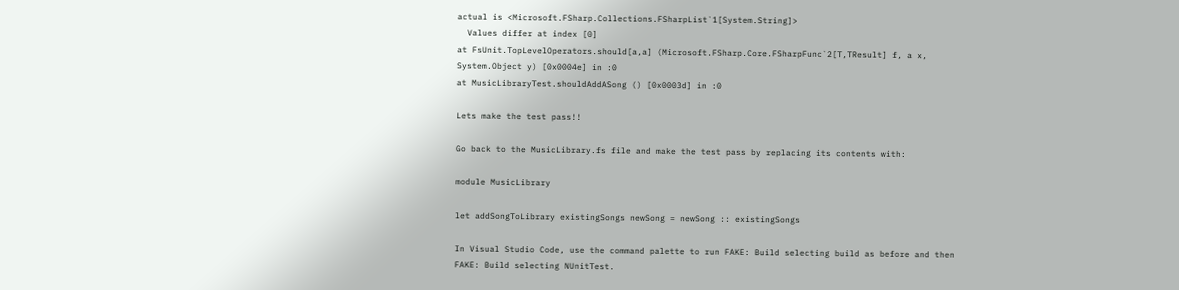actual is <Microsoft.FSharp.Collections.FSharpList`1[System.String]>
  Values differ at index [0]
at FsUnit.TopLevelOperators.should[a,a] (Microsoft.FSharp.Core.FSharpFunc`2[T,TResult] f, a x, System.Object y) [0x0004e] in :0
at MusicLibraryTest.shouldAddASong () [0x0003d] in :0

Lets make the test pass!!

Go back to the MusicLibrary.fs file and make the test pass by replacing its contents with:

module MusicLibrary

let addSongToLibrary existingSongs newSong = newSong :: existingSongs

In Visual Studio Code, use the command palette to run FAKE: Build selecting build as before and then  FAKE: Build selecting NUnitTest.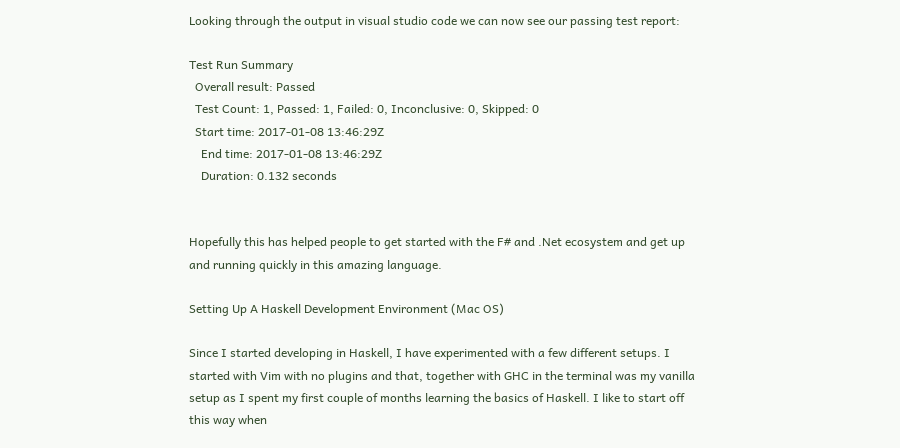Looking through the output in visual studio code we can now see our passing test report:

Test Run Summary
  Overall result: Passed
  Test Count: 1, Passed: 1, Failed: 0, Inconclusive: 0, Skipped: 0
  Start time: 2017-01-08 13:46:29Z
    End time: 2017-01-08 13:46:29Z
    Duration: 0.132 seconds


Hopefully this has helped people to get started with the F# and .Net ecosystem and get up and running quickly in this amazing language.

Setting Up A Haskell Development Environment (Mac OS)

Since I started developing in Haskell, I have experimented with a few different setups. I started with Vim with no plugins and that, together with GHC in the terminal was my vanilla setup as I spent my first couple of months learning the basics of Haskell. I like to start off this way when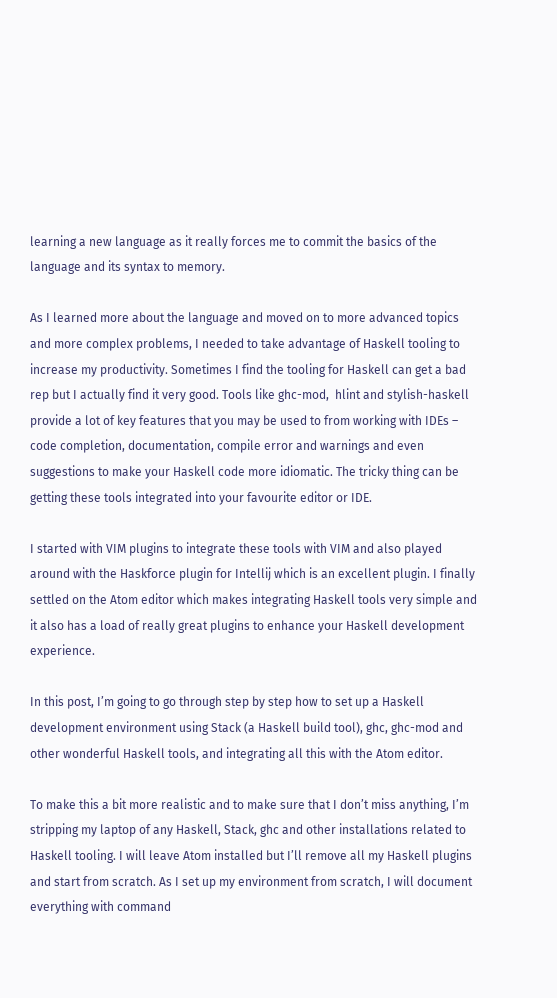learning a new language as it really forces me to commit the basics of the language and its syntax to memory.

As I learned more about the language and moved on to more advanced topics and more complex problems, I needed to take advantage of Haskell tooling to increase my productivity. Sometimes I find the tooling for Haskell can get a bad rep but I actually find it very good. Tools like ghc-mod,  hlint and stylish-haskell provide a lot of key features that you may be used to from working with IDEs – code completion, documentation, compile error and warnings and even suggestions to make your Haskell code more idiomatic. The tricky thing can be getting these tools integrated into your favourite editor or IDE.

I started with VIM plugins to integrate these tools with VIM and also played around with the Haskforce plugin for Intellij which is an excellent plugin. I finally settled on the Atom editor which makes integrating Haskell tools very simple and it also has a load of really great plugins to enhance your Haskell development experience.

In this post, I’m going to go through step by step how to set up a Haskell development environment using Stack (a Haskell build tool), ghc, ghc-mod and other wonderful Haskell tools, and integrating all this with the Atom editor.

To make this a bit more realistic and to make sure that I don’t miss anything, I’m stripping my laptop of any Haskell, Stack, ghc and other installations related to Haskell tooling. I will leave Atom installed but I’ll remove all my Haskell plugins and start from scratch. As I set up my environment from scratch, I will document everything with command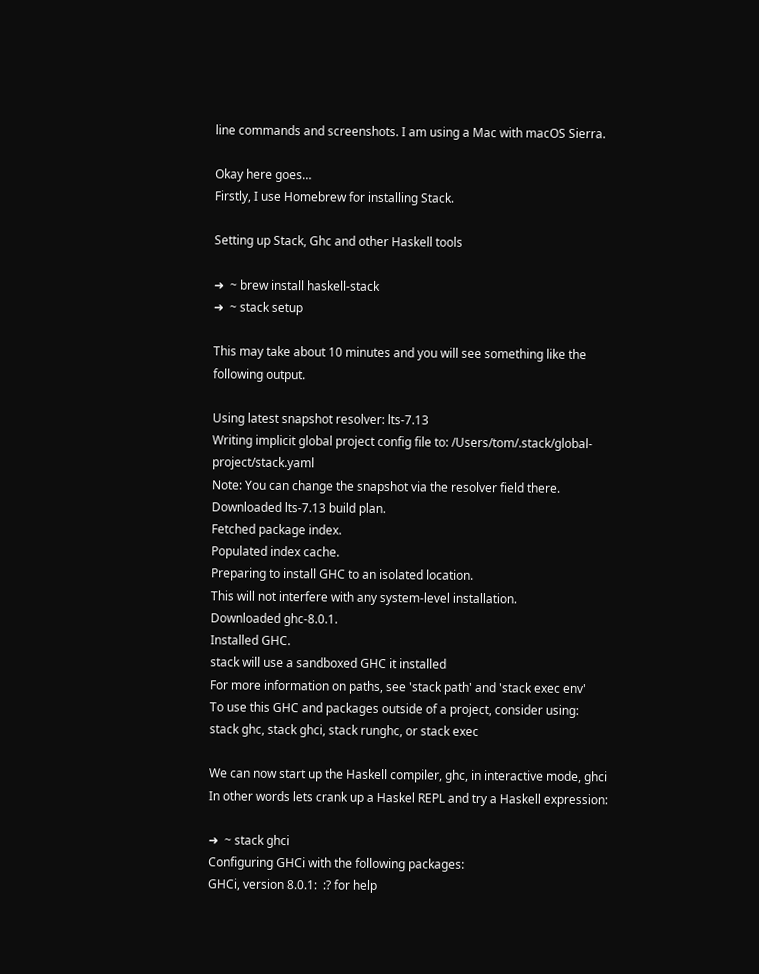line commands and screenshots. I am using a Mac with macOS Sierra.

Okay here goes…
Firstly, I use Homebrew for installing Stack.

Setting up Stack, Ghc and other Haskell tools

➜  ~ brew install haskell-stack
➜  ~ stack setup

This may take about 10 minutes and you will see something like the following output.

Using latest snapshot resolver: lts-7.13
Writing implicit global project config file to: /Users/tom/.stack/global-project/stack.yaml
Note: You can change the snapshot via the resolver field there.
Downloaded lts-7.13 build plan.
Fetched package index.
Populated index cache.
Preparing to install GHC to an isolated location.
This will not interfere with any system-level installation.
Downloaded ghc-8.0.1.
Installed GHC.
stack will use a sandboxed GHC it installed
For more information on paths, see 'stack path' and 'stack exec env'
To use this GHC and packages outside of a project, consider using:
stack ghc, stack ghci, stack runghc, or stack exec

We can now start up the Haskell compiler, ghc, in interactive mode, ghci
In other words lets crank up a Haskel REPL and try a Haskell expression:

➜  ~ stack ghci
Configuring GHCi with the following packages:
GHCi, version 8.0.1:  :? for help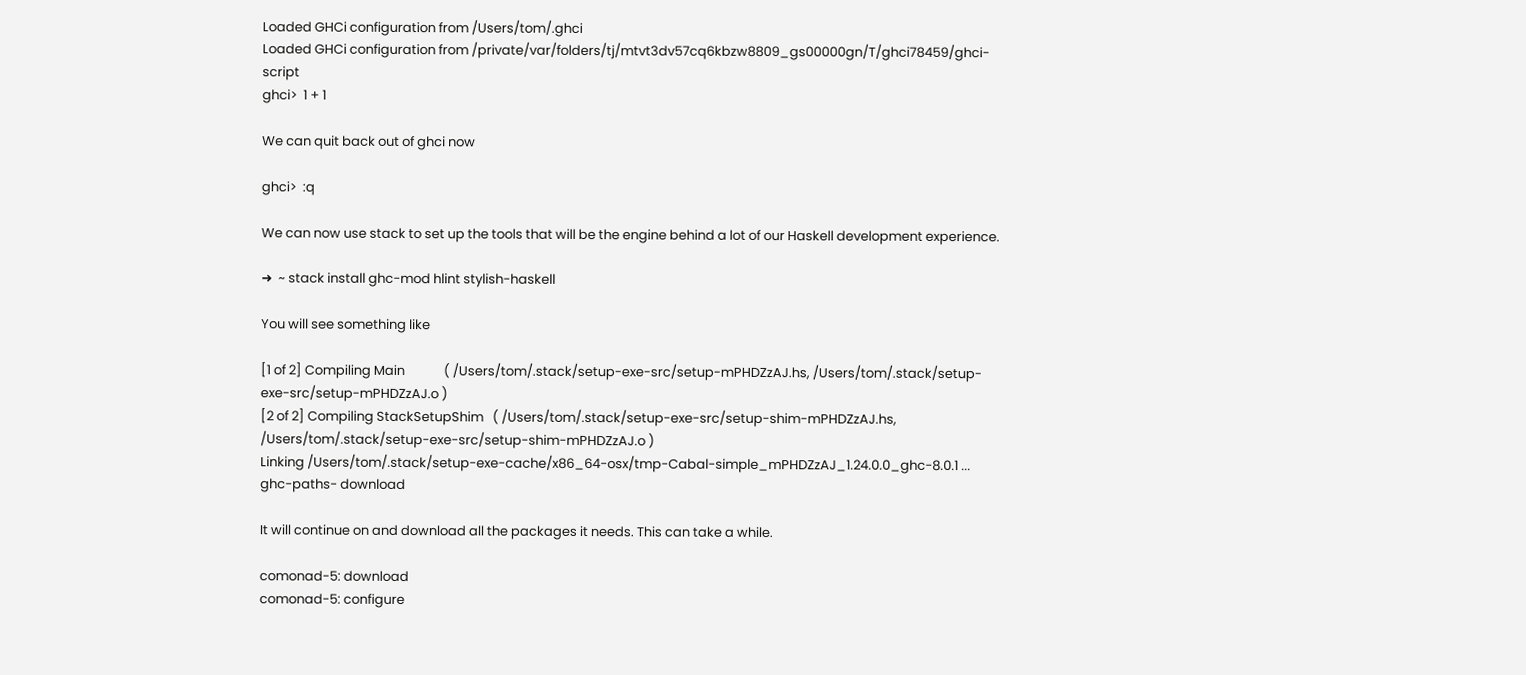Loaded GHCi configuration from /Users/tom/.ghci
Loaded GHCi configuration from /private/var/folders/tj/mtvt3dv57cq6kbzw8809_gs00000gn/T/ghci78459/ghci-script
ghci>  1 + 1

We can quit back out of ghci now

ghci>  :q

We can now use stack to set up the tools that will be the engine behind a lot of our Haskell development experience.

➜  ~ stack install ghc-mod hlint stylish-haskell

You will see something like

[1 of 2] Compiling Main             ( /Users/tom/.stack/setup-exe-src/setup-mPHDZzAJ.hs, /Users/tom/.stack/setup-exe-src/setup-mPHDZzAJ.o )
[2 of 2] Compiling StackSetupShim   ( /Users/tom/.stack/setup-exe-src/setup-shim-mPHDZzAJ.hs, /Users/tom/.stack/setup-exe-src/setup-shim-mPHDZzAJ.o )
Linking /Users/tom/.stack/setup-exe-cache/x86_64-osx/tmp-Cabal-simple_mPHDZzAJ_1.24.0.0_ghc-8.0.1 ...
ghc-paths- download

It will continue on and download all the packages it needs. This can take a while.

comonad-5: download
comonad-5: configure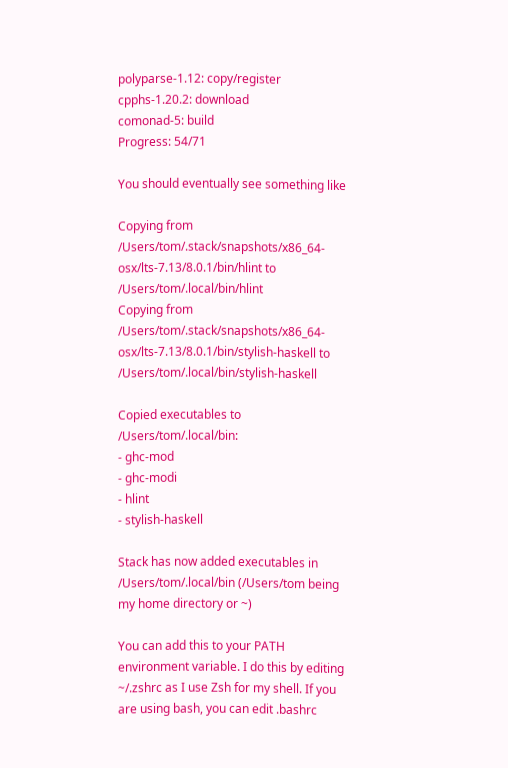polyparse-1.12: copy/register
cpphs-1.20.2: download
comonad-5: build
Progress: 54/71

You should eventually see something like

Copying from /Users/tom/.stack/snapshots/x86_64-osx/lts-7.13/8.0.1/bin/hlint to /Users/tom/.local/bin/hlint
Copying from /Users/tom/.stack/snapshots/x86_64-osx/lts-7.13/8.0.1/bin/stylish-haskell to /Users/tom/.local/bin/stylish-haskell

Copied executables to /Users/tom/.local/bin:
- ghc-mod
- ghc-modi
- hlint
- stylish-haskell

Stack has now added executables in /Users/tom/.local/bin (/Users/tom being my home directory or ~)

You can add this to your PATH environment variable. I do this by editing ~/.zshrc as I use Zsh for my shell. If you are using bash, you can edit .bashrc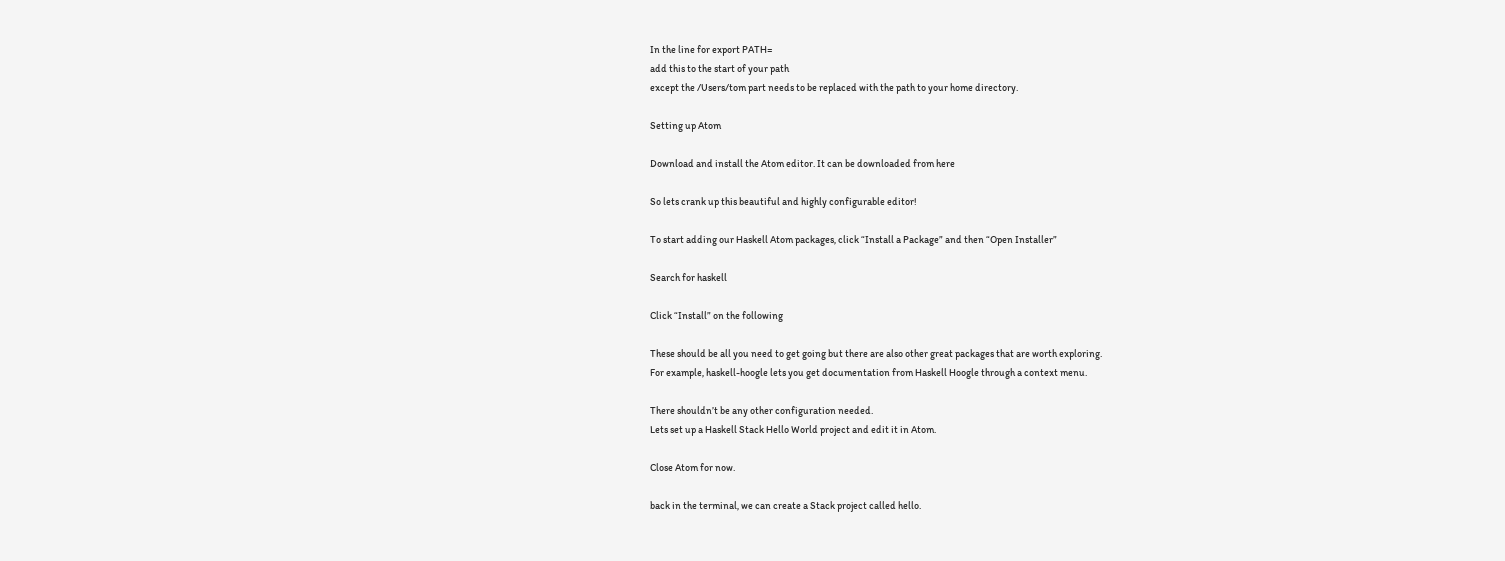In the line for export PATH=
add this to the start of your path
except the /Users/tom part needs to be replaced with the path to your home directory.

Setting up Atom

Download and install the Atom editor. It can be downloaded from here

So lets crank up this beautiful and highly configurable editor!

To start adding our Haskell Atom packages, click “Install a Package” and then “Open Installer”

Search for haskell

Click “Install” on the following

These should be all you need to get going but there are also other great packages that are worth exploring.
For example, haskell-hoogle lets you get documentation from Haskell Hoogle through a context menu.

There shouldn’t be any other configuration needed.
Lets set up a Haskell Stack Hello World project and edit it in Atom.

Close Atom for now.

back in the terminal, we can create a Stack project called hello.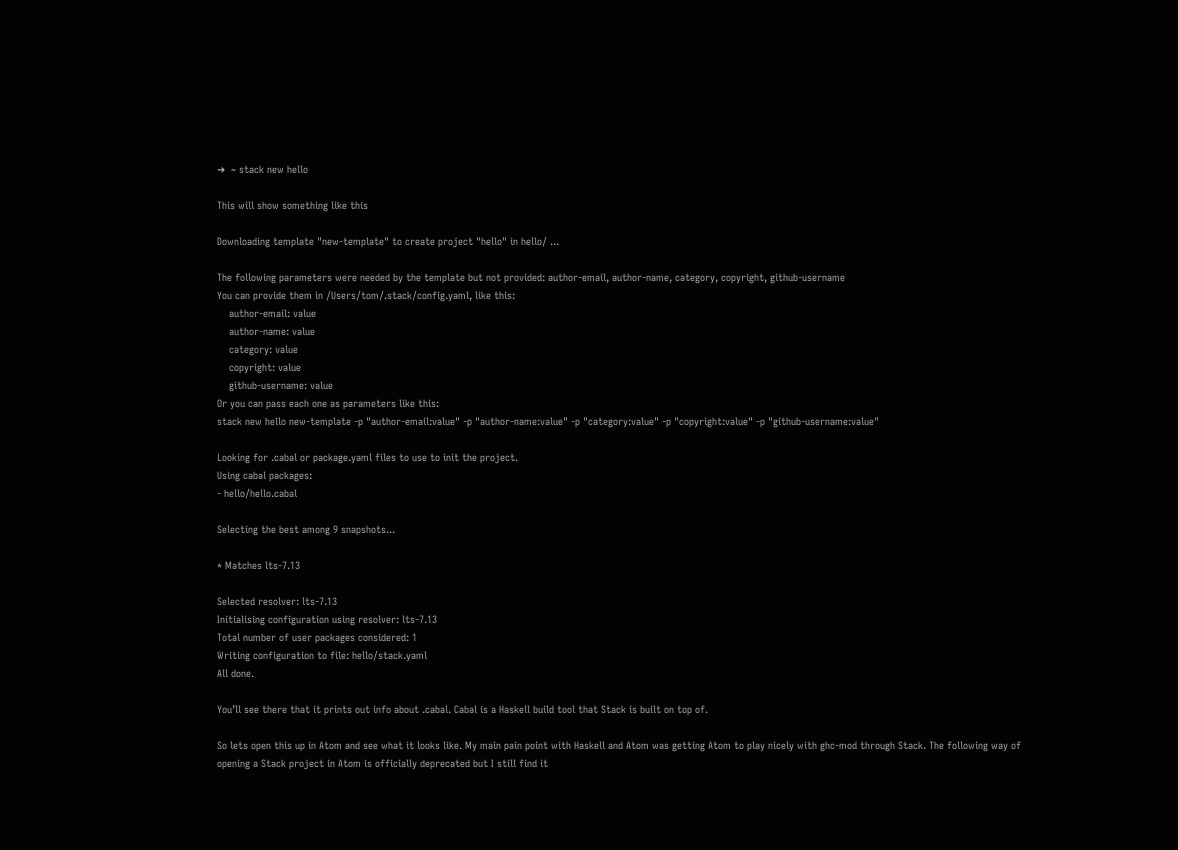➜  ~ stack new hello

This will show something like this

Downloading template "new-template" to create project "hello" in hello/ ...

The following parameters were needed by the template but not provided: author-email, author-name, category, copyright, github-username
You can provide them in /Users/tom/.stack/config.yaml, like this:
    author-email: value
    author-name: value
    category: value
    copyright: value
    github-username: value
Or you can pass each one as parameters like this:
stack new hello new-template -p "author-email:value" -p "author-name:value" -p "category:value" -p "copyright:value" -p "github-username:value"

Looking for .cabal or package.yaml files to use to init the project.
Using cabal packages:
- hello/hello.cabal

Selecting the best among 9 snapshots...

* Matches lts-7.13

Selected resolver: lts-7.13
Initialising configuration using resolver: lts-7.13
Total number of user packages considered: 1
Writing configuration to file: hello/stack.yaml
All done.

You’ll see there that it prints out info about .cabal. Cabal is a Haskell build tool that Stack is built on top of.

So lets open this up in Atom and see what it looks like. My main pain point with Haskell and Atom was getting Atom to play nicely with ghc-mod through Stack. The following way of opening a Stack project in Atom is officially deprecated but I still find it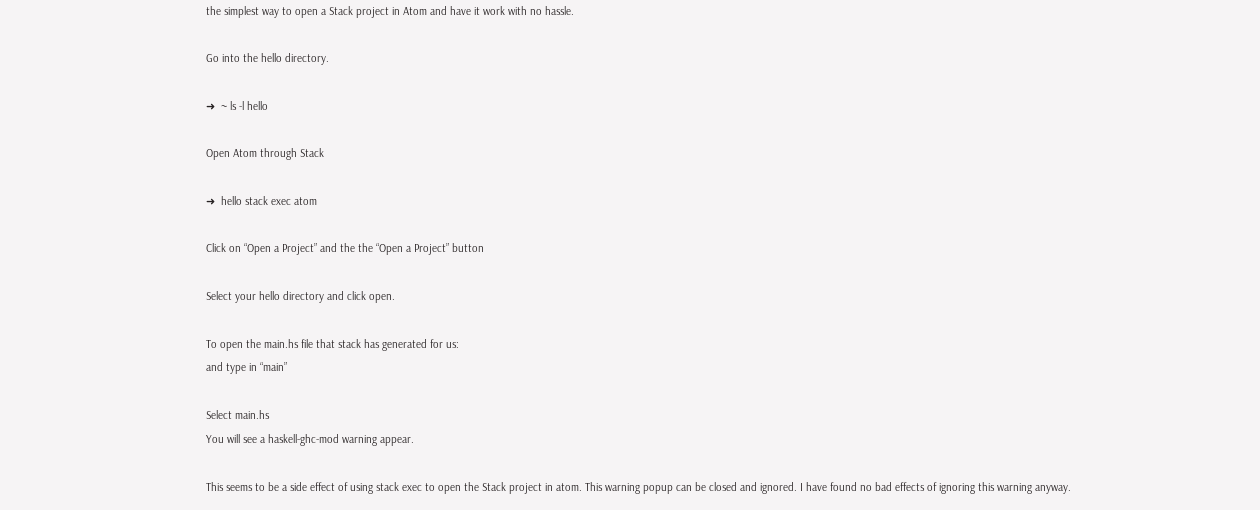the simplest way to open a Stack project in Atom and have it work with no hassle.

Go into the hello directory.

➜  ~ ls -l hello

Open Atom through Stack

➜  hello stack exec atom

Click on “Open a Project” and the the “Open a Project” button

Select your hello directory and click open.

To open the main.hs file that stack has generated for us:
and type in “main”

Select main.hs
You will see a haskell-ghc-mod warning appear.

This seems to be a side effect of using stack exec to open the Stack project in atom. This warning popup can be closed and ignored. I have found no bad effects of ignoring this warning anyway.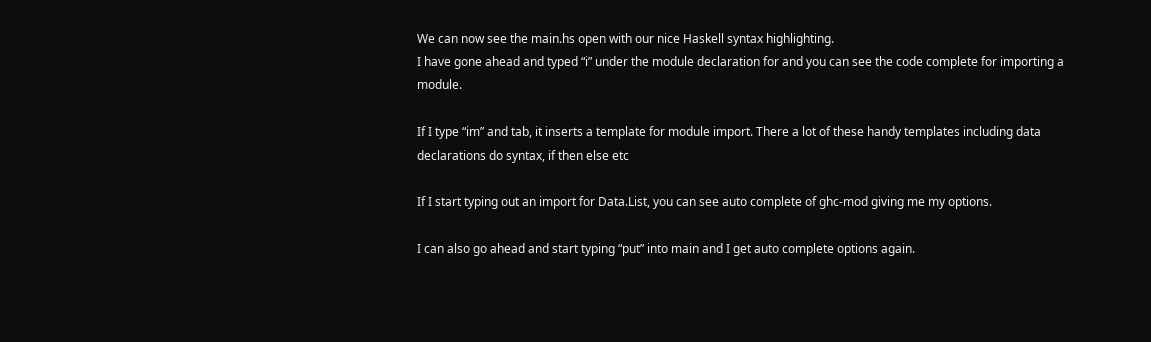We can now see the main.hs open with our nice Haskell syntax highlighting.
I have gone ahead and typed “i” under the module declaration for and you can see the code complete for importing a module.

If I type “im” and tab, it inserts a template for module import. There a lot of these handy templates including data declarations do syntax, if then else etc

If I start typing out an import for Data.List, you can see auto complete of ghc-mod giving me my options.

I can also go ahead and start typing “put” into main and I get auto complete options again.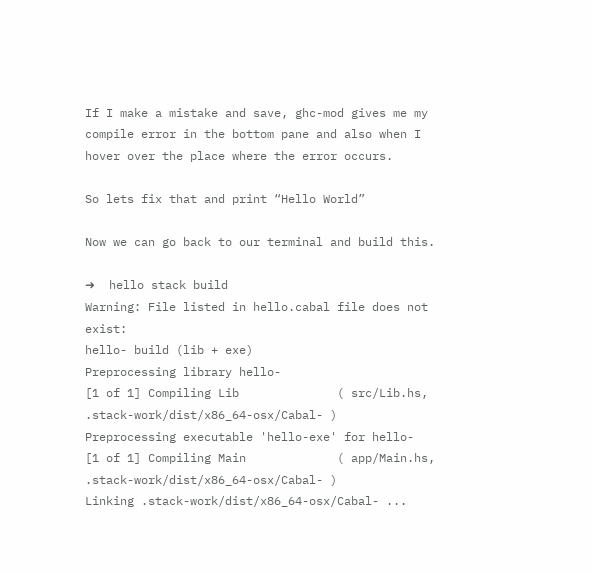If I make a mistake and save, ghc-mod gives me my compile error in the bottom pane and also when I hover over the place where the error occurs.

So lets fix that and print “Hello World”

Now we can go back to our terminal and build this.

➜  hello stack build
Warning: File listed in hello.cabal file does not exist:
hello- build (lib + exe)
Preprocessing library hello-
[1 of 1] Compiling Lib              ( src/Lib.hs, .stack-work/dist/x86_64-osx/Cabal- )
Preprocessing executable 'hello-exe' for hello-
[1 of 1] Compiling Main             ( app/Main.hs, .stack-work/dist/x86_64-osx/Cabal- )
Linking .stack-work/dist/x86_64-osx/Cabal- ...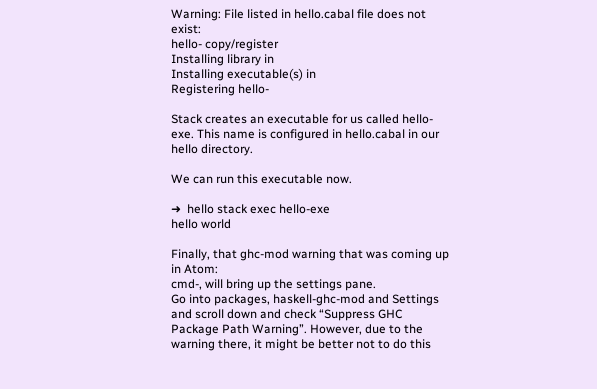Warning: File listed in hello.cabal file does not exist:
hello- copy/register
Installing library in
Installing executable(s) in
Registering hello-

Stack creates an executable for us called hello-exe. This name is configured in hello.cabal in our hello directory.

We can run this executable now.

➜  hello stack exec hello-exe
hello world

Finally, that ghc-mod warning that was coming up in Atom:
cmd-, will bring up the settings pane.
Go into packages, haskell-ghc-mod and Settings and scroll down and check “Suppress GHC Package Path Warning”. However, due to the warning there, it might be better not to do this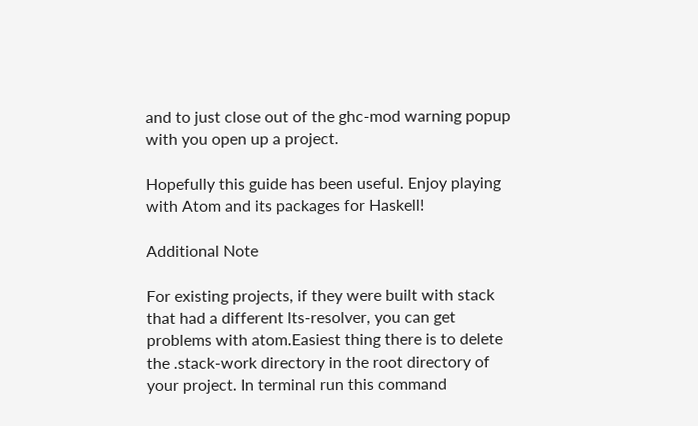and to just close out of the ghc-mod warning popup with you open up a project.

Hopefully this guide has been useful. Enjoy playing with Atom and its packages for Haskell!

Additional Note

For existing projects, if they were built with stack that had a different lts-resolver, you can get problems with atom.Easiest thing there is to delete the .stack-work directory in the root directory of your project. In terminal run this command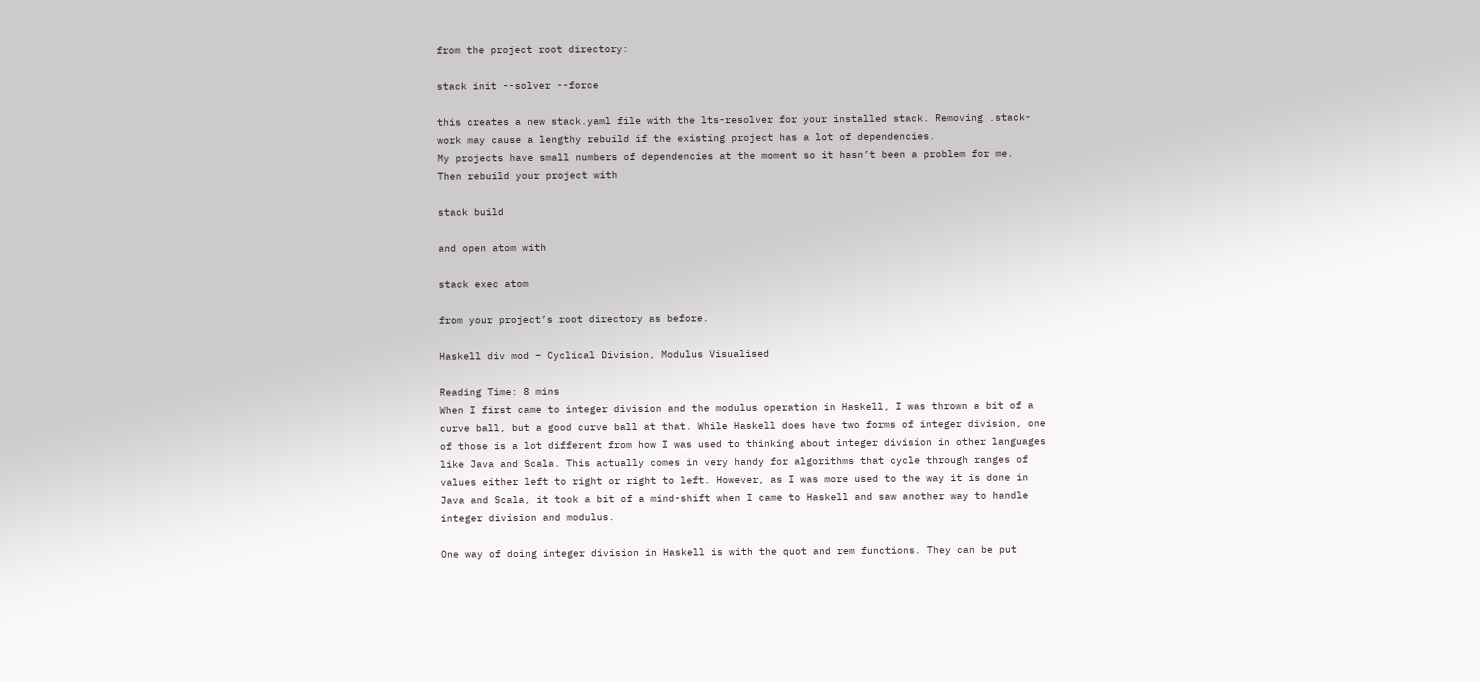from the project root directory:

stack init --solver --force

this creates a new stack.yaml file with the lts-resolver for your installed stack. Removing .stack-work may cause a lengthy rebuild if the existing project has a lot of dependencies.
My projects have small numbers of dependencies at the moment so it hasn’t been a problem for me.
Then rebuild your project with

stack build

and open atom with

stack exec atom

from your project’s root directory as before.

Haskell div mod – Cyclical Division, Modulus Visualised

Reading Time: 8 mins
When I first came to integer division and the modulus operation in Haskell, I was thrown a bit of a curve ball, but a good curve ball at that. While Haskell does have two forms of integer division, one of those is a lot different from how I was used to thinking about integer division in other languages like Java and Scala. This actually comes in very handy for algorithms that cycle through ranges of values either left to right or right to left. However, as I was more used to the way it is done in Java and Scala, it took a bit of a mind-shift when I came to Haskell and saw another way to handle integer division and modulus.

One way of doing integer division in Haskell is with the quot and rem functions. They can be put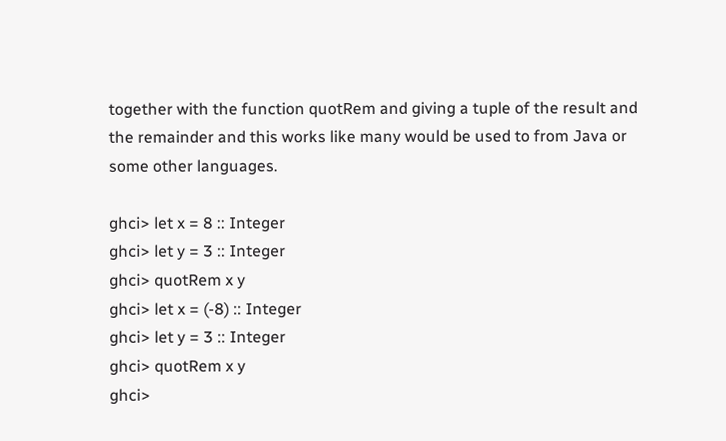together with the function quotRem and giving a tuple of the result and the remainder and this works like many would be used to from Java or some other languages.

ghci> let x = 8 :: Integer
ghci> let y = 3 :: Integer
ghci> quotRem x y
ghci> let x = (-8) :: Integer
ghci> let y = 3 :: Integer
ghci> quotRem x y
ghci>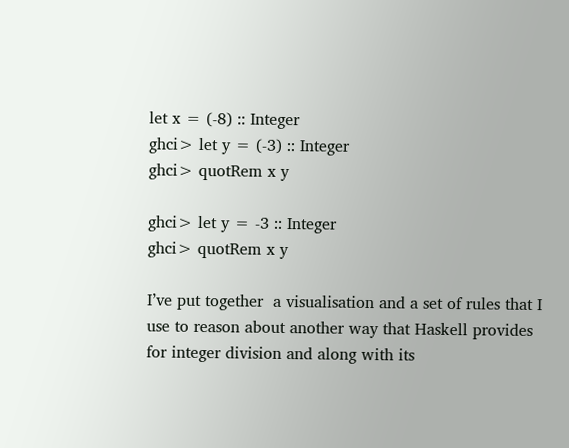let x = (-8) :: Integer
ghci> let y = (-3) :: Integer
ghci> quotRem x y

ghci> let y = -3 :: Integer
ghci> quotRem x y

I’ve put together  a visualisation and a set of rules that I use to reason about another way that Haskell provides for integer division and along with its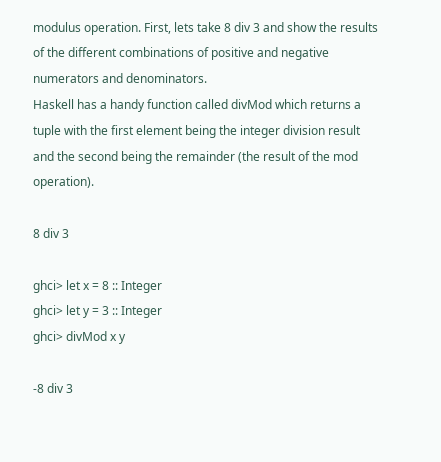modulus operation. First, lets take 8 div 3 and show the results of the different combinations of positive and negative numerators and denominators.
Haskell has a handy function called divMod which returns a tuple with the first element being the integer division result and the second being the remainder (the result of the mod operation).

8 div 3

ghci> let x = 8 :: Integer
ghci> let y = 3 :: Integer
ghci> divMod x y

-8 div 3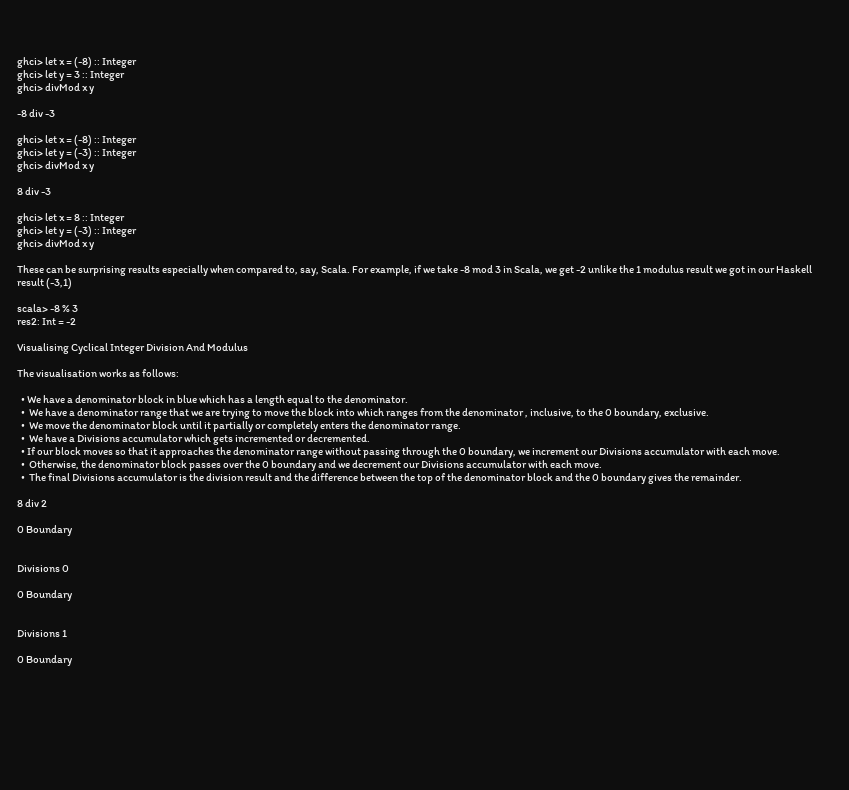ghci> let x = (-8) :: Integer
ghci> let y = 3 :: Integer
ghci> divMod x y

-8 div -3

ghci> let x = (-8) :: Integer
ghci> let y = (-3) :: Integer
ghci> divMod x y

8 div -3

ghci> let x = 8 :: Integer
ghci> let y = (-3) :: Integer
ghci> divMod x y

These can be surprising results especially when compared to, say, Scala. For example, if we take -8 mod 3 in Scala, we get -2 unlike the 1 modulus result we got in our Haskell result (-3,1)

scala> -8 % 3
res2: Int = -2

Visualising Cyclical Integer Division And Modulus

The visualisation works as follows:

  • We have a denominator block in blue which has a length equal to the denominator.
  •  We have a denominator range that we are trying to move the block into which ranges from the denominator , inclusive, to the 0 boundary, exclusive.
  •  We move the denominator block until it partially or completely enters the denominator range.
  •  We have a Divisions accumulator which gets incremented or decremented.
  • If our block moves so that it approaches the denominator range without passing through the 0 boundary, we increment our Divisions accumulator with each move.
  •  Otherwise, the denominator block passes over the 0 boundary and we decrement our Divisions accumulator with each move.
  •  The final Divisions accumulator is the division result and the difference between the top of the denominator block and the 0 boundary gives the remainder.

8 div 2

0 Boundary


Divisions 0

0 Boundary


Divisions 1

0 Boundary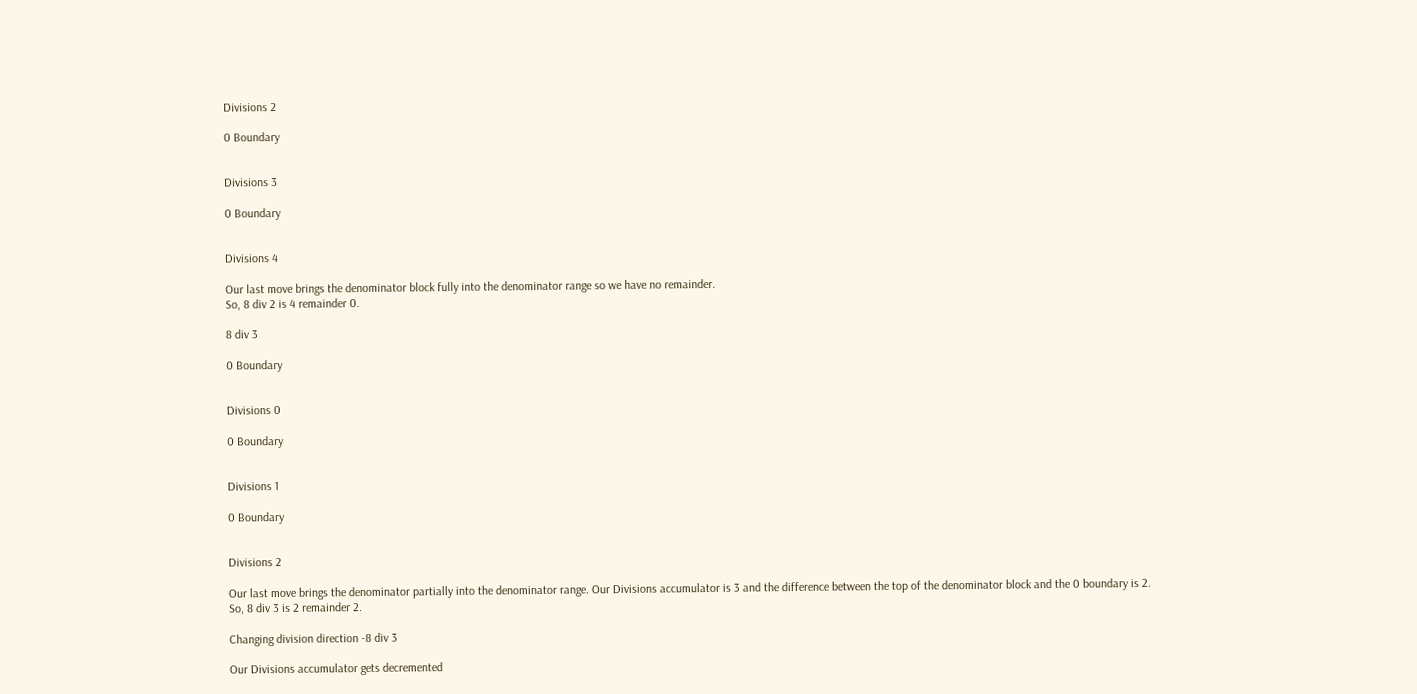Divisions 2

0 Boundary


Divisions 3

0 Boundary


Divisions 4

Our last move brings the denominator block fully into the denominator range so we have no remainder.
So, 8 div 2 is 4 remainder 0.

8 div 3

0 Boundary


Divisions 0

0 Boundary


Divisions 1

0 Boundary


Divisions 2

Our last move brings the denominator partially into the denominator range. Our Divisions accumulator is 3 and the difference between the top of the denominator block and the 0 boundary is 2.
So, 8 div 3 is 2 remainder 2.

Changing division direction -8 div 3

Our Divisions accumulator gets decremented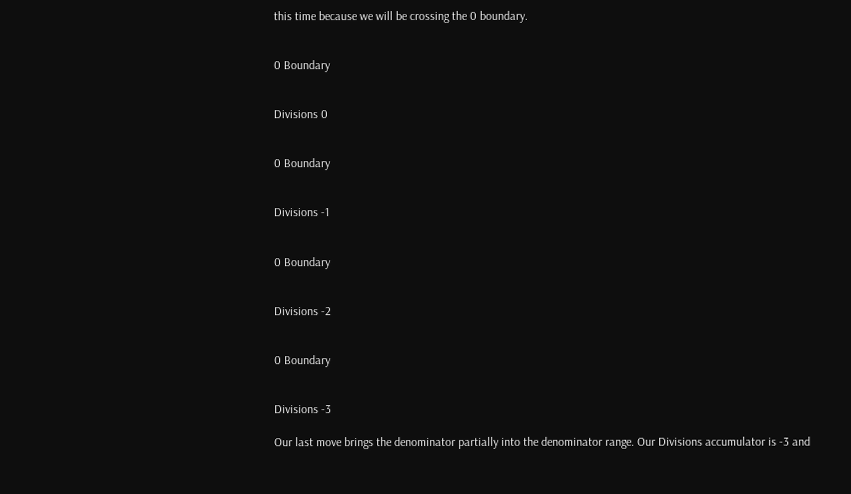this time because we will be crossing the 0 boundary.


0 Boundary


Divisions 0


0 Boundary


Divisions -1


0 Boundary


Divisions -2


0 Boundary


Divisions -3

Our last move brings the denominator partially into the denominator range. Our Divisions accumulator is -3 and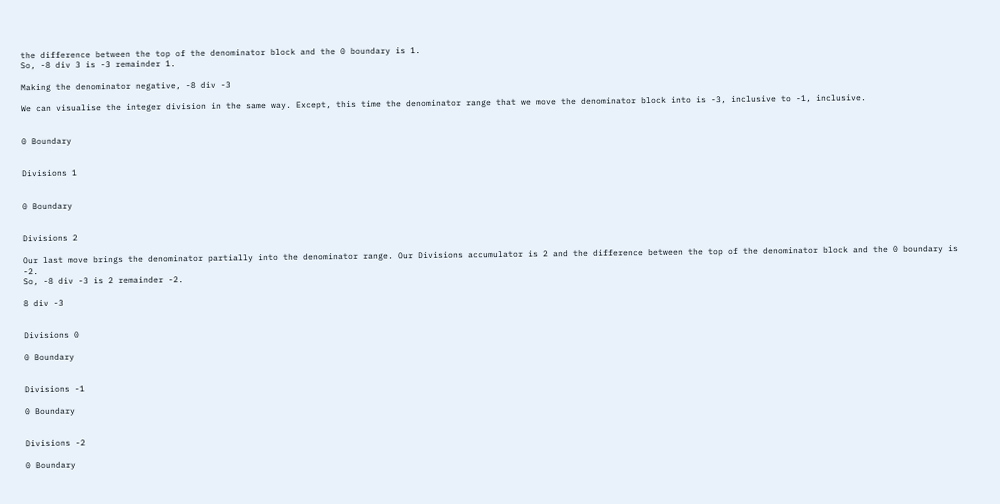the difference between the top of the denominator block and the 0 boundary is 1.
So, -8 div 3 is -3 remainder 1.

Making the denominator negative, -8 div -3

We can visualise the integer division in the same way. Except, this time the denominator range that we move the denominator block into is -3, inclusive to -1, inclusive.


0 Boundary


Divisions 1


0 Boundary


Divisions 2

Our last move brings the denominator partially into the denominator range. Our Divisions accumulator is 2 and the difference between the top of the denominator block and the 0 boundary is -2.
So, -8 div -3 is 2 remainder -2.

8 div -3


Divisions 0

0 Boundary


Divisions -1

0 Boundary


Divisions -2

0 Boundary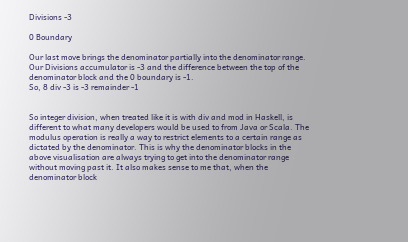Divisions -3

0 Boundary

Our last move brings the denominator partially into the denominator range. Our Divisions accumulator is -3 and the difference between the top of the denominator block and the 0 boundary is -1.
So, 8 div -3 is -3 remainder -1


So integer division, when treated like it is with div and mod in Haskell, is different to what many developers would be used to from Java or Scala. The modulus operation is really a way to restrict elements to a certain range as dictated by the denominator. This is why the denominator blocks in the above visualisation are always trying to get into the denominator range without moving past it. It also makes sense to me that, when the denominator block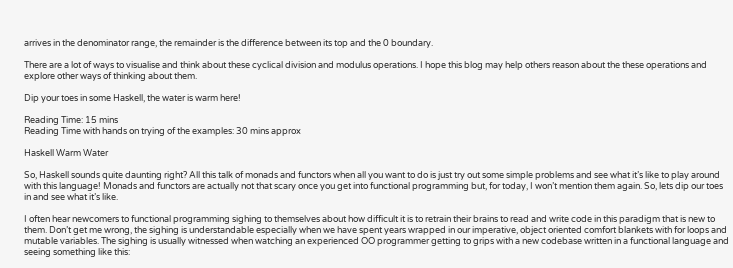arrives in the denominator range, the remainder is the difference between its top and the 0 boundary.

There are a lot of ways to visualise and think about these cyclical division and modulus operations. I hope this blog may help others reason about the these operations and explore other ways of thinking about them.

Dip your toes in some Haskell, the water is warm here!

Reading Time: 15 mins
Reading Time with hands on trying of the examples: 30 mins approx

Haskell Warm Water

So, Haskell sounds quite daunting right? All this talk of monads and functors when all you want to do is just try out some simple problems and see what it’s like to play around with this language! Monads and functors are actually not that scary once you get into functional programming but, for today, I won’t mention them again. So, lets dip our toes in and see what it’s like.

I often hear newcomers to functional programming sighing to themselves about how difficult it is to retrain their brains to read and write code in this paradigm that is new to them. Don’t get me wrong, the sighing is understandable especially when we have spent years wrapped in our imperative, object oriented comfort blankets with for loops and mutable variables. The sighing is usually witnessed when watching an experienced OO programmer getting to grips with a new codebase written in a functional language and seeing something like this: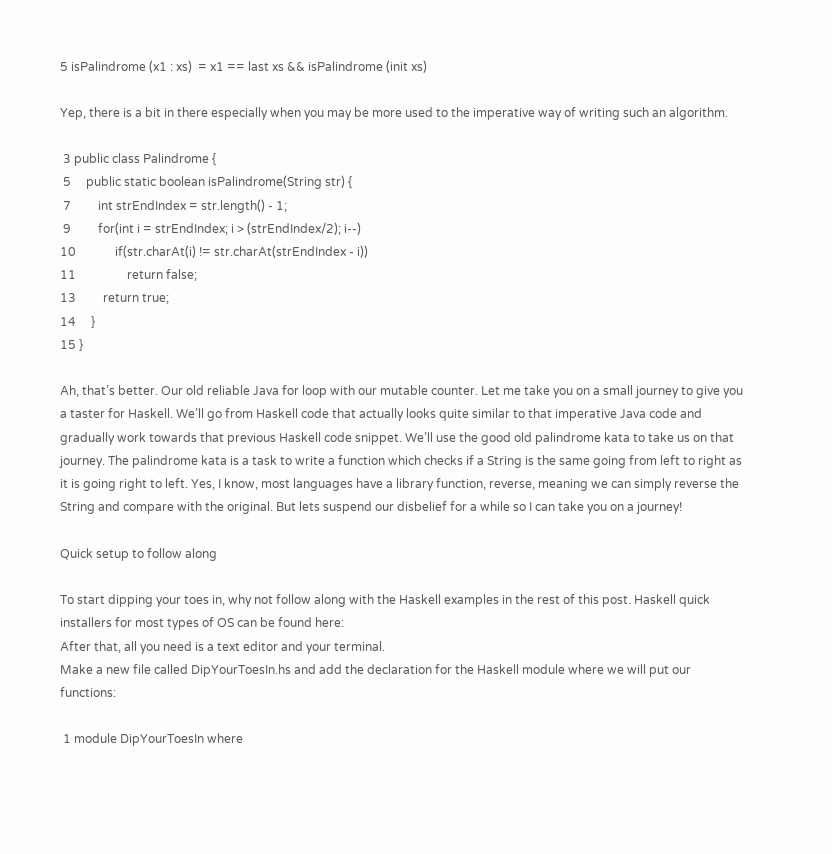5 isPalindrome (x1 : xs)  = x1 == last xs && isPalindrome (init xs)

Yep, there is a bit in there especially when you may be more used to the imperative way of writing such an algorithm.

 3 public class Palindrome {
 5     public static boolean isPalindrome(String str) {
 7         int strEndIndex = str.length() - 1;
 9         for(int i = strEndIndex; i > (strEndIndex/2); i--)
10             if(str.charAt(i) != str.charAt(strEndIndex - i))
11                 return false;
13         return true;
14     }
15 }

Ah, that’s better. Our old reliable Java for loop with our mutable counter. Let me take you on a small journey to give you a taster for Haskell. We’ll go from Haskell code that actually looks quite similar to that imperative Java code and gradually work towards that previous Haskell code snippet. We’ll use the good old palindrome kata to take us on that journey. The palindrome kata is a task to write a function which checks if a String is the same going from left to right as it is going right to left. Yes, I know, most languages have a library function, reverse, meaning we can simply reverse the String and compare with the original. But lets suspend our disbelief for a while so I can take you on a journey!

Quick setup to follow along

To start dipping your toes in, why not follow along with the Haskell examples in the rest of this post. Haskell quick installers for most types of OS can be found here:
After that, all you need is a text editor and your terminal.
Make a new file called DipYourToesIn.hs and add the declaration for the Haskell module where we will put our functions:

 1 module DipYourToesIn where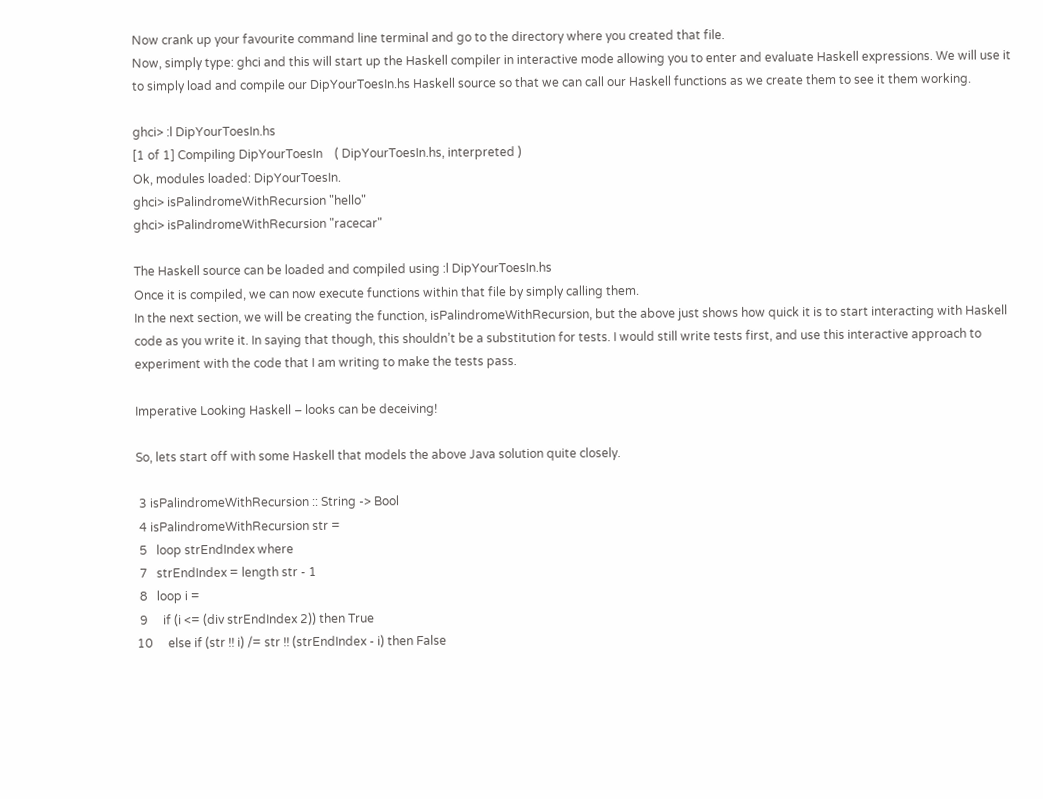Now crank up your favourite command line terminal and go to the directory where you created that file.
Now, simply type: ghci and this will start up the Haskell compiler in interactive mode allowing you to enter and evaluate Haskell expressions. We will use it to simply load and compile our DipYourToesIn.hs Haskell source so that we can call our Haskell functions as we create them to see it them working.

ghci> :l DipYourToesIn.hs
[1 of 1] Compiling DipYourToesIn    ( DipYourToesIn.hs, interpreted )
Ok, modules loaded: DipYourToesIn.
ghci> isPalindromeWithRecursion "hello"
ghci> isPalindromeWithRecursion "racecar"

The Haskell source can be loaded and compiled using :l DipYourToesIn.hs
Once it is compiled, we can now execute functions within that file by simply calling them.
In the next section, we will be creating the function, isPalindromeWithRecursion, but the above just shows how quick it is to start interacting with Haskell code as you write it. In saying that though, this shouldn’t be a substitution for tests. I would still write tests first, and use this interactive approach to experiment with the code that I am writing to make the tests pass.

Imperative Looking Haskell – looks can be deceiving!

So, lets start off with some Haskell that models the above Java solution quite closely.

 3 isPalindromeWithRecursion :: String -> Bool
 4 isPalindromeWithRecursion str =
 5   loop strEndIndex where
 7   strEndIndex = length str - 1
 8   loop i =
 9     if (i <= (div strEndIndex 2)) then True
10     else if (str !! i) /= str !! (strEndIndex - i) then False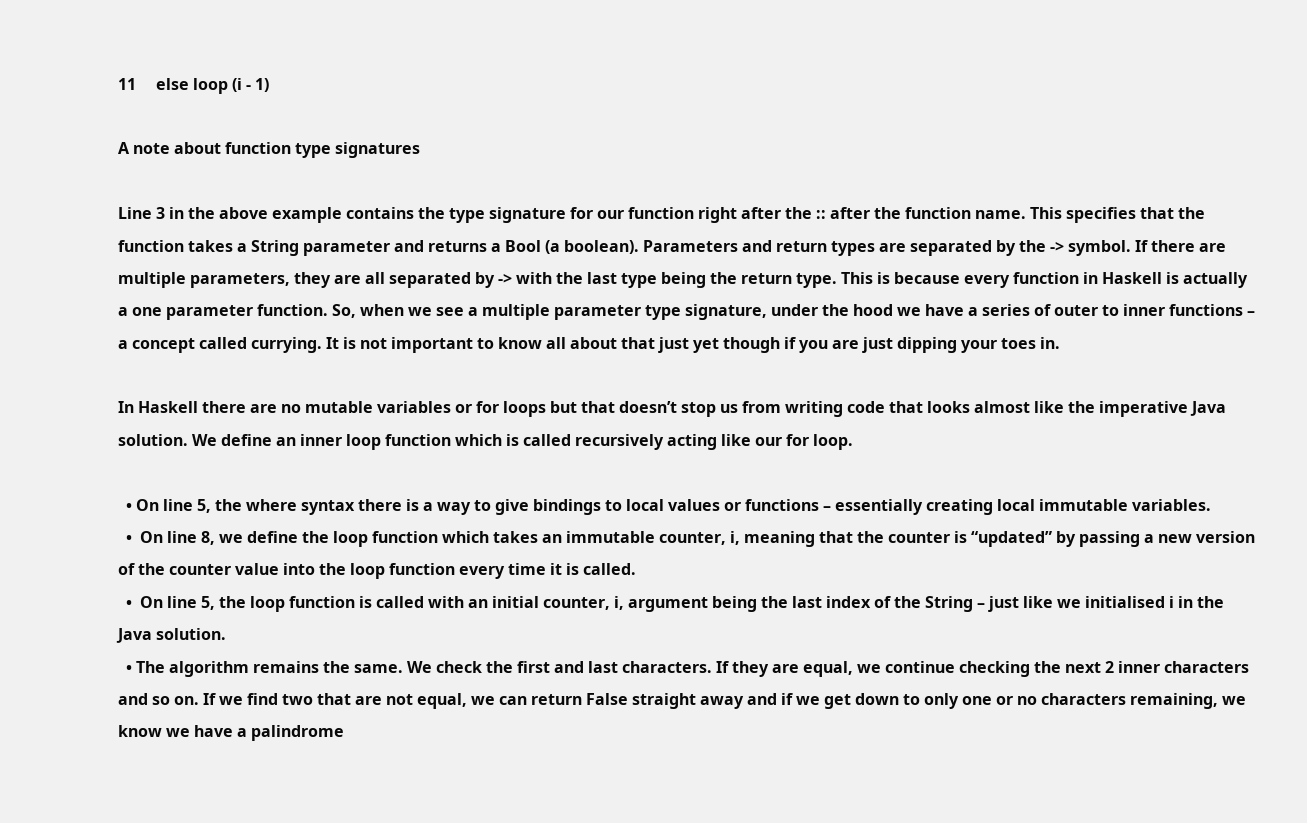11     else loop (i - 1)

A note about function type signatures

Line 3 in the above example contains the type signature for our function right after the :: after the function name. This specifies that the function takes a String parameter and returns a Bool (a boolean). Parameters and return types are separated by the -> symbol. If there are multiple parameters, they are all separated by -> with the last type being the return type. This is because every function in Haskell is actually a one parameter function. So, when we see a multiple parameter type signature, under the hood we have a series of outer to inner functions – a concept called currying. It is not important to know all about that just yet though if you are just dipping your toes in.

In Haskell there are no mutable variables or for loops but that doesn’t stop us from writing code that looks almost like the imperative Java solution. We define an inner loop function which is called recursively acting like our for loop.

  • On line 5, the where syntax there is a way to give bindings to local values or functions – essentially creating local immutable variables.
  •  On line 8, we define the loop function which takes an immutable counter, i, meaning that the counter is “updated” by passing a new version of the counter value into the loop function every time it is called.
  •  On line 5, the loop function is called with an initial counter, i, argument being the last index of the String – just like we initialised i in the Java solution.
  • The algorithm remains the same. We check the first and last characters. If they are equal, we continue checking the next 2 inner characters and so on. If we find two that are not equal, we can return False straight away and if we get down to only one or no characters remaining, we know we have a palindrome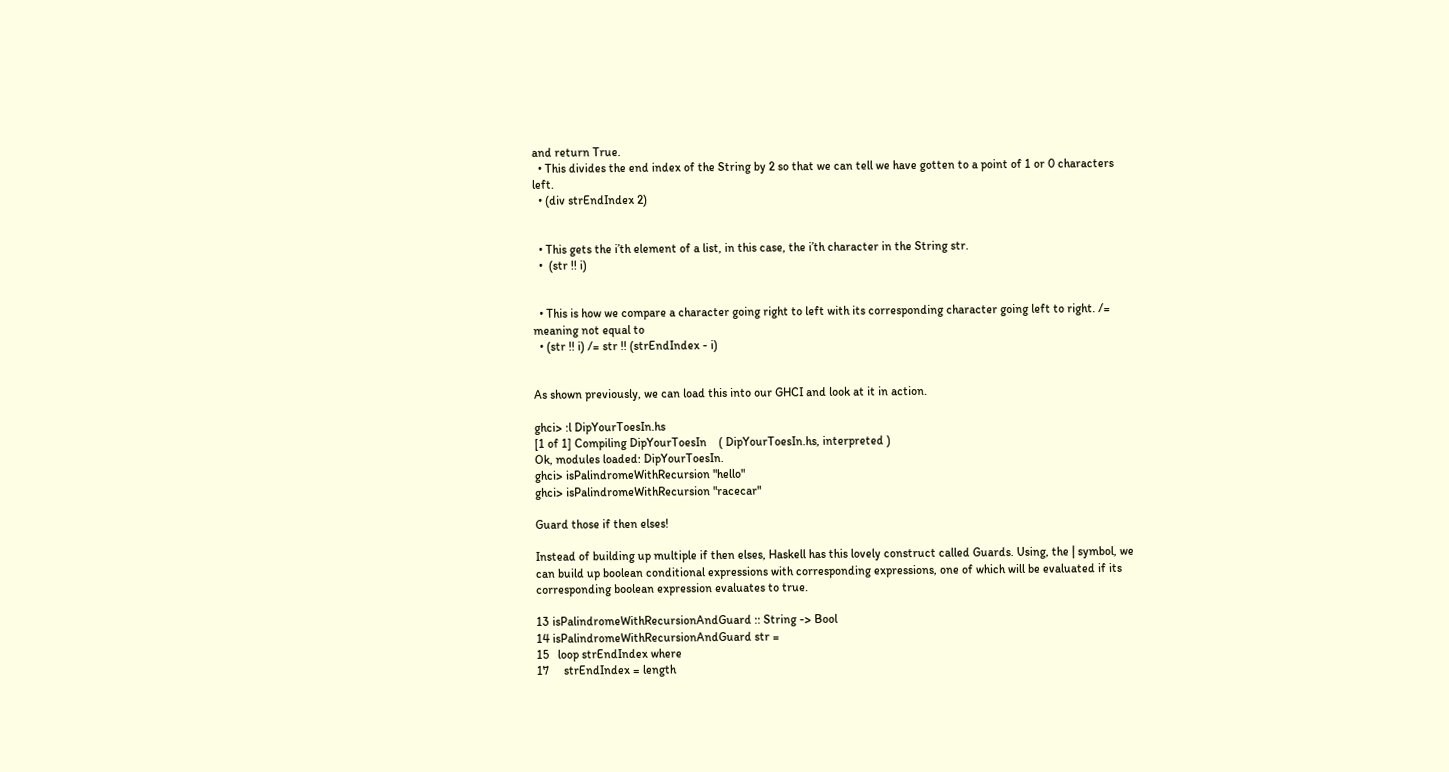and return True.
  • This divides the end index of the String by 2 so that we can tell we have gotten to a point of 1 or 0 characters left.
  • (div strEndIndex 2)


  • This gets the i’th element of a list, in this case, the i’th character in the String str.
  •  (str !! i)


  • This is how we compare a character going right to left with its corresponding character going left to right. /= meaning not equal to
  • (str !! i) /= str !! (strEndIndex - i)


As shown previously, we can load this into our GHCI and look at it in action.

ghci> :l DipYourToesIn.hs
[1 of 1] Compiling DipYourToesIn    ( DipYourToesIn.hs, interpreted )
Ok, modules loaded: DipYourToesIn.
ghci> isPalindromeWithRecursion "hello"
ghci> isPalindromeWithRecursion "racecar"

Guard those if then elses!

Instead of building up multiple if then elses, Haskell has this lovely construct called Guards. Using, the | symbol, we can build up boolean conditional expressions with corresponding expressions, one of which will be evaluated if its corresponding boolean expression evaluates to true.

13 isPalindromeWithRecursionAndGuard :: String -> Bool
14 isPalindromeWithRecursionAndGuard str =
15   loop strEndIndex where
17     strEndIndex = length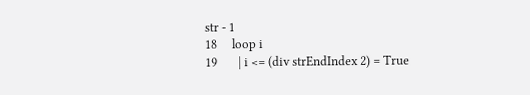str - 1
18     loop i
19       | i <= (div strEndIndex 2) = True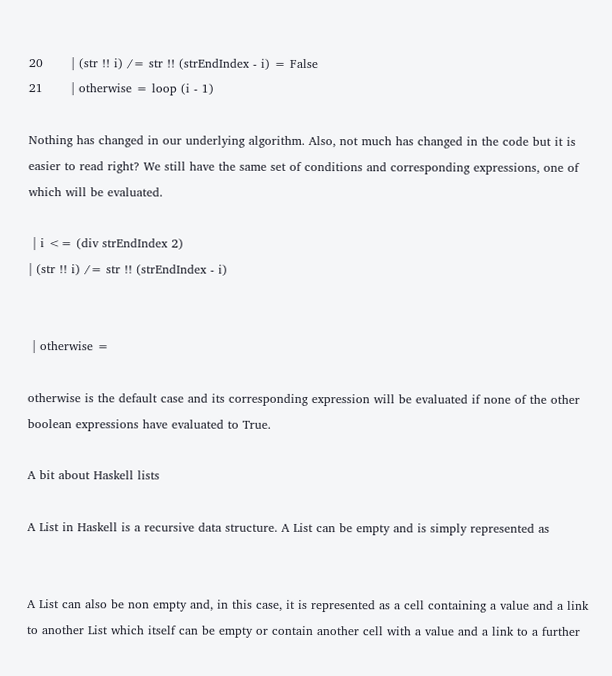20       | (str !! i) /= str !! (strEndIndex - i) = False
21       | otherwise = loop (i - 1)

Nothing has changed in our underlying algorithm. Also, not much has changed in the code but it is easier to read right? We still have the same set of conditions and corresponding expressions, one of which will be evaluated.

 | i <= (div strEndIndex 2)
| (str !! i) /= str !! (strEndIndex - i)


 | otherwise =

otherwise is the default case and its corresponding expression will be evaluated if none of the other boolean expressions have evaluated to True.

A bit about Haskell lists

A List in Haskell is a recursive data structure. A List can be empty and is simply represented as


A List can also be non empty and, in this case, it is represented as a cell containing a value and a link to another List which itself can be empty or contain another cell with a value and a link to a further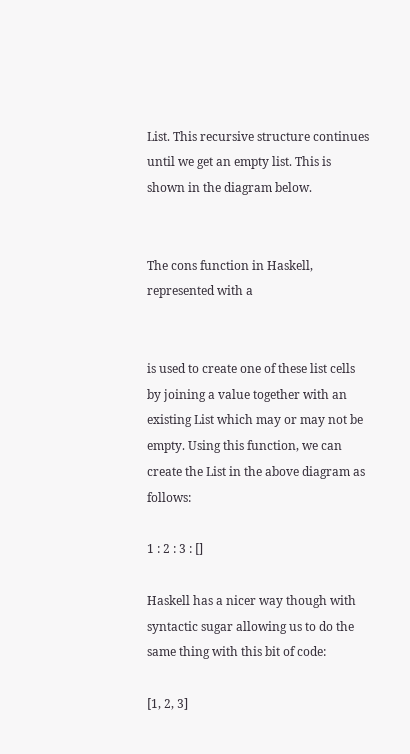List. This recursive structure continues until we get an empty list. This is shown in the diagram below.


The cons function in Haskell, represented with a


is used to create one of these list cells by joining a value together with an existing List which may or may not be empty. Using this function, we can create the List in the above diagram as follows:

1 : 2 : 3 : []

Haskell has a nicer way though with syntactic sugar allowing us to do the same thing with this bit of code:

[1, 2, 3]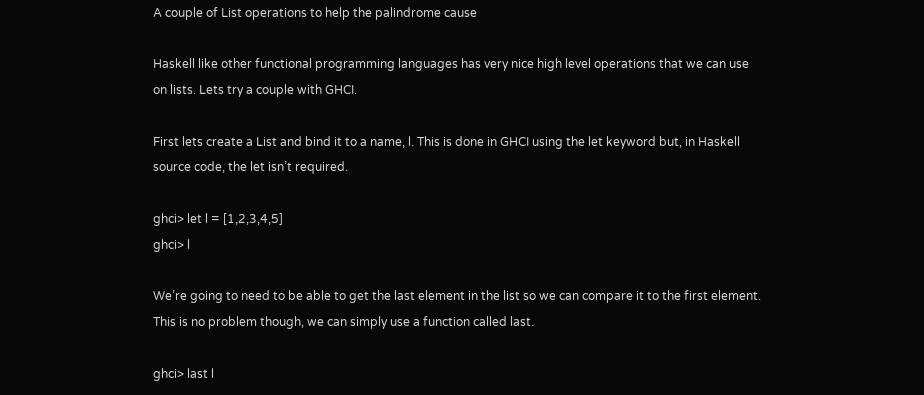A couple of List operations to help the palindrome cause

Haskell like other functional programming languages has very nice high level operations that we can use on lists. Lets try a couple with GHCI.

First lets create a List and bind it to a name, l. This is done in GHCI using the let keyword but, in Haskell source code, the let isn’t required.

ghci> let l = [1,2,3,4,5]
ghci> l

We’re going to need to be able to get the last element in the list so we can compare it to the first element. This is no problem though, we can simply use a function called last.

ghci> last l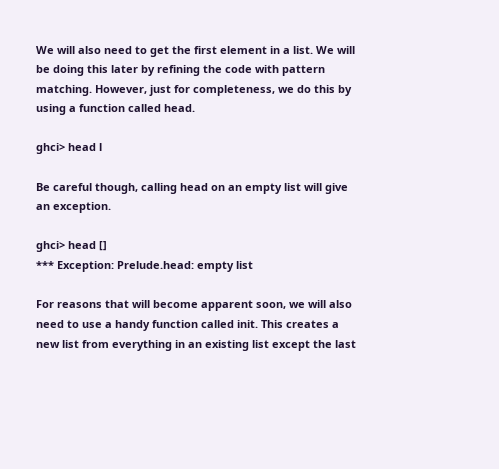We will also need to get the first element in a list. We will be doing this later by refining the code with pattern matching. However, just for completeness, we do this by using a function called head.

ghci> head l

Be careful though, calling head on an empty list will give an exception.

ghci> head []
*** Exception: Prelude.head: empty list

For reasons that will become apparent soon, we will also need to use a handy function called init. This creates a new list from everything in an existing list except the last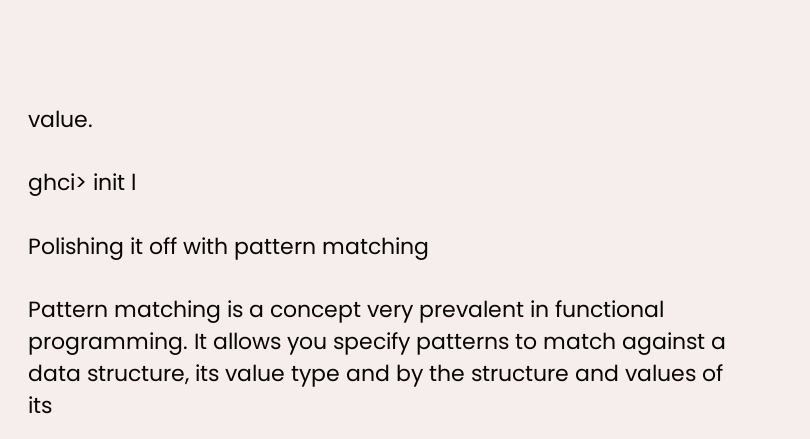value.

ghci> init l

Polishing it off with pattern matching

Pattern matching is a concept very prevalent in functional programming. It allows you specify patterns to match against a data structure, its value type and by the structure and values of its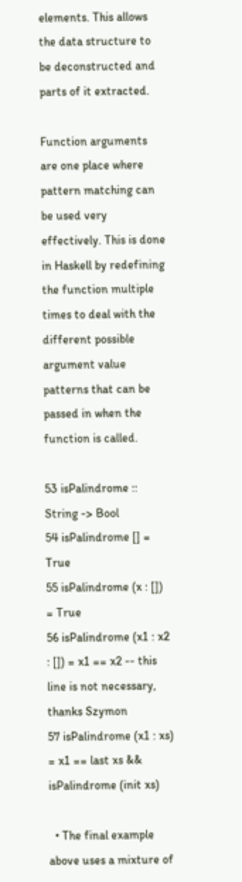elements. This allows the data structure to be deconstructed and parts of it extracted.

Function arguments are one place where pattern matching can be used very effectively. This is done in Haskell by redefining the function multiple times to deal with the different possible argument value patterns that can be passed in when the function is called.

53 isPalindrome :: String -> Bool
54 isPalindrome [] = True
55 isPalindrome (x : []) = True
56 isPalindrome (x1 : x2 : []) = x1 == x2 -- this line is not necessary, thanks Szymon
57 isPalindrome (x1 : xs)  = x1 == last xs && isPalindrome (init xs)

  • The final example above uses a mixture of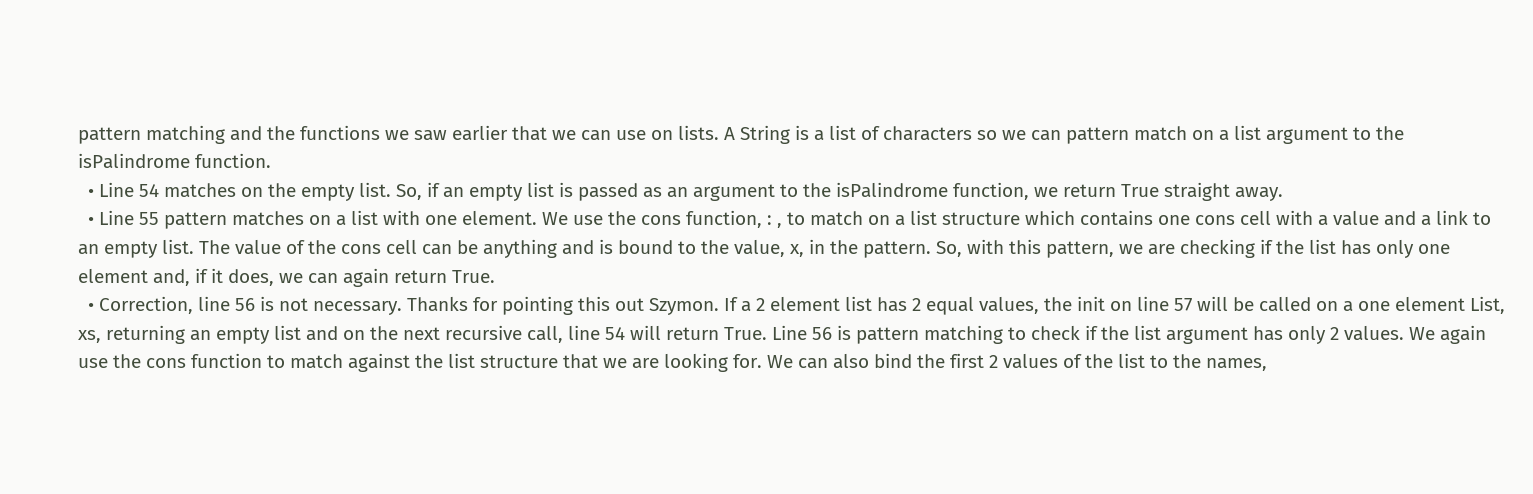pattern matching and the functions we saw earlier that we can use on lists. A String is a list of characters so we can pattern match on a list argument to the isPalindrome function.
  • Line 54 matches on the empty list. So, if an empty list is passed as an argument to the isPalindrome function, we return True straight away.
  • Line 55 pattern matches on a list with one element. We use the cons function, : , to match on a list structure which contains one cons cell with a value and a link to an empty list. The value of the cons cell can be anything and is bound to the value, x, in the pattern. So, with this pattern, we are checking if the list has only one element and, if it does, we can again return True.
  • Correction, line 56 is not necessary. Thanks for pointing this out Szymon. If a 2 element list has 2 equal values, the init on line 57 will be called on a one element List, xs, returning an empty list and on the next recursive call, line 54 will return True. Line 56 is pattern matching to check if the list argument has only 2 values. We again use the cons function to match against the list structure that we are looking for. We can also bind the first 2 values of the list to the names,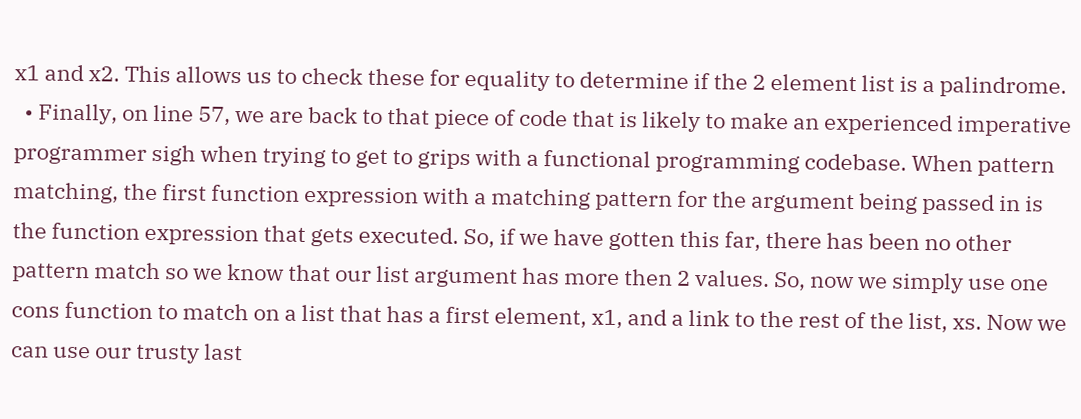x1 and x2. This allows us to check these for equality to determine if the 2 element list is a palindrome.
  • Finally, on line 57, we are back to that piece of code that is likely to make an experienced imperative programmer sigh when trying to get to grips with a functional programming codebase. When pattern matching, the first function expression with a matching pattern for the argument being passed in is the function expression that gets executed. So, if we have gotten this far, there has been no other pattern match so we know that our list argument has more then 2 values. So, now we simply use one cons function to match on a list that has a first element, x1, and a link to the rest of the list, xs. Now we can use our trusty last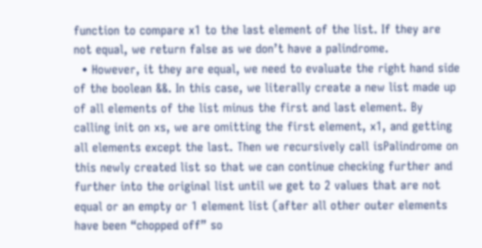function to compare x1 to the last element of the list. If they are not equal, we return false as we don’t have a palindrome.
  • However, it they are equal, we need to evaluate the right hand side of the boolean &&. In this case, we literally create a new list made up of all elements of the list minus the first and last element. By calling init on xs, we are omitting the first element, x1, and getting all elements except the last. Then we recursively call isPalindrome on this newly created list so that we can continue checking further and further into the original list until we get to 2 values that are not equal or an empty or 1 element list (after all other outer elements have been “chopped off” so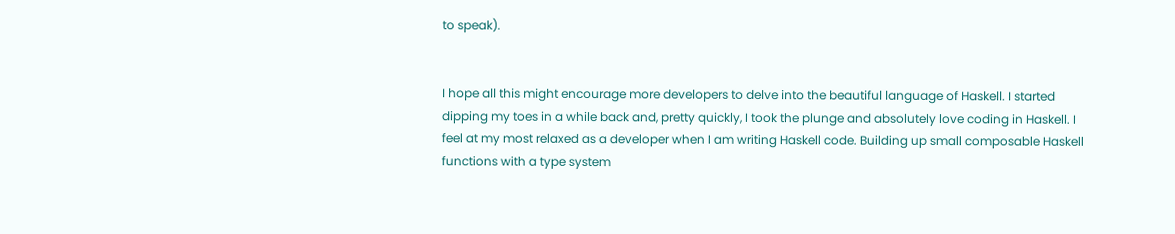to speak).


I hope all this might encourage more developers to delve into the beautiful language of Haskell. I started dipping my toes in a while back and, pretty quickly, I took the plunge and absolutely love coding in Haskell. I feel at my most relaxed as a developer when I am writing Haskell code. Building up small composable Haskell functions with a type system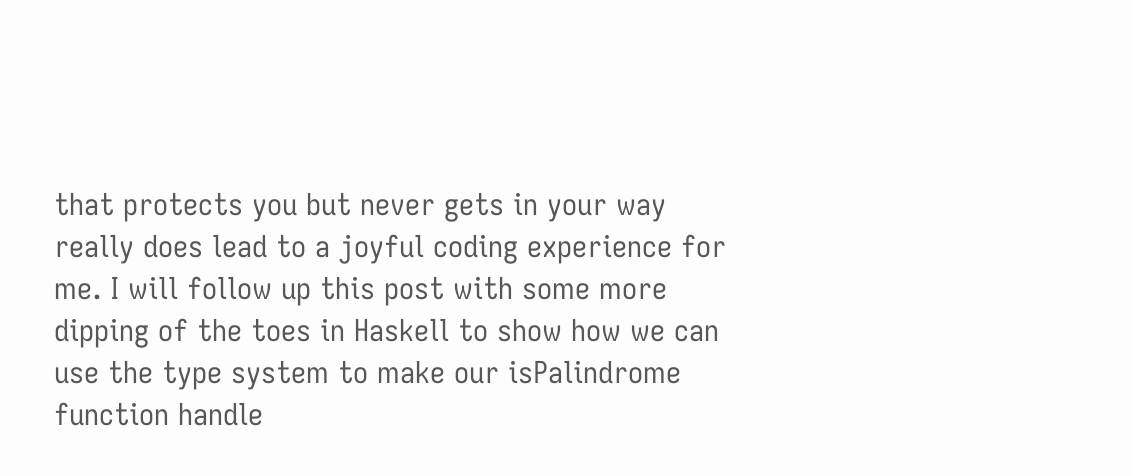that protects you but never gets in your way really does lead to a joyful coding experience for me. I will follow up this post with some more dipping of the toes in Haskell to show how we can use the type system to make our isPalindrome function handle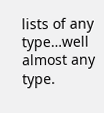lists of any type…well almost any type.